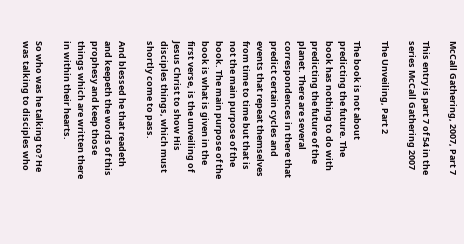McCall Gathering, 2007, Part 7

This entry is part 7 of 54 in the series McCall Gathering 2007

The Unveiling, Part 2

The book is not about predicting the future. The book has nothing to do with predicting the future of the planet. There are several correspondences in there that predict certain cycles and events that repeat themselves from time to time but that is not the main purpose of the book. The main purpose of the book is what is given in the first verse, is the unveiling of Jesus Christ to show His disciples things, which must shortly come to pass.

And blessed he that readeth and keepeth the words of this prophesy and keep those things which are written there in within their hearts.

So who was he talking to? He was talking to disciples who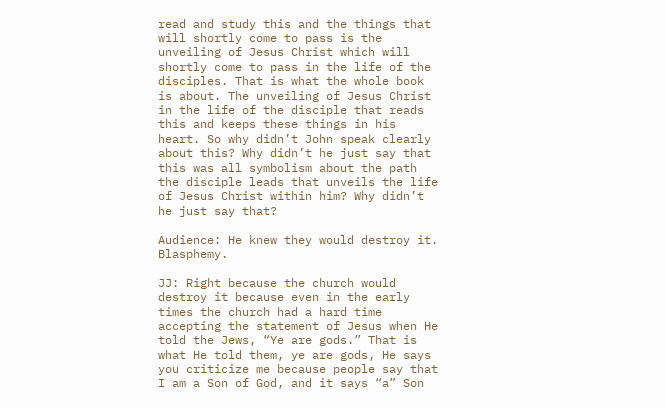read and study this and the things that will shortly come to pass is the unveiling of Jesus Christ which will shortly come to pass in the life of the disciples. That is what the whole book is about. The unveiling of Jesus Christ in the life of the disciple that reads this and keeps these things in his heart. So why didn’t John speak clearly about this? Why didn’t he just say that this was all symbolism about the path the disciple leads that unveils the life of Jesus Christ within him? Why didn’t he just say that?

Audience: He knew they would destroy it. Blasphemy.

JJ: Right because the church would destroy it because even in the early times the church had a hard time accepting the statement of Jesus when He told the Jews, “Ye are gods.” That is what He told them, ye are gods, He says you criticize me because people say that I am a Son of God, and it says “a” Son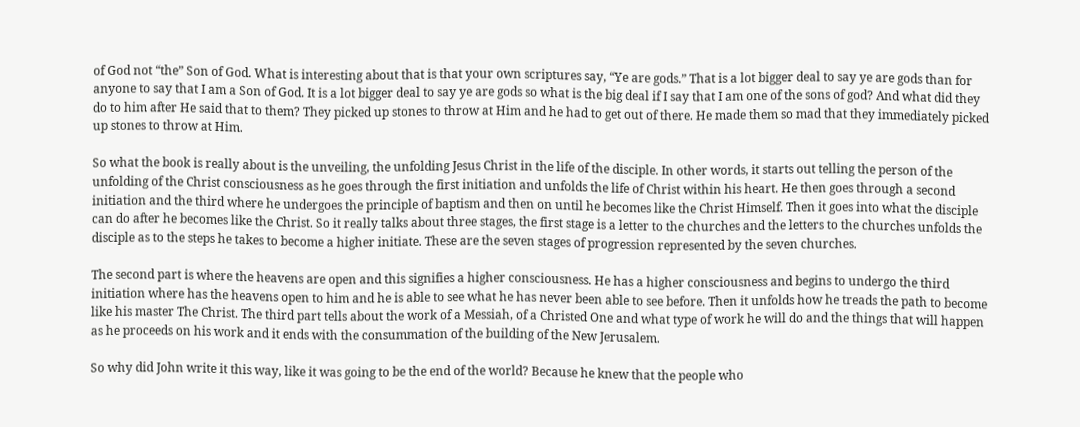of God not “the” Son of God. What is interesting about that is that your own scriptures say, “Ye are gods.” That is a lot bigger deal to say ye are gods than for anyone to say that I am a Son of God. It is a lot bigger deal to say ye are gods so what is the big deal if I say that I am one of the sons of god? And what did they do to him after He said that to them? They picked up stones to throw at Him and he had to get out of there. He made them so mad that they immediately picked up stones to throw at Him.

So what the book is really about is the unveiling, the unfolding Jesus Christ in the life of the disciple. In other words, it starts out telling the person of the unfolding of the Christ consciousness as he goes through the first initiation and unfolds the life of Christ within his heart. He then goes through a second initiation and the third where he undergoes the principle of baptism and then on until he becomes like the Christ Himself. Then it goes into what the disciple can do after he becomes like the Christ. So it really talks about three stages, the first stage is a letter to the churches and the letters to the churches unfolds the disciple as to the steps he takes to become a higher initiate. These are the seven stages of progression represented by the seven churches.

The second part is where the heavens are open and this signifies a higher consciousness. He has a higher consciousness and begins to undergo the third initiation where has the heavens open to him and he is able to see what he has never been able to see before. Then it unfolds how he treads the path to become like his master The Christ. The third part tells about the work of a Messiah, of a Christed One and what type of work he will do and the things that will happen as he proceeds on his work and it ends with the consummation of the building of the New Jerusalem.

So why did John write it this way, like it was going to be the end of the world? Because he knew that the people who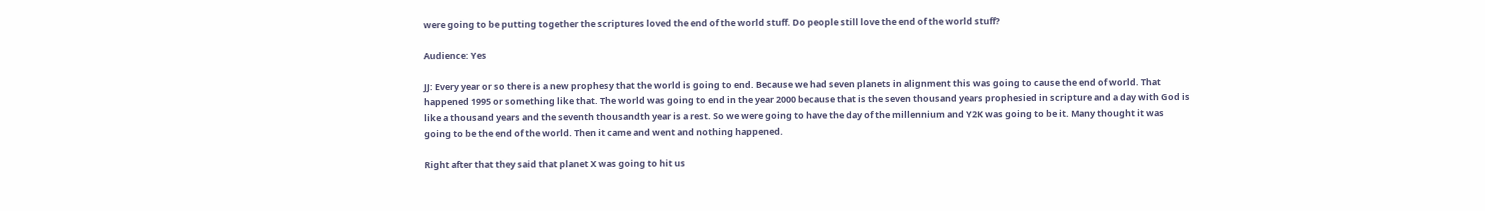were going to be putting together the scriptures loved the end of the world stuff. Do people still love the end of the world stuff?

Audience: Yes

JJ: Every year or so there is a new prophesy that the world is going to end. Because we had seven planets in alignment this was going to cause the end of world. That happened 1995 or something like that. The world was going to end in the year 2000 because that is the seven thousand years prophesied in scripture and a day with God is like a thousand years and the seventh thousandth year is a rest. So we were going to have the day of the millennium and Y2K was going to be it. Many thought it was going to be the end of the world. Then it came and went and nothing happened.

Right after that they said that planet X was going to hit us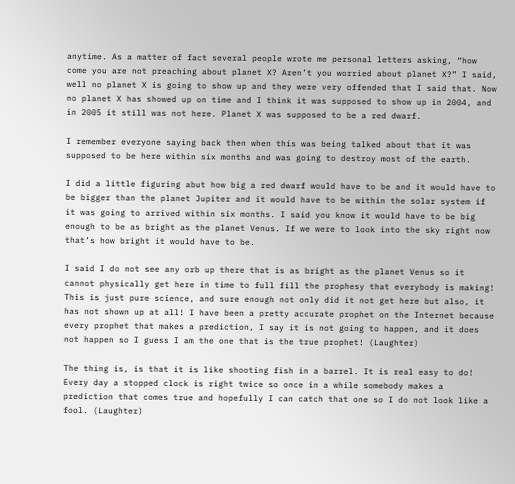anytime. As a matter of fact several people wrote me personal letters asking, “how come you are not preaching about planet X? Aren’t you worried about planet X?” I said, well no planet X is going to show up and they were very offended that I said that. Now no planet X has showed up on time and I think it was supposed to show up in 2004, and in 2005 it still was not here. Planet X was supposed to be a red dwarf.

I remember everyone saying back then when this was being talked about that it was supposed to be here within six months and was going to destroy most of the earth.

I did a little figuring abut how big a red dwarf would have to be and it would have to be bigger than the planet Jupiter and it would have to be within the solar system if it was going to arrived within six months. I said you know it would have to be big enough to be as bright as the planet Venus. If we were to look into the sky right now that’s how bright it would have to be.

I said I do not see any orb up there that is as bright as the planet Venus so it cannot physically get here in time to full fill the prophesy that everybody is making! This is just pure science, and sure enough not only did it not get here but also, it has not shown up at all! I have been a pretty accurate prophet on the Internet because every prophet that makes a prediction, I say it is not going to happen, and it does not happen so I guess I am the one that is the true prophet! (Laughter)

The thing is, is that it is like shooting fish in a barrel. It is real easy to do! Every day a stopped clock is right twice so once in a while somebody makes a prediction that comes true and hopefully I can catch that one so I do not look like a fool. (Laughter)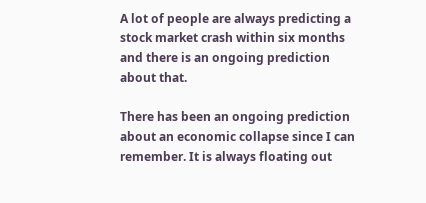A lot of people are always predicting a stock market crash within six months and there is an ongoing prediction about that.

There has been an ongoing prediction about an economic collapse since I can remember. It is always floating out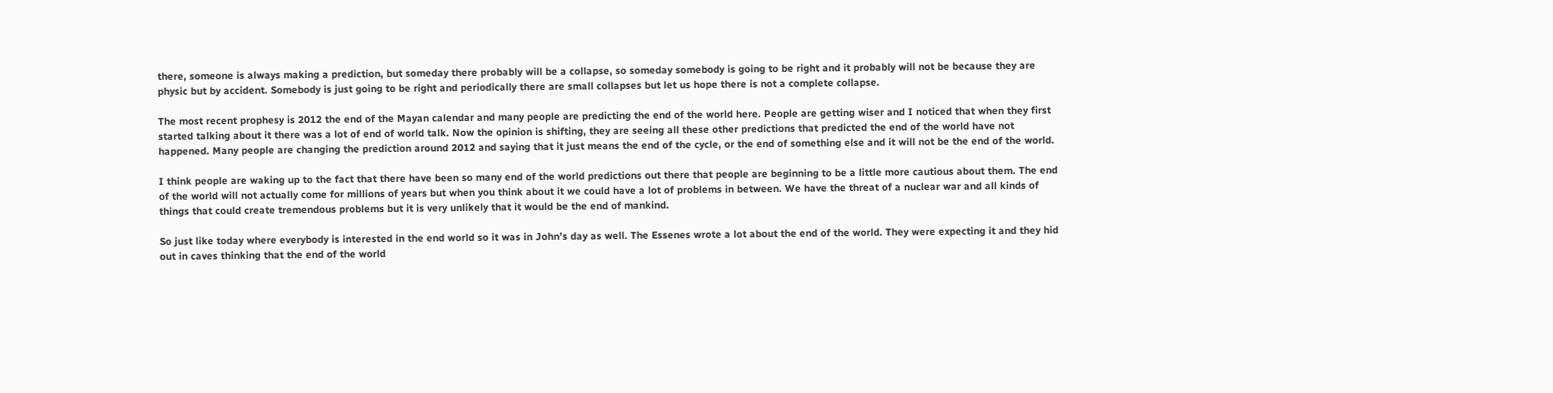there, someone is always making a prediction, but someday there probably will be a collapse, so someday somebody is going to be right and it probably will not be because they are physic but by accident. Somebody is just going to be right and periodically there are small collapses but let us hope there is not a complete collapse.

The most recent prophesy is 2012 the end of the Mayan calendar and many people are predicting the end of the world here. People are getting wiser and I noticed that when they first started talking about it there was a lot of end of world talk. Now the opinion is shifting, they are seeing all these other predictions that predicted the end of the world have not happened. Many people are changing the prediction around 2012 and saying that it just means the end of the cycle, or the end of something else and it will not be the end of the world.

I think people are waking up to the fact that there have been so many end of the world predictions out there that people are beginning to be a little more cautious about them. The end of the world will not actually come for millions of years but when you think about it we could have a lot of problems in between. We have the threat of a nuclear war and all kinds of things that could create tremendous problems but it is very unlikely that it would be the end of mankind.

So just like today where everybody is interested in the end world so it was in John’s day as well. The Essenes wrote a lot about the end of the world. They were expecting it and they hid out in caves thinking that the end of the world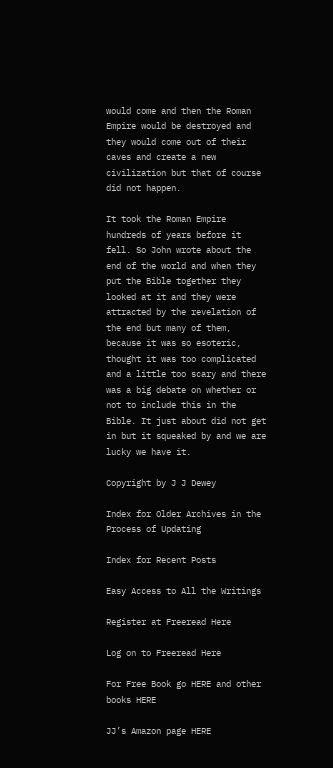would come and then the Roman Empire would be destroyed and they would come out of their caves and create a new civilization but that of course did not happen.

It took the Roman Empire hundreds of years before it fell. So John wrote about the end of the world and when they put the Bible together they looked at it and they were attracted by the revelation of the end but many of them, because it was so esoteric, thought it was too complicated and a little too scary and there was a big debate on whether or not to include this in the Bible. It just about did not get in but it squeaked by and we are lucky we have it.

Copyright by J J Dewey

Index for Older Archives in the Process of Updating

Index for Recent Posts

Easy Access to All the Writings

Register at Freeread Here

Log on to Freeread Here

For Free Book go HERE and other books HERE

JJ’s Amazon page HERE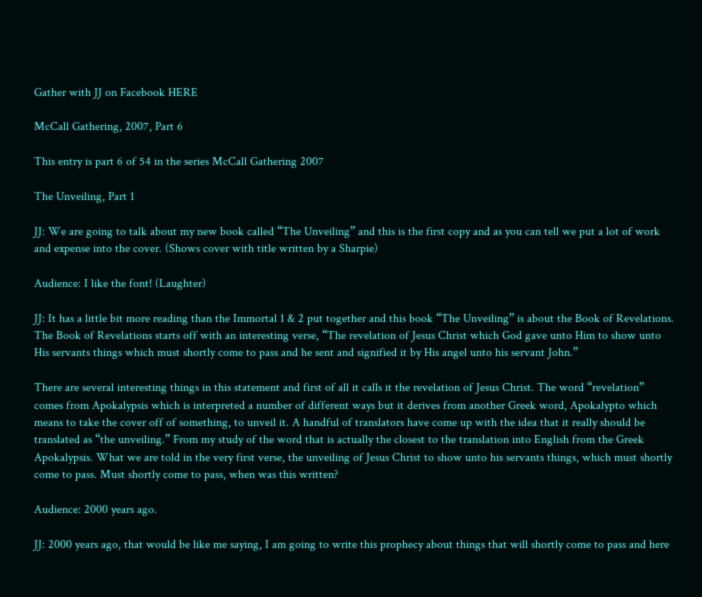Gather with JJ on Facebook HERE

McCall Gathering, 2007, Part 6

This entry is part 6 of 54 in the series McCall Gathering 2007

The Unveiling, Part 1

JJ: We are going to talk about my new book called “The Unveiling” and this is the first copy and as you can tell we put a lot of work and expense into the cover. (Shows cover with title written by a Sharpie)

Audience: I like the font! (Laughter)

JJ: It has a little bit more reading than the Immortal 1 & 2 put together and this book “The Unveiling” is about the Book of Revelations. The Book of Revelations starts off with an interesting verse, “The revelation of Jesus Christ which God gave unto Him to show unto His servants things which must shortly come to pass and he sent and signified it by His angel unto his servant John.”

There are several interesting things in this statement and first of all it calls it the revelation of Jesus Christ. The word “revelation” comes from Apokalypsis which is interpreted a number of different ways but it derives from another Greek word, Apokalypto which means to take the cover off of something, to unveil it. A handful of translators have come up with the idea that it really should be translated as “the unveiling.” From my study of the word that is actually the closest to the translation into English from the Greek Apokalypsis. What we are told in the very first verse, the unveiling of Jesus Christ to show unto his servants things, which must shortly come to pass. Must shortly come to pass, when was this written?

Audience: 2000 years ago.

JJ: 2000 years ago, that would be like me saying, I am going to write this prophecy about things that will shortly come to pass and here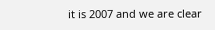it is 2007 and we are clear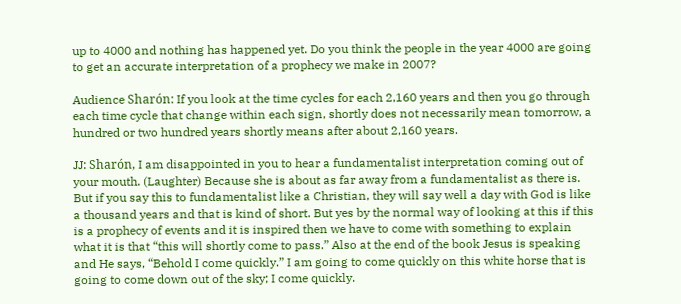up to 4000 and nothing has happened yet. Do you think the people in the year 4000 are going to get an accurate interpretation of a prophecy we make in 2007?

Audience Sharón: If you look at the time cycles for each 2,160 years and then you go through each time cycle that change within each sign, shortly does not necessarily mean tomorrow, a hundred or two hundred years shortly means after about 2,160 years.

JJ: Sharón, I am disappointed in you to hear a fundamentalist interpretation coming out of your mouth. (Laughter) Because she is about as far away from a fundamentalist as there is. But if you say this to fundamentalist like a Christian, they will say well a day with God is like a thousand years and that is kind of short. But yes by the normal way of looking at this if this is a prophecy of events and it is inspired then we have to come with something to explain what it is that “this will shortly come to pass.” Also at the end of the book Jesus is speaking and He says, “Behold I come quickly.” I am going to come quickly on this white horse that is going to come down out of the sky; I come quickly.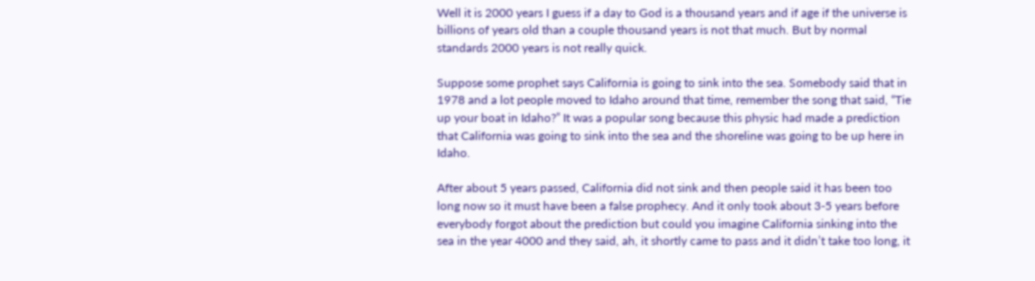Well it is 2000 years I guess if a day to God is a thousand years and if age if the universe is billions of years old than a couple thousand years is not that much. But by normal standards 2000 years is not really quick.

Suppose some prophet says California is going to sink into the sea. Somebody said that in 1978 and a lot people moved to Idaho around that time, remember the song that said, “Tie up your boat in Idaho?” It was a popular song because this physic had made a prediction that California was going to sink into the sea and the shoreline was going to be up here in Idaho.

After about 5 years passed, California did not sink and then people said it has been too long now so it must have been a false prophecy. And it only took about 3-5 years before everybody forgot about the prediction but could you imagine California sinking into the sea in the year 4000 and they said, ah, it shortly came to pass and it didn’t take too long, it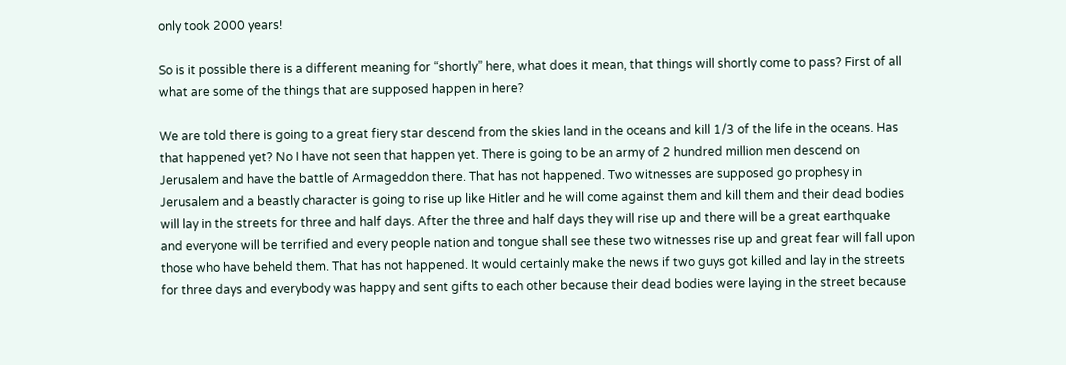only took 2000 years!

So is it possible there is a different meaning for “shortly” here, what does it mean, that things will shortly come to pass? First of all what are some of the things that are supposed happen in here?

We are told there is going to a great fiery star descend from the skies land in the oceans and kill 1/3 of the life in the oceans. Has that happened yet? No I have not seen that happen yet. There is going to be an army of 2 hundred million men descend on Jerusalem and have the battle of Armageddon there. That has not happened. Two witnesses are supposed go prophesy in Jerusalem and a beastly character is going to rise up like Hitler and he will come against them and kill them and their dead bodies will lay in the streets for three and half days. After the three and half days they will rise up and there will be a great earthquake and everyone will be terrified and every people nation and tongue shall see these two witnesses rise up and great fear will fall upon those who have beheld them. That has not happened. It would certainly make the news if two guys got killed and lay in the streets for three days and everybody was happy and sent gifts to each other because their dead bodies were laying in the street because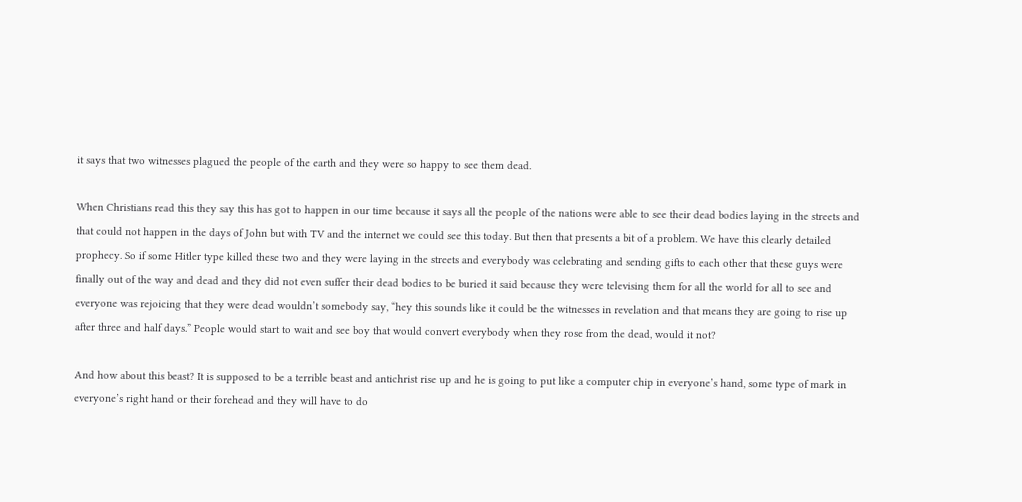it says that two witnesses plagued the people of the earth and they were so happy to see them dead.

When Christians read this they say this has got to happen in our time because it says all the people of the nations were able to see their dead bodies laying in the streets and that could not happen in the days of John but with TV and the internet we could see this today. But then that presents a bit of a problem. We have this clearly detailed prophecy. So if some Hitler type killed these two and they were laying in the streets and everybody was celebrating and sending gifts to each other that these guys were finally out of the way and dead and they did not even suffer their dead bodies to be buried it said because they were televising them for all the world for all to see and everyone was rejoicing that they were dead wouldn’t somebody say, “hey this sounds like it could be the witnesses in revelation and that means they are going to rise up after three and half days.” People would start to wait and see boy that would convert everybody when they rose from the dead, would it not?

And how about this beast? It is supposed to be a terrible beast and antichrist rise up and he is going to put like a computer chip in everyone’s hand, some type of mark in everyone’s right hand or their forehead and they will have to do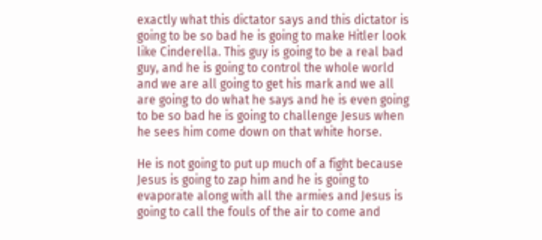exactly what this dictator says and this dictator is going to be so bad he is going to make Hitler look like Cinderella. This guy is going to be a real bad guy, and he is going to control the whole world and we are all going to get his mark and we all are going to do what he says and he is even going to be so bad he is going to challenge Jesus when he sees him come down on that white horse.

He is not going to put up much of a fight because Jesus is going to zap him and he is going to evaporate along with all the armies and Jesus is going to call the fouls of the air to come and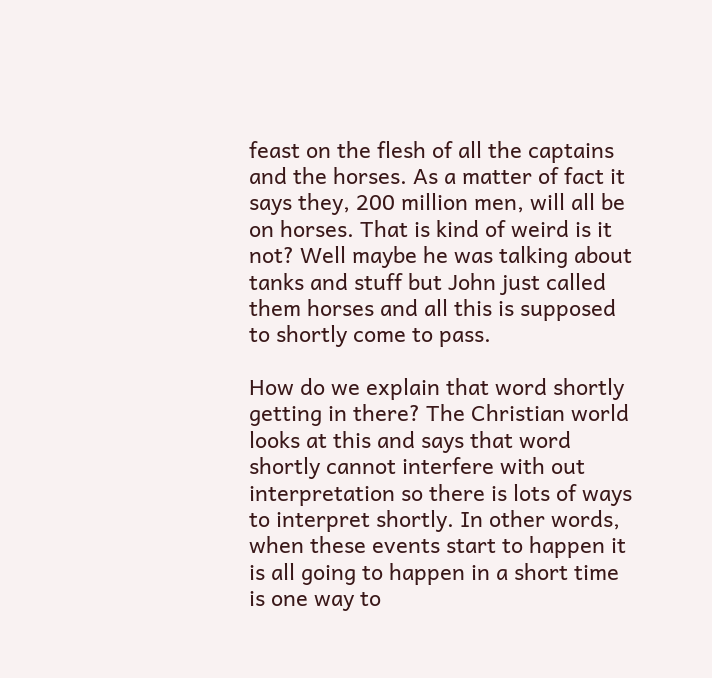feast on the flesh of all the captains and the horses. As a matter of fact it says they, 200 million men, will all be on horses. That is kind of weird is it not? Well maybe he was talking about tanks and stuff but John just called them horses and all this is supposed to shortly come to pass.

How do we explain that word shortly getting in there? The Christian world looks at this and says that word shortly cannot interfere with out interpretation so there is lots of ways to interpret shortly. In other words, when these events start to happen it is all going to happen in a short time is one way to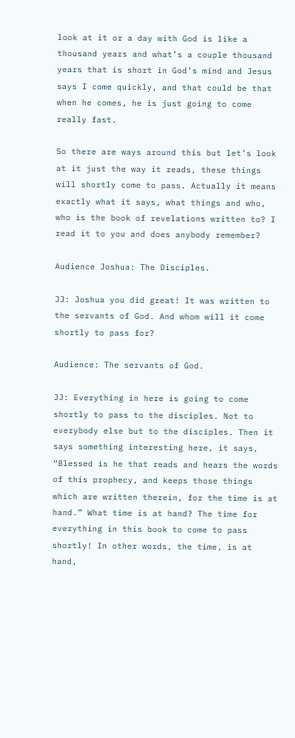look at it or a day with God is like a thousand years and what’s a couple thousand years that is short in God’s mind and Jesus says I come quickly, and that could be that when he comes, he is just going to come really fast.

So there are ways around this but let’s look at it just the way it reads, these things will shortly come to pass. Actually it means exactly what it says, what things and who, who is the book of revelations written to? I read it to you and does anybody remember?

Audience Joshua: The Disciples.

JJ: Joshua you did great! It was written to the servants of God. And whom will it come shortly to pass for?

Audience: The servants of God.

JJ: Everything in here is going to come shortly to pass to the disciples. Not to everybody else but to the disciples. Then it says something interesting here, it says, “Blessed is he that reads and hears the words of this prophecy, and keeps those things which are written therein, for the time is at hand.” What time is at hand? The time for everything in this book to come to pass shortly! In other words, the time, is at hand,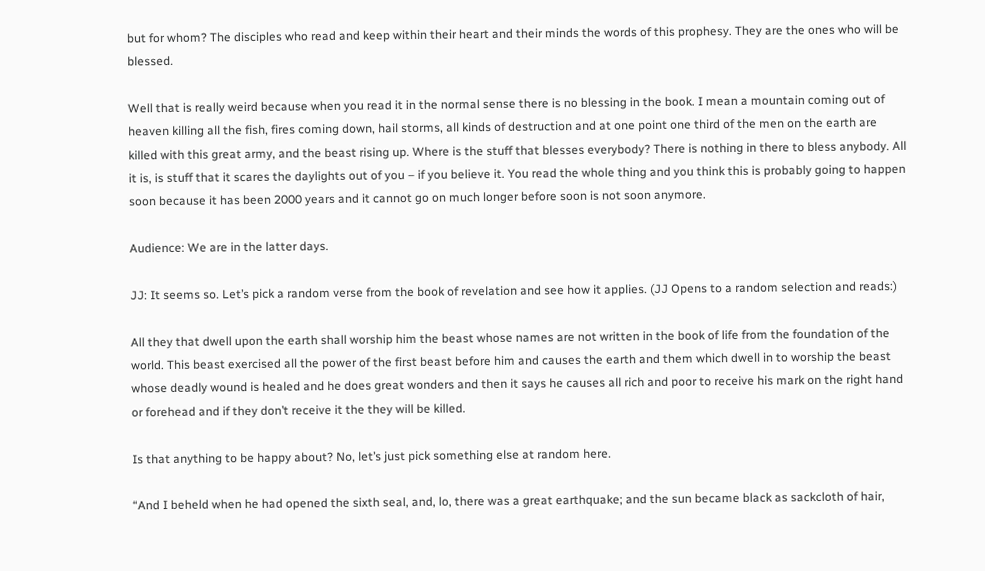but for whom? The disciples who read and keep within their heart and their minds the words of this prophesy. They are the ones who will be blessed.

Well that is really weird because when you read it in the normal sense there is no blessing in the book. I mean a mountain coming out of heaven killing all the fish, fires coming down, hail storms, all kinds of destruction and at one point one third of the men on the earth are killed with this great army, and the beast rising up. Where is the stuff that blesses everybody? There is nothing in there to bless anybody. All it is, is stuff that it scares the daylights out of you – if you believe it. You read the whole thing and you think this is probably going to happen soon because it has been 2000 years and it cannot go on much longer before soon is not soon anymore.

Audience: We are in the latter days.

JJ: It seems so. Let’s pick a random verse from the book of revelation and see how it applies. (JJ Opens to a random selection and reads:)

All they that dwell upon the earth shall worship him the beast whose names are not written in the book of life from the foundation of the world. This beast exercised all the power of the first beast before him and causes the earth and them which dwell in to worship the beast whose deadly wound is healed and he does great wonders and then it says he causes all rich and poor to receive his mark on the right hand or forehead and if they don’t receive it the they will be killed.

Is that anything to be happy about? No, let’s just pick something else at random here.

“And I beheld when he had opened the sixth seal, and, lo, there was a great earthquake; and the sun became black as sackcloth of hair,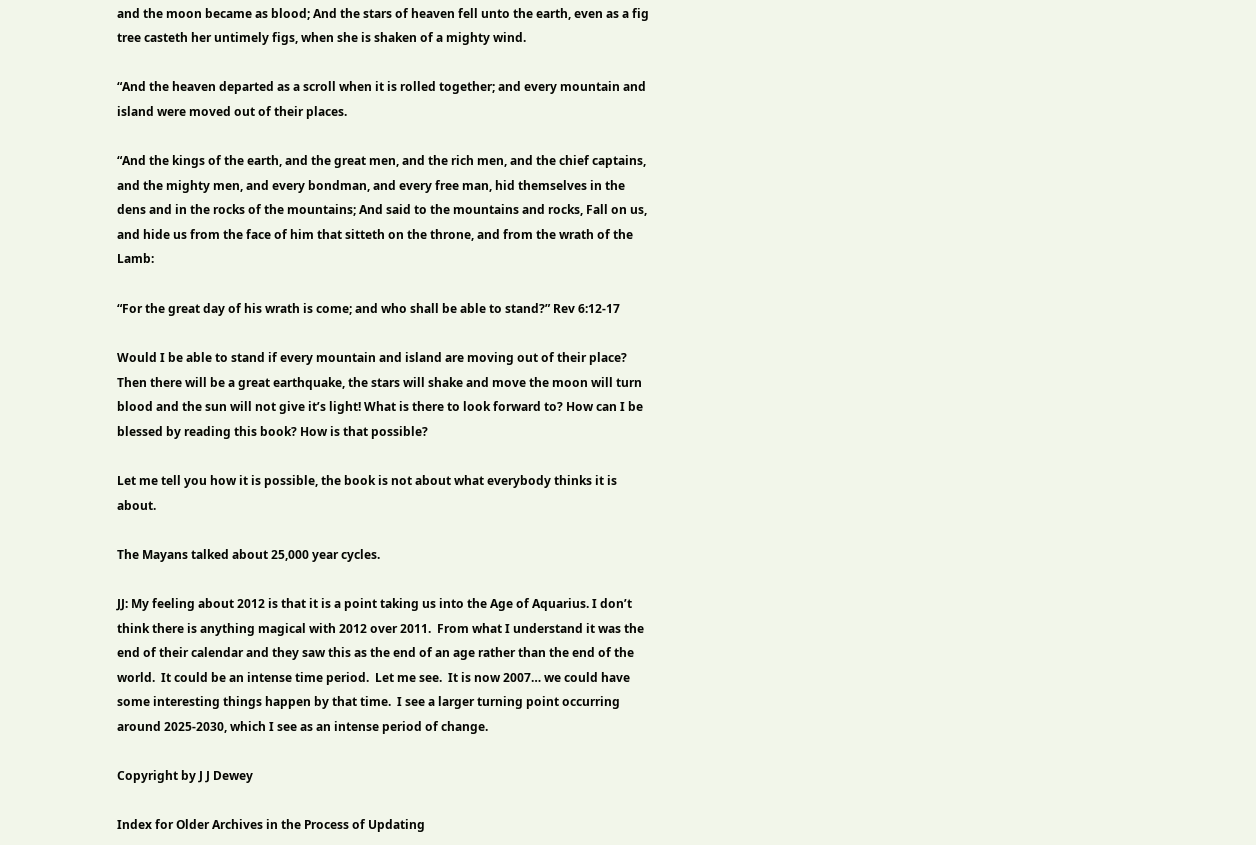and the moon became as blood; And the stars of heaven fell unto the earth, even as a fig tree casteth her untimely figs, when she is shaken of a mighty wind.

“And the heaven departed as a scroll when it is rolled together; and every mountain and island were moved out of their places.

“And the kings of the earth, and the great men, and the rich men, and the chief captains, and the mighty men, and every bondman, and every free man, hid themselves in the dens and in the rocks of the mountains; And said to the mountains and rocks, Fall on us, and hide us from the face of him that sitteth on the throne, and from the wrath of the Lamb:

“For the great day of his wrath is come; and who shall be able to stand?” Rev 6:12-17

Would I be able to stand if every mountain and island are moving out of their place? Then there will be a great earthquake, the stars will shake and move the moon will turn blood and the sun will not give it’s light! What is there to look forward to? How can I be blessed by reading this book? How is that possible?

Let me tell you how it is possible, the book is not about what everybody thinks it is about.

The Mayans talked about 25,000 year cycles.

JJ: My feeling about 2012 is that it is a point taking us into the Age of Aquarius. I don’t think there is anything magical with 2012 over 2011.  From what I understand it was the end of their calendar and they saw this as the end of an age rather than the end of the world.  It could be an intense time period.  Let me see.  It is now 2007… we could have some interesting things happen by that time.  I see a larger turning point occurring around 2025-2030, which I see as an intense period of change.

Copyright by J J Dewey

Index for Older Archives in the Process of Updating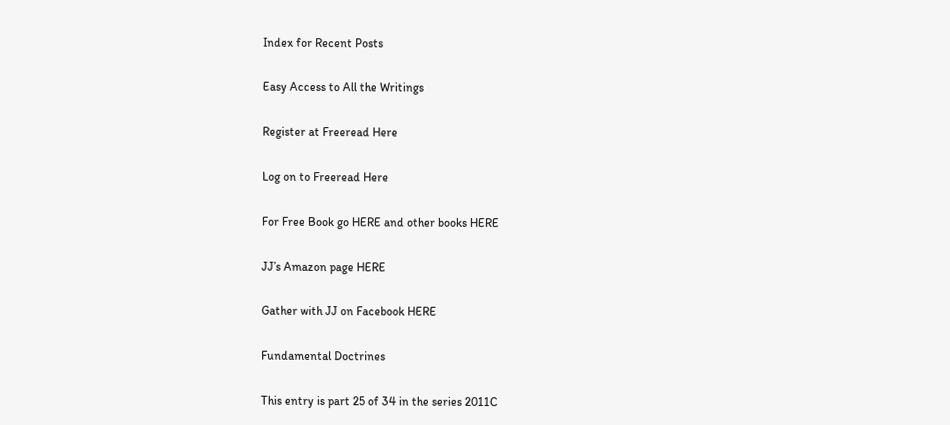Index for Recent Posts

Easy Access to All the Writings

Register at Freeread Here

Log on to Freeread Here

For Free Book go HERE and other books HERE

JJ’s Amazon page HERE

Gather with JJ on Facebook HERE

Fundamental Doctrines

This entry is part 25 of 34 in the series 2011C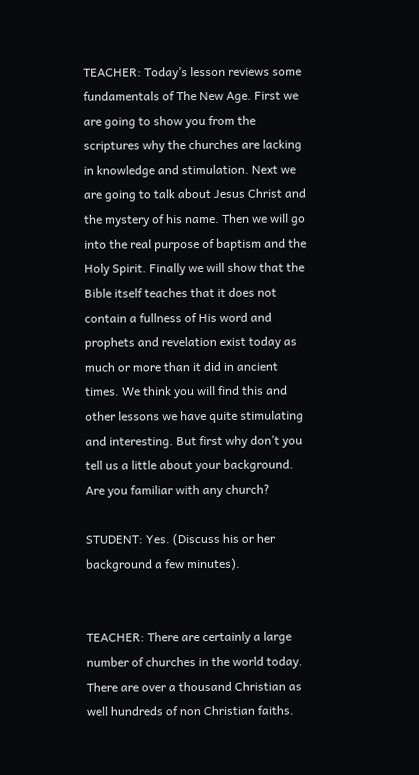TEACHER: Today’s lesson reviews some fundamentals of The New Age. First we are going to show you from the scriptures why the churches are lacking in knowledge and stimulation. Next we are going to talk about Jesus Christ and the mystery of his name. Then we will go into the real purpose of baptism and the Holy Spirit. Finally we will show that the Bible itself teaches that it does not contain a fullness of His word and prophets and revelation exist today as much or more than it did in ancient times. We think you will find this and other lessons we have quite stimulating and interesting. But first why don’t you tell us a little about your background. Are you familiar with any church?

STUDENT: Yes. (Discuss his or her background a few minutes).


TEACHER: There are certainly a large number of churches in the world today. There are over a thousand Christian as well hundreds of non Christian faiths.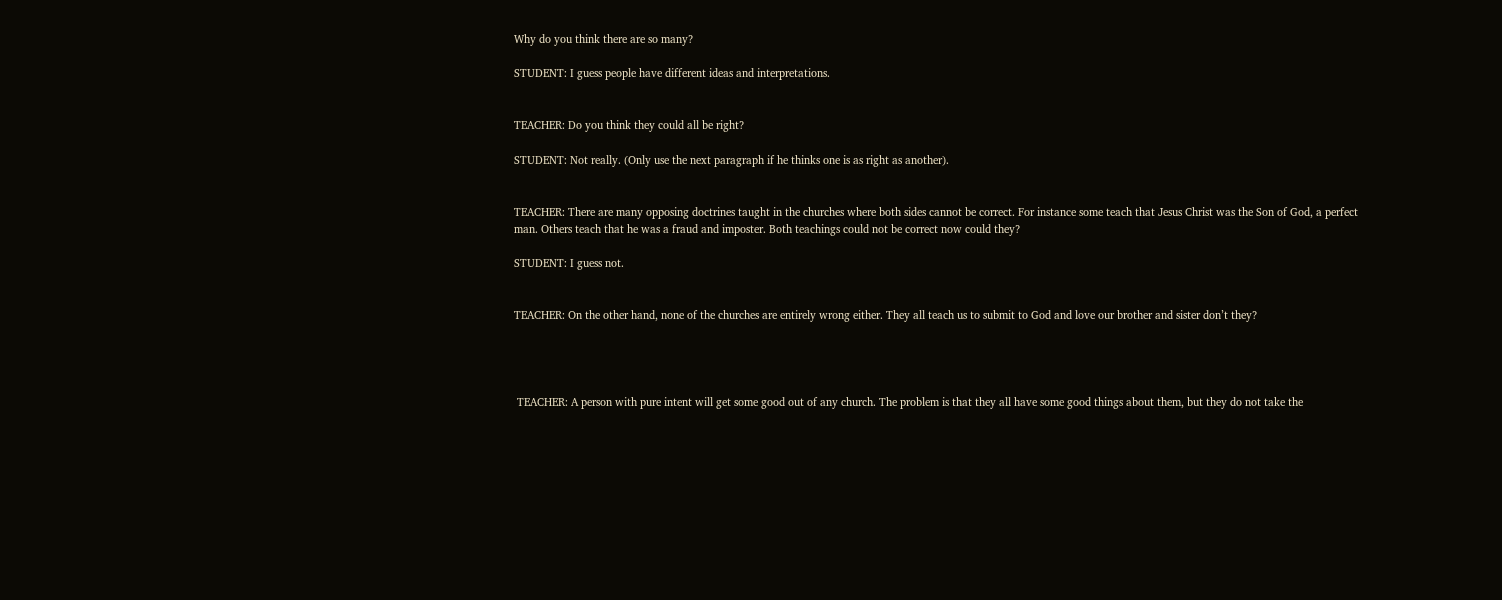Why do you think there are so many?

STUDENT: I guess people have different ideas and interpretations.


TEACHER: Do you think they could all be right?

STUDENT: Not really. (Only use the next paragraph if he thinks one is as right as another).


TEACHER: There are many opposing doctrines taught in the churches where both sides cannot be correct. For instance some teach that Jesus Christ was the Son of God, a perfect man. Others teach that he was a fraud and imposter. Both teachings could not be correct now could they?

STUDENT: I guess not.


TEACHER: On the other hand, none of the churches are entirely wrong either. They all teach us to submit to God and love our brother and sister don’t they?




 TEACHER: A person with pure intent will get some good out of any church. The problem is that they all have some good things about them, but they do not take the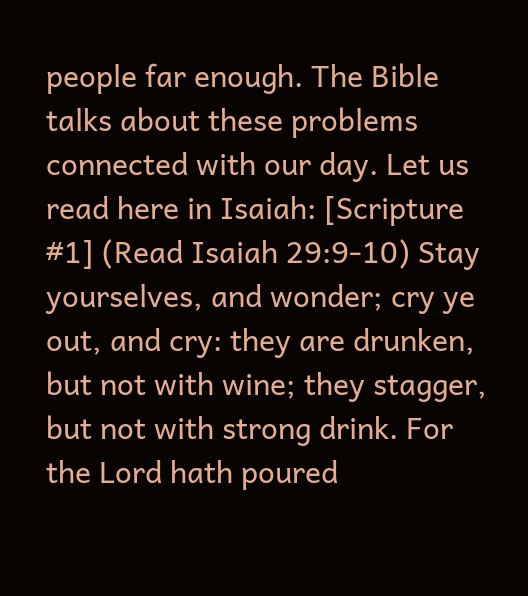people far enough. The Bible talks about these problems connected with our day. Let us read here in Isaiah: [Scripture #1] (Read Isaiah 29:9-10) Stay yourselves, and wonder; cry ye out, and cry: they are drunken, but not with wine; they stagger, but not with strong drink. For the Lord hath poured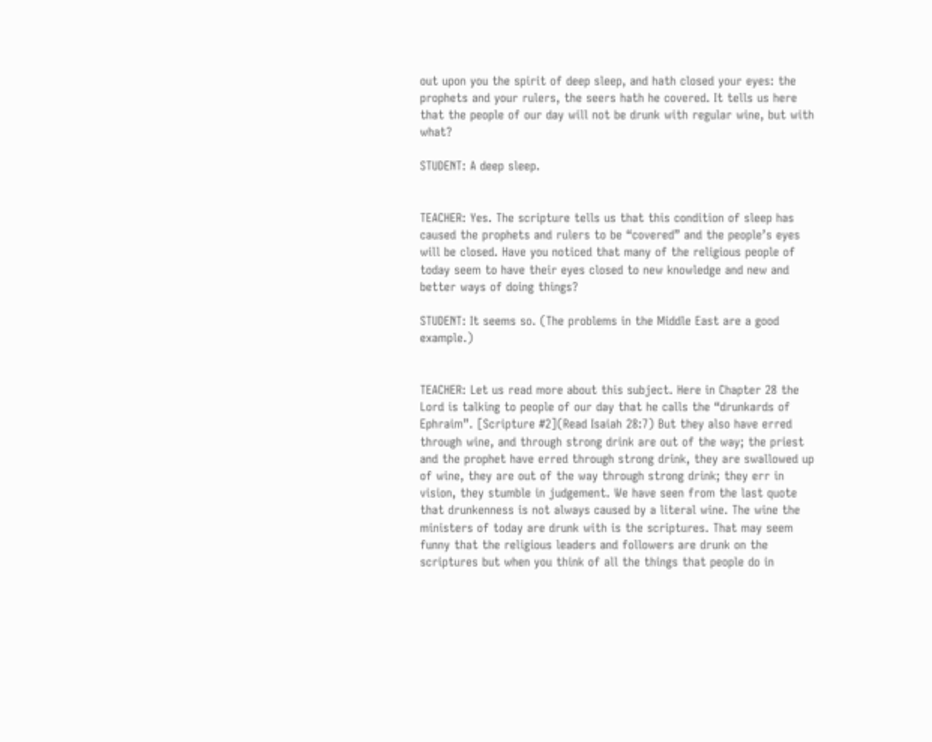out upon you the spirit of deep sleep, and hath closed your eyes: the prophets and your rulers, the seers hath he covered. It tells us here that the people of our day will not be drunk with regular wine, but with what?

STUDENT: A deep sleep.


TEACHER: Yes. The scripture tells us that this condition of sleep has caused the prophets and rulers to be “covered” and the people’s eyes will be closed. Have you noticed that many of the religious people of today seem to have their eyes closed to new knowledge and new and better ways of doing things?

STUDENT: It seems so. (The problems in the Middle East are a good example.)


TEACHER: Let us read more about this subject. Here in Chapter 28 the Lord is talking to people of our day that he calls the “drunkards of Ephraim”. [Scripture #2](Read Isaiah 28:7) But they also have erred through wine, and through strong drink are out of the way; the priest and the prophet have erred through strong drink, they are swallowed up of wine, they are out of the way through strong drink; they err in vision, they stumble in judgement. We have seen from the last quote that drunkenness is not always caused by a literal wine. The wine the ministers of today are drunk with is the scriptures. That may seem funny that the religious leaders and followers are drunk on the scriptures but when you think of all the things that people do in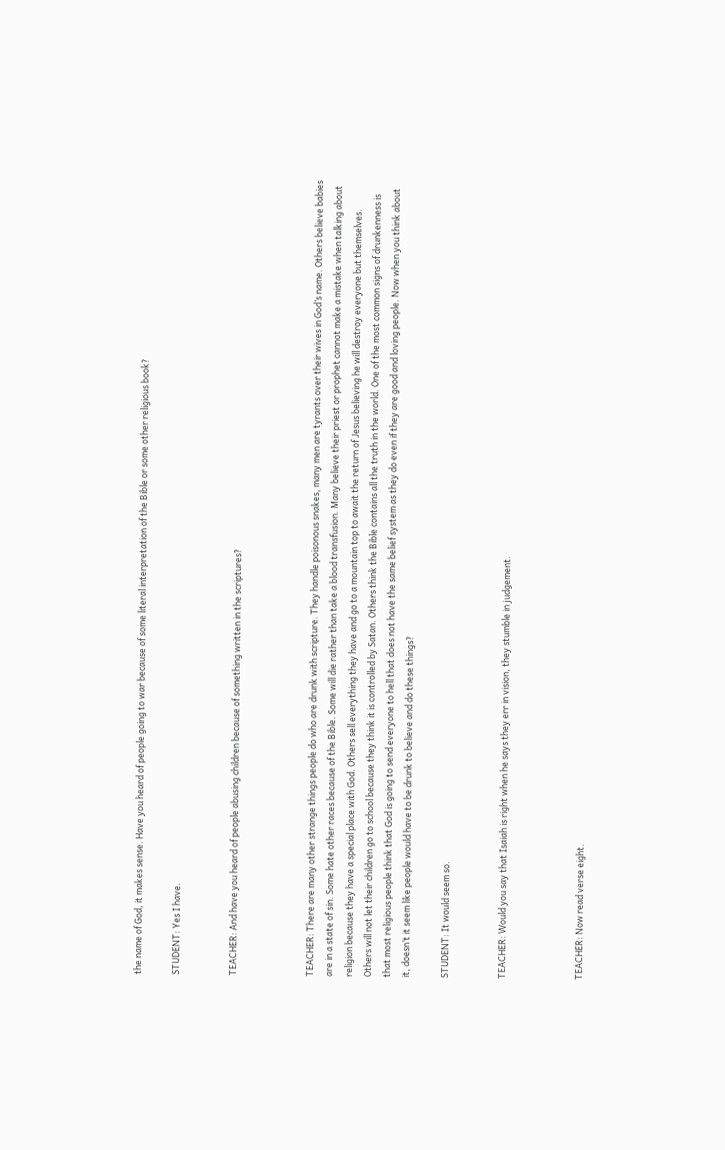the name of God, it makes sense. Have you heard of people going to war because of some literal interpretation of the Bible or some other religious book?

STUDENT: Yes I have.


TEACHER: And have you heard of people abusing children because of something written in the scriptures?



TEACHER: There are many other strange things people do who are drunk with scripture. They handle poisonous snakes, many men are tyrants over their wives in God’s name. Others believe babies are in a state of sin. Some hate other races because of the Bible. Some will die rather than take a blood transfusion. Many believe their priest or prophet cannot make a mistake when talking about religion because they have a special place with God. Others sell everything they have and go to a mountain top to await the return of Jesus believing he will destroy everyone but themselves. Others will not let their children go to school because they think it is controlled by Satan. Others think the Bible contains all the truth in the world. One of the most common signs of drunkenness is that most religious people think that God is going to send everyone to hell that does not have the same belief system as they do even if they are good and loving people. Now when you think about it, doesn’t it seem like people would have to be drunk to believe and do these things?

STUDENT: It would seem so.


TEACHER: Would you say that Isaiah is right when he says they err in vision, they stumble in judgement.



TEACHER: Now read verse eight.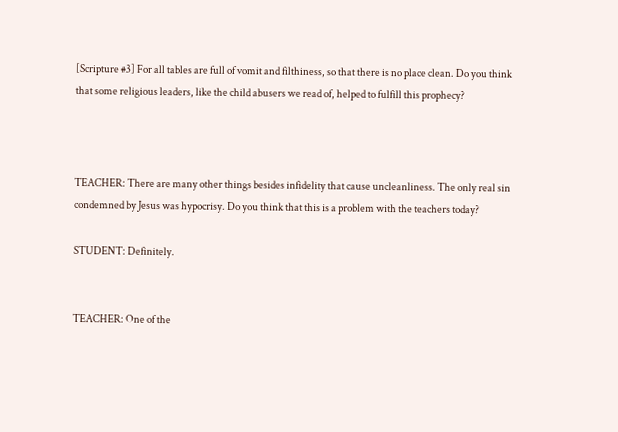[Scripture #3] For all tables are full of vomit and filthiness, so that there is no place clean. Do you think that some religious leaders, like the child abusers we read of, helped to fulfill this prophecy?



TEACHER: There are many other things besides infidelity that cause uncleanliness. The only real sin condemned by Jesus was hypocrisy. Do you think that this is a problem with the teachers today?

STUDENT: Definitely.


TEACHER: One of the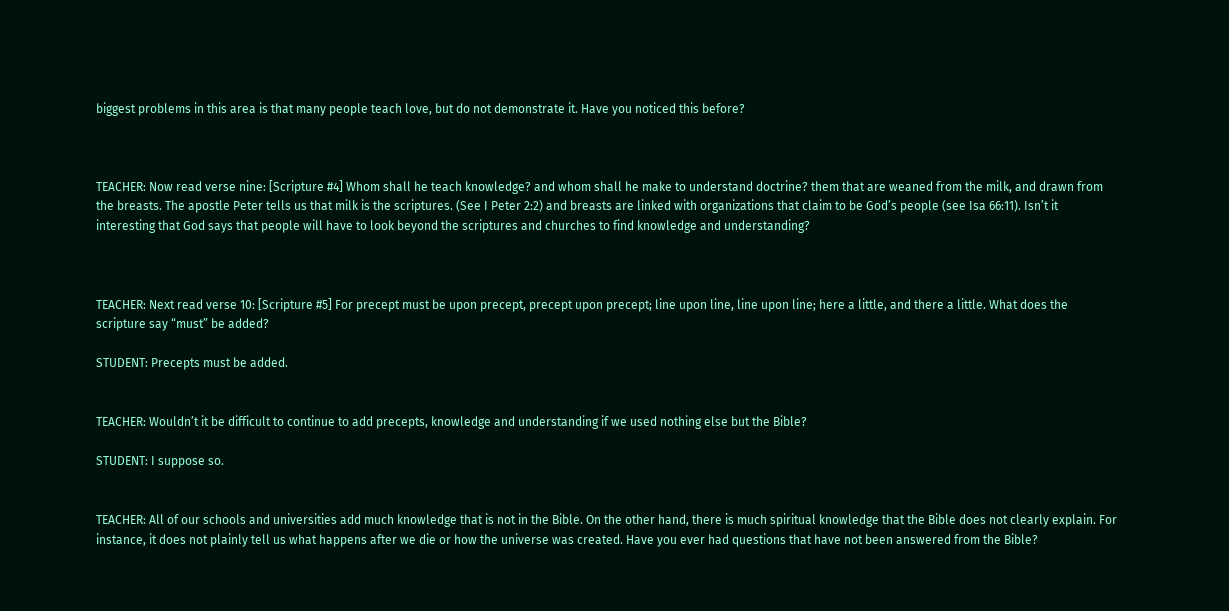biggest problems in this area is that many people teach love, but do not demonstrate it. Have you noticed this before?



TEACHER: Now read verse nine: [Scripture #4] Whom shall he teach knowledge? and whom shall he make to understand doctrine? them that are weaned from the milk, and drawn from the breasts. The apostle Peter tells us that milk is the scriptures. (See I Peter 2:2) and breasts are linked with organizations that claim to be God’s people (see Isa 66:11). Isn’t it interesting that God says that people will have to look beyond the scriptures and churches to find knowledge and understanding?



TEACHER: Next read verse 10: [Scripture #5] For precept must be upon precept, precept upon precept; line upon line, line upon line; here a little, and there a little. What does the scripture say “must” be added?

STUDENT: Precepts must be added.


TEACHER: Wouldn’t it be difficult to continue to add precepts, knowledge and understanding if we used nothing else but the Bible?

STUDENT: I suppose so.


TEACHER: All of our schools and universities add much knowledge that is not in the Bible. On the other hand, there is much spiritual knowledge that the Bible does not clearly explain. For instance, it does not plainly tell us what happens after we die or how the universe was created. Have you ever had questions that have not been answered from the Bible?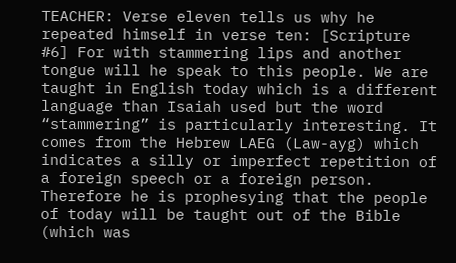TEACHER: Verse eleven tells us why he repeated himself in verse ten: [Scripture #6] For with stammering lips and another tongue will he speak to this people. We are taught in English today which is a different language than Isaiah used but the word “stammering” is particularly interesting. It comes from the Hebrew LAEG (Law-ayg) which indicates a silly or imperfect repetition of a foreign speech or a foreign person. Therefore he is prophesying that the people of today will be taught out of the Bible (which was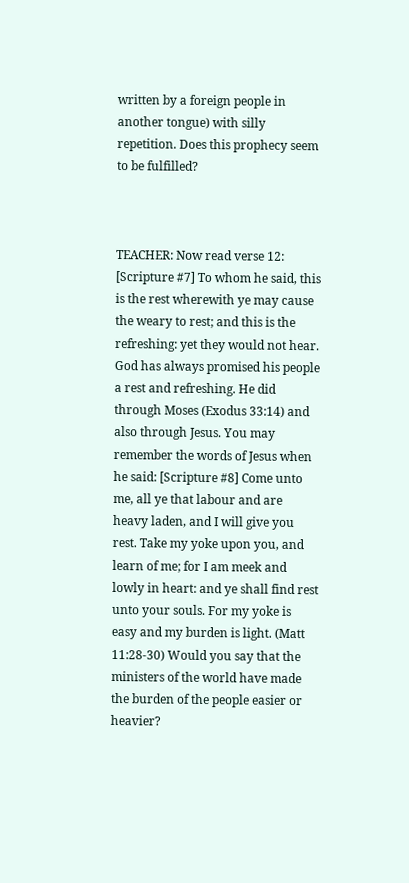written by a foreign people in another tongue) with silly repetition. Does this prophecy seem to be fulfilled?



TEACHER: Now read verse 12: [Scripture #7] To whom he said, this is the rest wherewith ye may cause the weary to rest; and this is the refreshing: yet they would not hear. God has always promised his people a rest and refreshing. He did through Moses (Exodus 33:14) and also through Jesus. You may remember the words of Jesus when he said: [Scripture #8] Come unto me, all ye that labour and are heavy laden, and I will give you rest. Take my yoke upon you, and learn of me; for I am meek and lowly in heart: and ye shall find rest unto your souls. For my yoke is easy and my burden is light. (Matt 11:28-30) Would you say that the ministers of the world have made the burden of the people easier or heavier?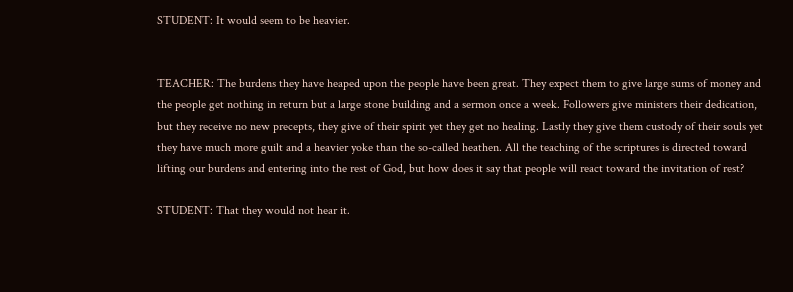STUDENT: It would seem to be heavier.


TEACHER: The burdens they have heaped upon the people have been great. They expect them to give large sums of money and the people get nothing in return but a large stone building and a sermon once a week. Followers give ministers their dedication, but they receive no new precepts, they give of their spirit yet they get no healing. Lastly they give them custody of their souls yet they have much more guilt and a heavier yoke than the so-called heathen. All the teaching of the scriptures is directed toward lifting our burdens and entering into the rest of God, but how does it say that people will react toward the invitation of rest?

STUDENT: That they would not hear it.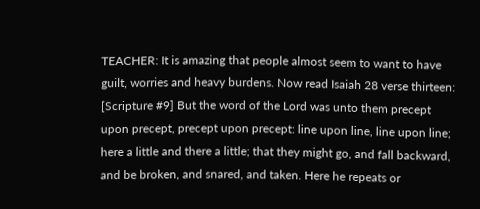TEACHER: It is amazing that people almost seem to want to have guilt, worries and heavy burdens. Now read Isaiah 28 verse thirteen: [Scripture #9] But the word of the Lord was unto them precept upon precept, precept upon precept: line upon line, line upon line; here a little and there a little; that they might go, and fall backward, and be broken, and snared, and taken. Here he repeats or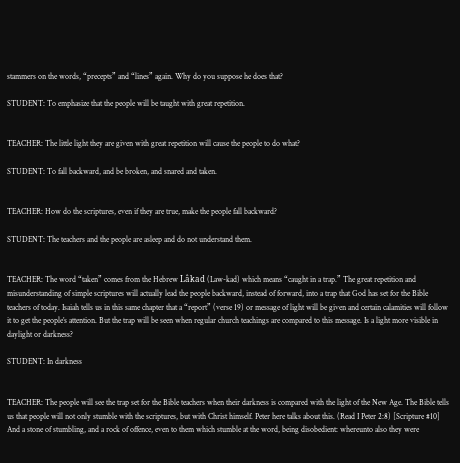stammers on the words, “precepts” and “lines” again. Why do you suppose he does that?

STUDENT: To emphasize that the people will be taught with great repetition.


TEACHER: The little light they are given with great repetition will cause the people to do what?

STUDENT: To fall backward, and be broken, and snared and taken.


TEACHER: How do the scriptures, even if they are true, make the people fall backward?

STUDENT: The teachers and the people are asleep and do not understand them.


TEACHER: The word “taken” comes from the Hebrew Lâkad (Law-kad) which means “caught in a trap.” The great repetition and misunderstanding of simple scriptures will actually lead the people backward, instead of forward, into a trap that God has set for the Bible teachers of today. Isaiah tells us in this same chapter that a “report” (verse 19) or message of light will be given and certain calamities will follow it to get the people’s attention. But the trap will be seen when regular church teachings are compared to this message. Is a light more visible in daylight or darkness?

STUDENT: In darkness


TEACHER: The people will see the trap set for the Bible teachers when their darkness is compared with the light of the New Age. The Bible tells us that people will not only stumble with the scriptures, but with Christ himself. Peter here talks about this. (Read I Peter 2:8) [Scripture #10] And a stone of stumbling, and a rock of offence, even to them which stumble at the word, being disobedient: whereunto also they were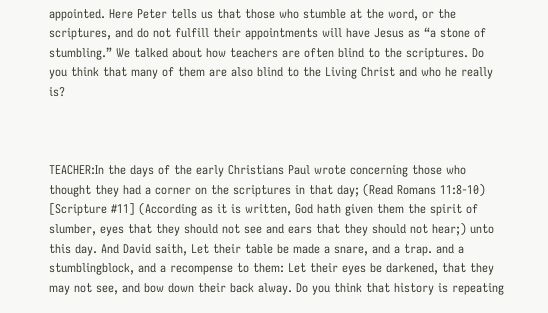appointed. Here Peter tells us that those who stumble at the word, or the scriptures, and do not fulfill their appointments will have Jesus as “a stone of stumbling.” We talked about how teachers are often blind to the scriptures. Do you think that many of them are also blind to the Living Christ and who he really is?



TEACHER:In the days of the early Christians Paul wrote concerning those who thought they had a corner on the scriptures in that day; (Read Romans 11:8-10) [Scripture #11] (According as it is written, God hath given them the spirit of slumber, eyes that they should not see and ears that they should not hear;) unto this day. And David saith, Let their table be made a snare, and a trap. and a stumblingblock, and a recompense to them: Let their eyes be darkened, that they may not see, and bow down their back alway. Do you think that history is repeating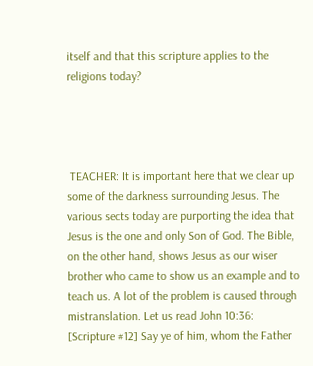itself and that this scripture applies to the religions today?




 TEACHER: It is important here that we clear up some of the darkness surrounding Jesus. The various sects today are purporting the idea that Jesus is the one and only Son of God. The Bible, on the other hand, shows Jesus as our wiser brother who came to show us an example and to teach us. A lot of the problem is caused through mistranslation. Let us read John 10:36: [Scripture #12] Say ye of him, whom the Father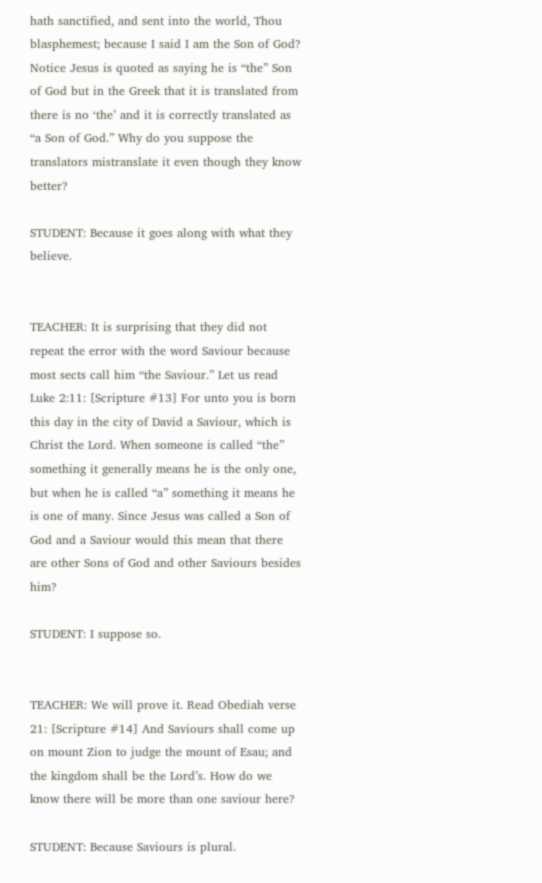hath sanctified, and sent into the world, Thou blasphemest; because I said I am the Son of God? Notice Jesus is quoted as saying he is “the” Son of God but in the Greek that it is translated from there is no ‘the’ and it is correctly translated as “a Son of God.” Why do you suppose the translators mistranslate it even though they know better?

STUDENT: Because it goes along with what they believe.


TEACHER: It is surprising that they did not repeat the error with the word Saviour because most sects call him “the Saviour.” Let us read Luke 2:11: [Scripture #13] For unto you is born this day in the city of David a Saviour, which is Christ the Lord. When someone is called “the” something it generally means he is the only one, but when he is called “a” something it means he is one of many. Since Jesus was called a Son of God and a Saviour would this mean that there are other Sons of God and other Saviours besides him?

STUDENT: I suppose so.


TEACHER: We will prove it. Read Obediah verse 21: [Scripture #14] And Saviours shall come up on mount Zion to judge the mount of Esau; and the kingdom shall be the Lord’s. How do we know there will be more than one saviour here?

STUDENT: Because Saviours is plural.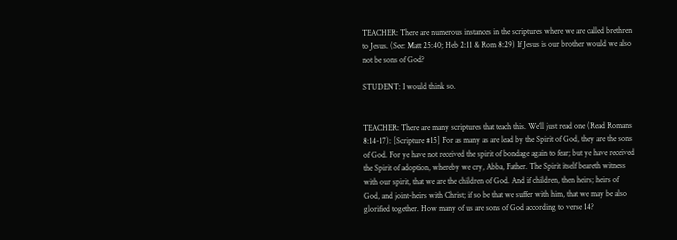TEACHER: There are numerous instances in the scriptures where we are called brethren to Jesus. (See: Matt 25:40; Heb 2:11 & Rom 8:29) If Jesus is our brother would we also not be sons of God?

STUDENT: I would think so.


TEACHER: There are many scriptures that teach this. We’ll just read one (Read Romans 8:14-17): [Scripture #15] For as many as are lead by the Spirit of God, they are the sons of God. For ye have not received the spirit of bondage again to fear; but ye have received the Spirit of adoption, whereby we cry, Abba, Father. The Spirit itself beareth witness with our spirit, that we are the children of God. And if children, then heirs; heirs of God, and joint-heirs with Christ; if so be that we suffer with him, that we may be also glorified together. How many of us are sons of God according to verse 14?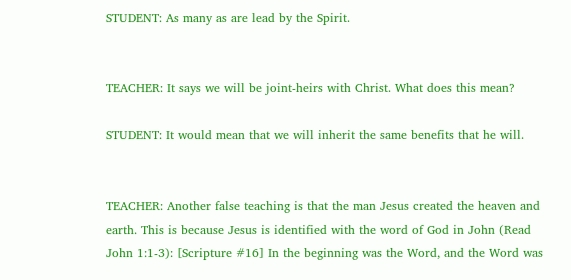STUDENT: As many as are lead by the Spirit.


TEACHER: It says we will be joint-heirs with Christ. What does this mean?

STUDENT: It would mean that we will inherit the same benefits that he will.


TEACHER: Another false teaching is that the man Jesus created the heaven and earth. This is because Jesus is identified with the word of God in John (Read John 1:1-3): [Scripture #16] In the beginning was the Word, and the Word was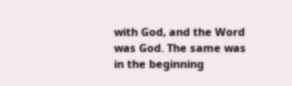with God, and the Word was God. The same was in the beginning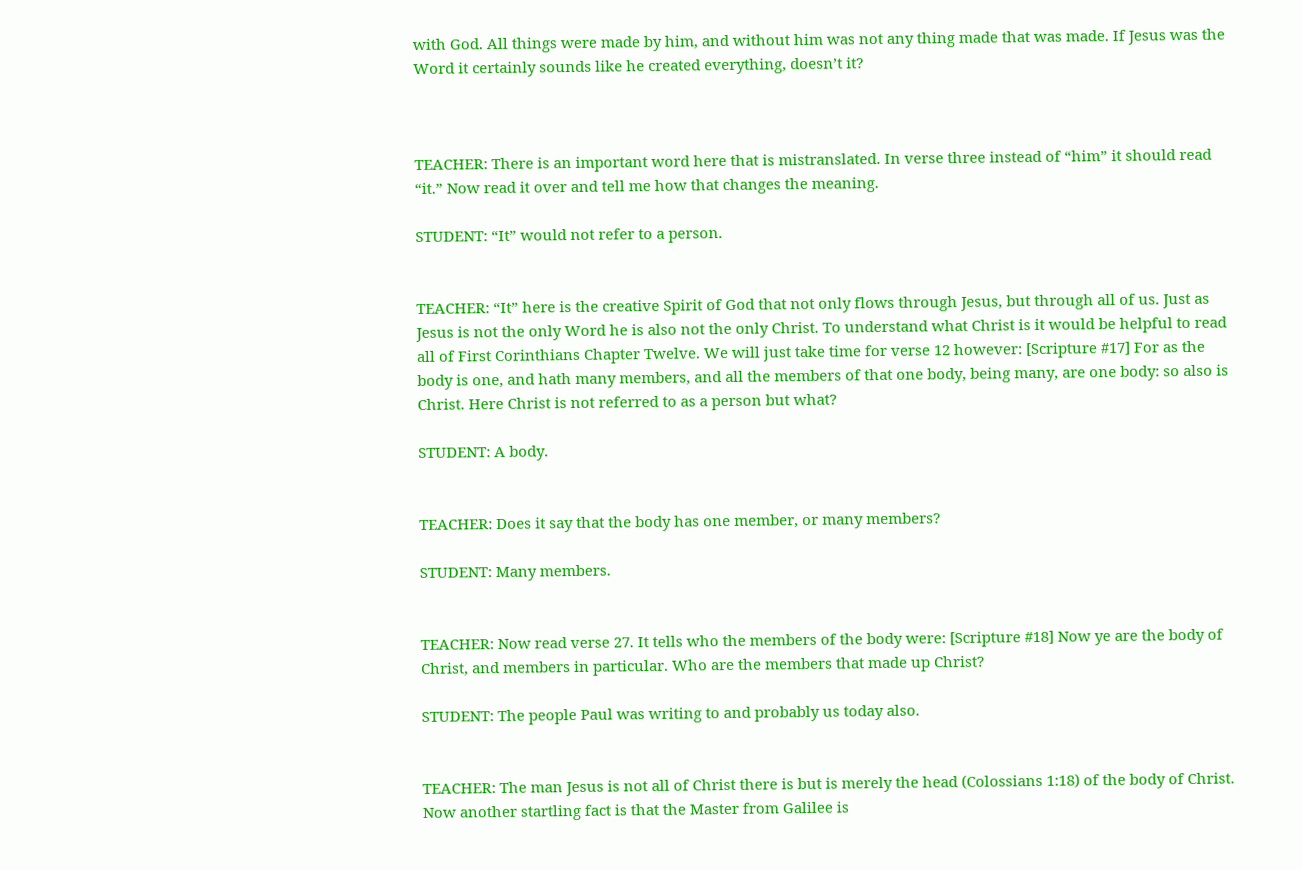with God. All things were made by him, and without him was not any thing made that was made. If Jesus was the Word it certainly sounds like he created everything, doesn’t it?



TEACHER: There is an important word here that is mistranslated. In verse three instead of “him” it should read “it.” Now read it over and tell me how that changes the meaning.

STUDENT: “It” would not refer to a person.


TEACHER: “It” here is the creative Spirit of God that not only flows through Jesus, but through all of us. Just as Jesus is not the only Word he is also not the only Christ. To understand what Christ is it would be helpful to read all of First Corinthians Chapter Twelve. We will just take time for verse 12 however: [Scripture #17] For as the body is one, and hath many members, and all the members of that one body, being many, are one body: so also is Christ. Here Christ is not referred to as a person but what?

STUDENT: A body.


TEACHER: Does it say that the body has one member, or many members?

STUDENT: Many members.


TEACHER: Now read verse 27. It tells who the members of the body were: [Scripture #18] Now ye are the body of Christ, and members in particular. Who are the members that made up Christ?

STUDENT: The people Paul was writing to and probably us today also.


TEACHER: The man Jesus is not all of Christ there is but is merely the head (Colossians 1:18) of the body of Christ. Now another startling fact is that the Master from Galilee is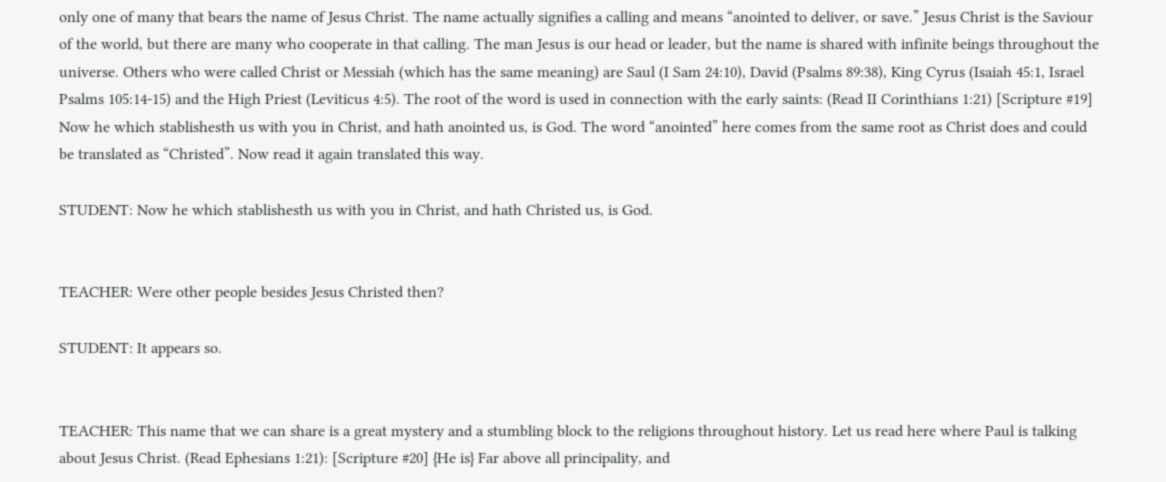only one of many that bears the name of Jesus Christ. The name actually signifies a calling and means “anointed to deliver, or save.” Jesus Christ is the Saviour of the world, but there are many who cooperate in that calling. The man Jesus is our head or leader, but the name is shared with infinite beings throughout the universe. Others who were called Christ or Messiah (which has the same meaning) are Saul (I Sam 24:10), David (Psalms 89:38), King Cyrus (Isaiah 45:1, Israel Psalms 105:14-15) and the High Priest (Leviticus 4:5). The root of the word is used in connection with the early saints: (Read II Corinthians 1:21) [Scripture #19] Now he which stablishesth us with you in Christ, and hath anointed us, is God. The word “anointed” here comes from the same root as Christ does and could be translated as “Christed”. Now read it again translated this way.

STUDENT: Now he which stablishesth us with you in Christ, and hath Christed us, is God.


TEACHER: Were other people besides Jesus Christed then?

STUDENT: It appears so.


TEACHER: This name that we can share is a great mystery and a stumbling block to the religions throughout history. Let us read here where Paul is talking about Jesus Christ. (Read Ephesians 1:21): [Scripture #20] {He is} Far above all principality, and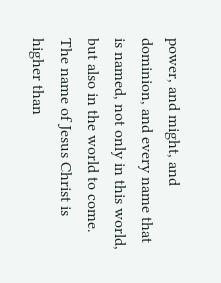power, and might, and dominion, and every name that is named, not only in this world, but also in the world to come. The name of Jesus Christ is higher than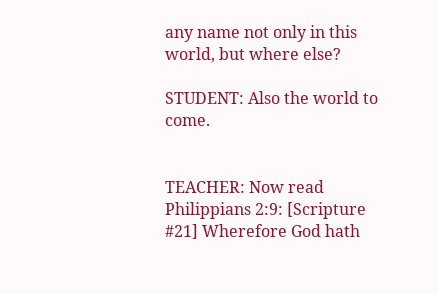any name not only in this world, but where else?

STUDENT: Also the world to come.


TEACHER: Now read Philippians 2:9: [Scripture #21] Wherefore God hath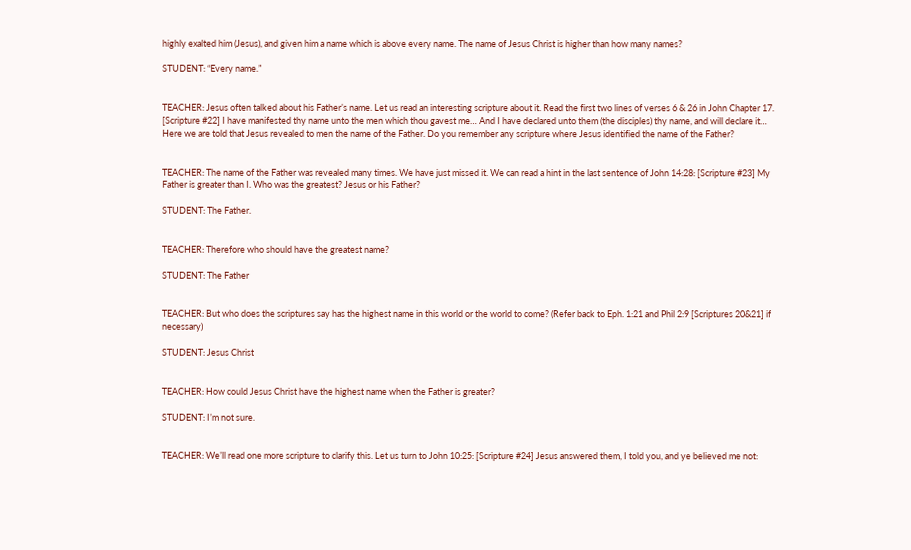highly exalted him (Jesus), and given him a name which is above every name. The name of Jesus Christ is higher than how many names?

STUDENT: “Every name.”


TEACHER: Jesus often talked about his Father’s name. Let us read an interesting scripture about it. Read the first two lines of verses 6 & 26 in John Chapter 17. [Scripture #22] I have manifested thy name unto the men which thou gavest me… And I have declared unto them (the disciples) thy name, and will declare it… Here we are told that Jesus revealed to men the name of the Father. Do you remember any scripture where Jesus identified the name of the Father?


TEACHER: The name of the Father was revealed many times. We have just missed it. We can read a hint in the last sentence of John 14:28: [Scripture #23] My Father is greater than I. Who was the greatest? Jesus or his Father?

STUDENT: The Father.


TEACHER: Therefore who should have the greatest name?

STUDENT: The Father


TEACHER: But who does the scriptures say has the highest name in this world or the world to come? (Refer back to Eph. 1:21 and Phil 2:9 [Scriptures 20&21] if necessary)

STUDENT: Jesus Christ


TEACHER: How could Jesus Christ have the highest name when the Father is greater?

STUDENT: I’m not sure.


TEACHER: We’ll read one more scripture to clarify this. Let us turn to John 10:25: [Scripture #24] Jesus answered them, I told you, and ye believed me not: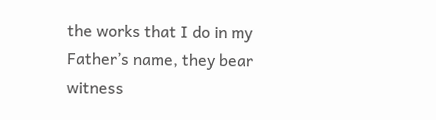the works that I do in my Father’s name, they bear witness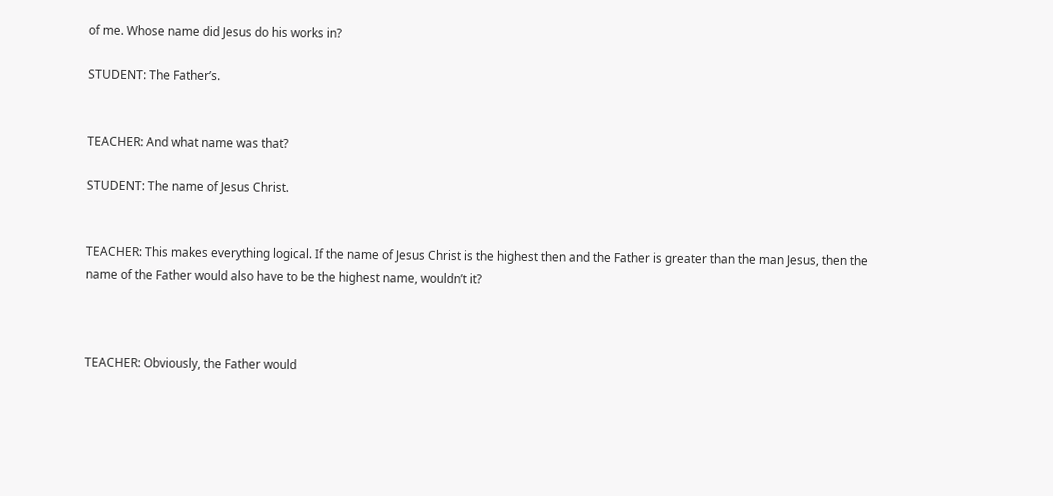of me. Whose name did Jesus do his works in?

STUDENT: The Father’s.


TEACHER: And what name was that?

STUDENT: The name of Jesus Christ.


TEACHER: This makes everything logical. If the name of Jesus Christ is the highest then and the Father is greater than the man Jesus, then the name of the Father would also have to be the highest name, wouldn’t it?



TEACHER: Obviously, the Father would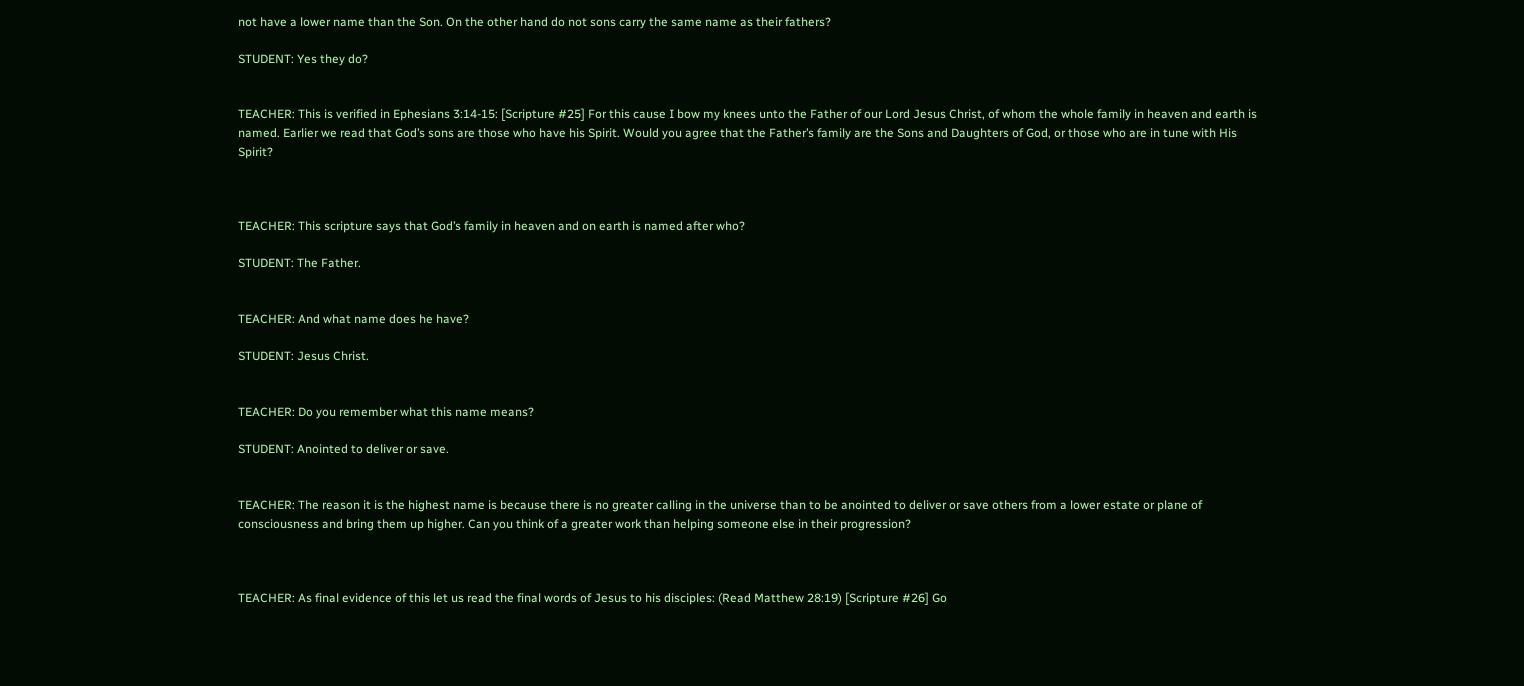not have a lower name than the Son. On the other hand do not sons carry the same name as their fathers?

STUDENT: Yes they do?


TEACHER: This is verified in Ephesians 3:14-15: [Scripture #25] For this cause I bow my knees unto the Father of our Lord Jesus Christ, of whom the whole family in heaven and earth is named. Earlier we read that God’s sons are those who have his Spirit. Would you agree that the Father’s family are the Sons and Daughters of God, or those who are in tune with His Spirit?



TEACHER: This scripture says that God’s family in heaven and on earth is named after who?

STUDENT: The Father.


TEACHER: And what name does he have?

STUDENT: Jesus Christ.


TEACHER: Do you remember what this name means?

STUDENT: Anointed to deliver or save.


TEACHER: The reason it is the highest name is because there is no greater calling in the universe than to be anointed to deliver or save others from a lower estate or plane of consciousness and bring them up higher. Can you think of a greater work than helping someone else in their progression?



TEACHER: As final evidence of this let us read the final words of Jesus to his disciples: (Read Matthew 28:19) [Scripture #26] Go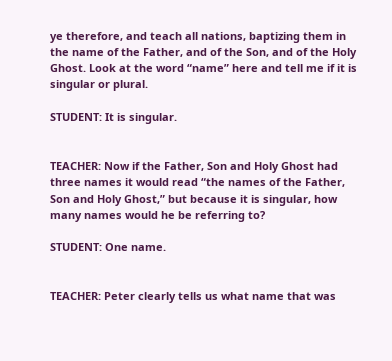ye therefore, and teach all nations, baptizing them in the name of the Father, and of the Son, and of the Holy Ghost. Look at the word “name” here and tell me if it is singular or plural.

STUDENT: It is singular.


TEACHER: Now if the Father, Son and Holy Ghost had three names it would read “the names of the Father, Son and Holy Ghost,” but because it is singular, how many names would he be referring to?

STUDENT: One name.


TEACHER: Peter clearly tells us what name that was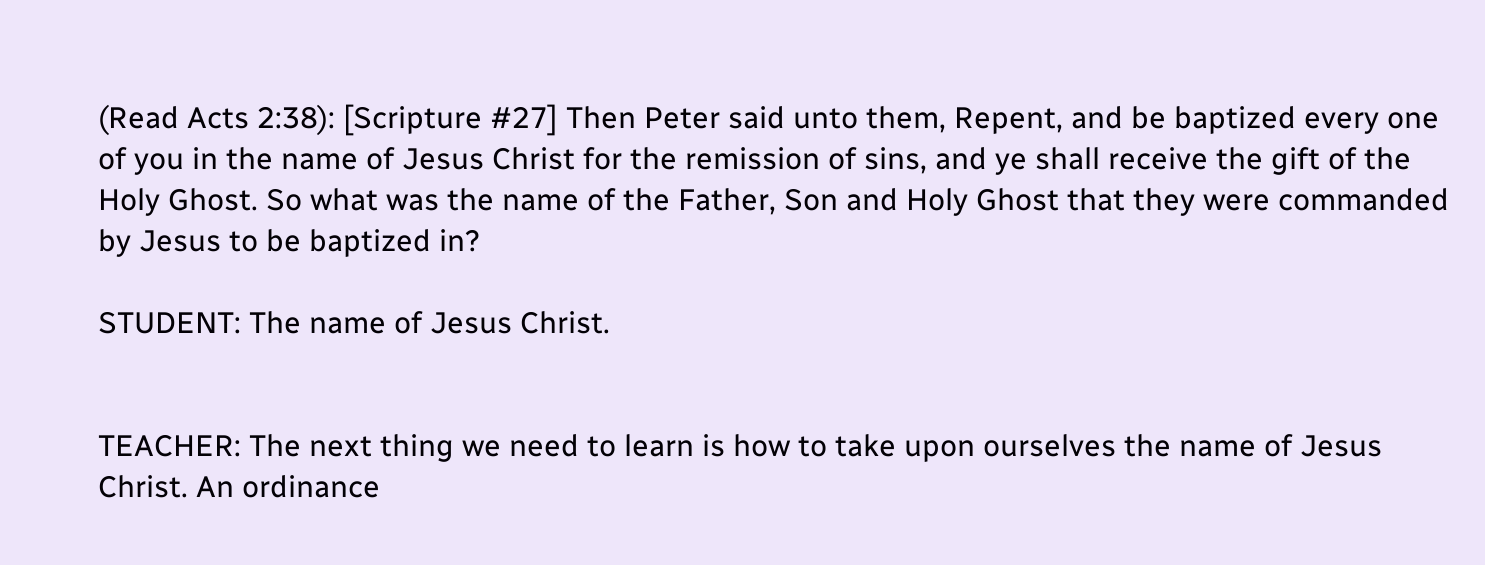(Read Acts 2:38): [Scripture #27] Then Peter said unto them, Repent, and be baptized every one of you in the name of Jesus Christ for the remission of sins, and ye shall receive the gift of the Holy Ghost. So what was the name of the Father, Son and Holy Ghost that they were commanded by Jesus to be baptized in?

STUDENT: The name of Jesus Christ.


TEACHER: The next thing we need to learn is how to take upon ourselves the name of Jesus Christ. An ordinance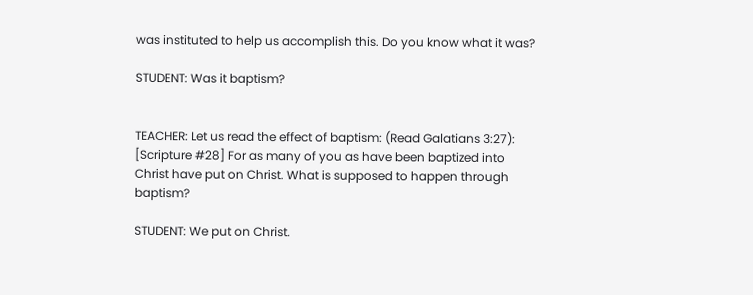was instituted to help us accomplish this. Do you know what it was?

STUDENT: Was it baptism?


TEACHER: Let us read the effect of baptism: (Read Galatians 3:27): [Scripture #28] For as many of you as have been baptized into Christ have put on Christ. What is supposed to happen through baptism?

STUDENT: We put on Christ.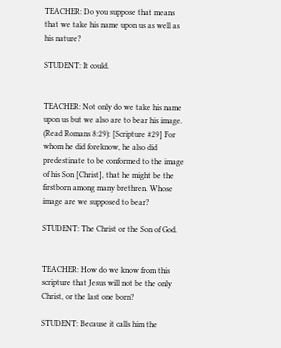TEACHER: Do you suppose that means that we take his name upon us as well as his nature?

STUDENT: It could.


TEACHER: Not only do we take his name upon us but we also are to bear his image. (Read Romans 8:29): [Scripture #29] For whom he did foreknow, he also did predestinate to be conformed to the image of his Son [Christ], that he might be the firstborn among many brethren. Whose image are we supposed to bear?

STUDENT: The Christ or the Son of God.


TEACHER: How do we know from this scripture that Jesus will not be the only Christ, or the last one born?

STUDENT: Because it calls him the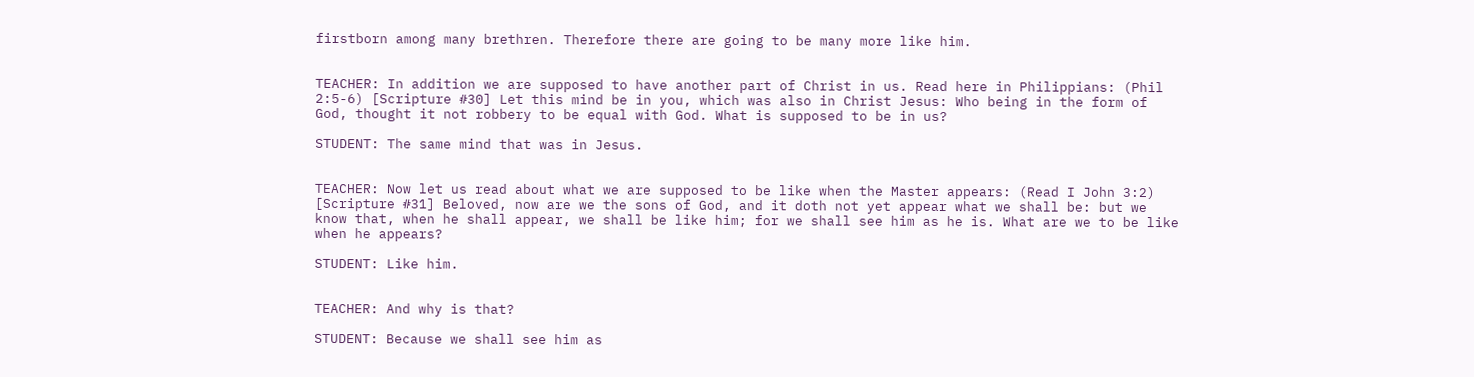firstborn among many brethren. Therefore there are going to be many more like him.


TEACHER: In addition we are supposed to have another part of Christ in us. Read here in Philippians: (Phil 2:5-6) [Scripture #30] Let this mind be in you, which was also in Christ Jesus: Who being in the form of God, thought it not robbery to be equal with God. What is supposed to be in us?

STUDENT: The same mind that was in Jesus.


TEACHER: Now let us read about what we are supposed to be like when the Master appears: (Read I John 3:2) [Scripture #31] Beloved, now are we the sons of God, and it doth not yet appear what we shall be: but we know that, when he shall appear, we shall be like him; for we shall see him as he is. What are we to be like when he appears?

STUDENT: Like him.


TEACHER: And why is that?

STUDENT: Because we shall see him as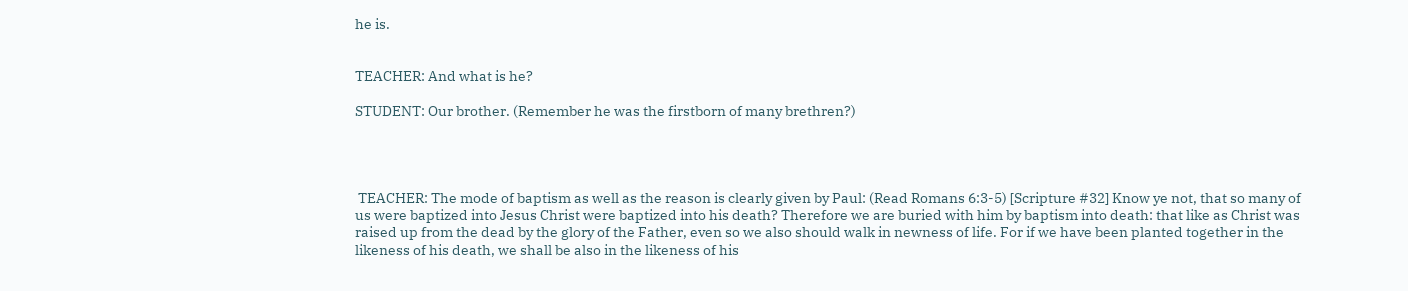he is.


TEACHER: And what is he?

STUDENT: Our brother. (Remember he was the firstborn of many brethren?)




 TEACHER: The mode of baptism as well as the reason is clearly given by Paul: (Read Romans 6:3-5) [Scripture #32] Know ye not, that so many of us were baptized into Jesus Christ were baptized into his death? Therefore we are buried with him by baptism into death: that like as Christ was raised up from the dead by the glory of the Father, even so we also should walk in newness of life. For if we have been planted together in the likeness of his death, we shall be also in the likeness of his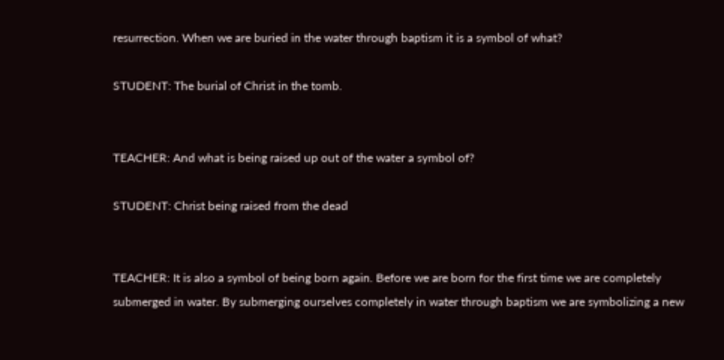resurrection. When we are buried in the water through baptism it is a symbol of what?

STUDENT: The burial of Christ in the tomb.


TEACHER: And what is being raised up out of the water a symbol of?

STUDENT: Christ being raised from the dead


TEACHER: It is also a symbol of being born again. Before we are born for the first time we are completely submerged in water. By submerging ourselves completely in water through baptism we are symbolizing a new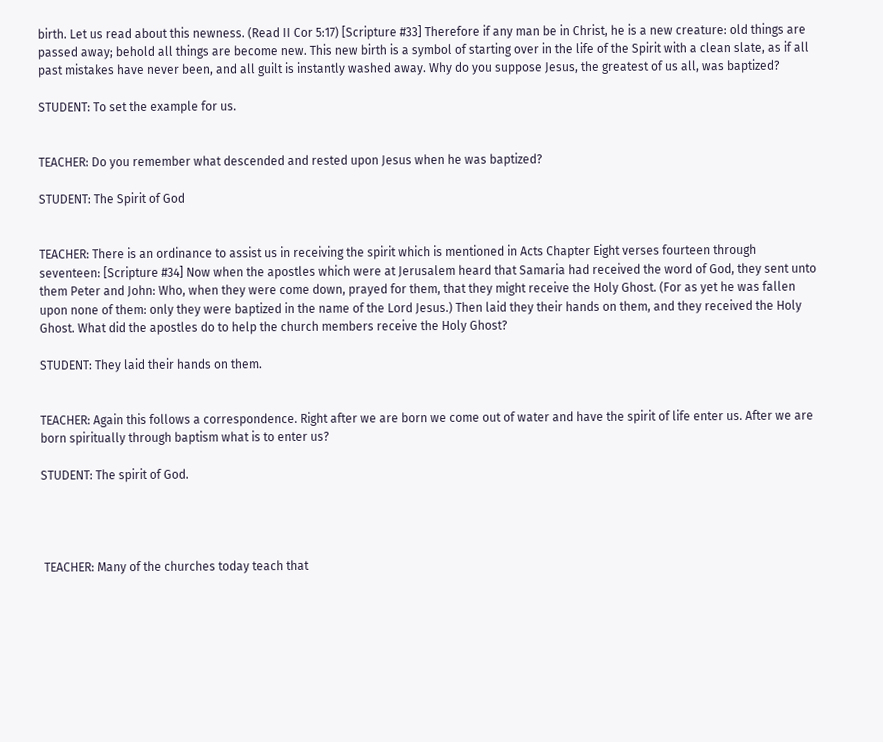birth. Let us read about this newness. (Read II Cor 5:17) [Scripture #33] Therefore if any man be in Christ, he is a new creature: old things are passed away; behold all things are become new. This new birth is a symbol of starting over in the life of the Spirit with a clean slate, as if all past mistakes have never been, and all guilt is instantly washed away. Why do you suppose Jesus, the greatest of us all, was baptized?

STUDENT: To set the example for us.


TEACHER: Do you remember what descended and rested upon Jesus when he was baptized?

STUDENT: The Spirit of God


TEACHER: There is an ordinance to assist us in receiving the spirit which is mentioned in Acts Chapter Eight verses fourteen through seventeen: [Scripture #34] Now when the apostles which were at Jerusalem heard that Samaria had received the word of God, they sent unto them Peter and John: Who, when they were come down, prayed for them, that they might receive the Holy Ghost. (For as yet he was fallen upon none of them: only they were baptized in the name of the Lord Jesus.) Then laid they their hands on them, and they received the Holy Ghost. What did the apostles do to help the church members receive the Holy Ghost?

STUDENT: They laid their hands on them.


TEACHER: Again this follows a correspondence. Right after we are born we come out of water and have the spirit of life enter us. After we are born spiritually through baptism what is to enter us?

STUDENT: The spirit of God.




 TEACHER: Many of the churches today teach that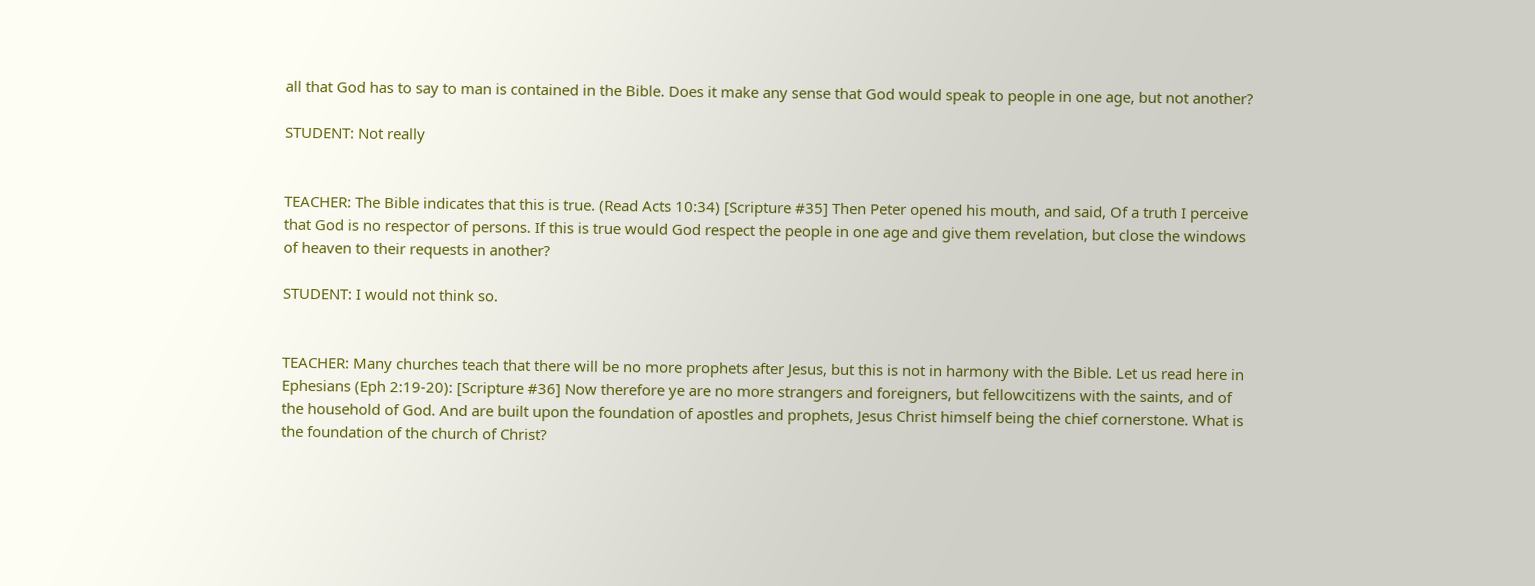all that God has to say to man is contained in the Bible. Does it make any sense that God would speak to people in one age, but not another?

STUDENT: Not really


TEACHER: The Bible indicates that this is true. (Read Acts 10:34) [Scripture #35] Then Peter opened his mouth, and said, Of a truth I perceive that God is no respector of persons. If this is true would God respect the people in one age and give them revelation, but close the windows of heaven to their requests in another?

STUDENT: I would not think so.


TEACHER: Many churches teach that there will be no more prophets after Jesus, but this is not in harmony with the Bible. Let us read here in Ephesians (Eph 2:19-20): [Scripture #36] Now therefore ye are no more strangers and foreigners, but fellowcitizens with the saints, and of the household of God. And are built upon the foundation of apostles and prophets, Jesus Christ himself being the chief cornerstone. What is the foundation of the church of Christ?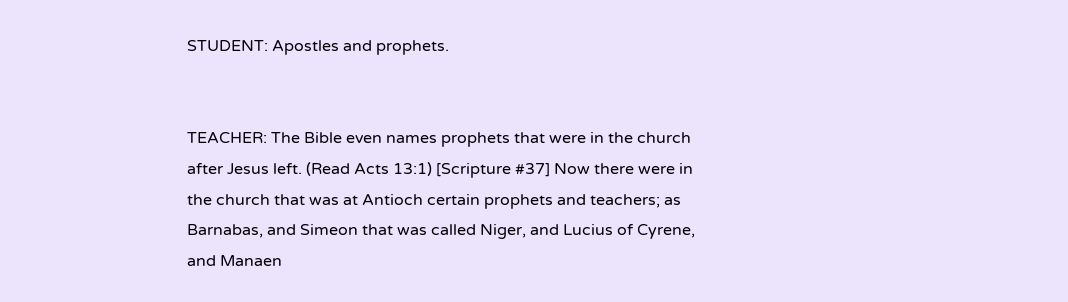STUDENT: Apostles and prophets.


TEACHER: The Bible even names prophets that were in the church after Jesus left. (Read Acts 13:1) [Scripture #37] Now there were in the church that was at Antioch certain prophets and teachers; as Barnabas, and Simeon that was called Niger, and Lucius of Cyrene, and Manaen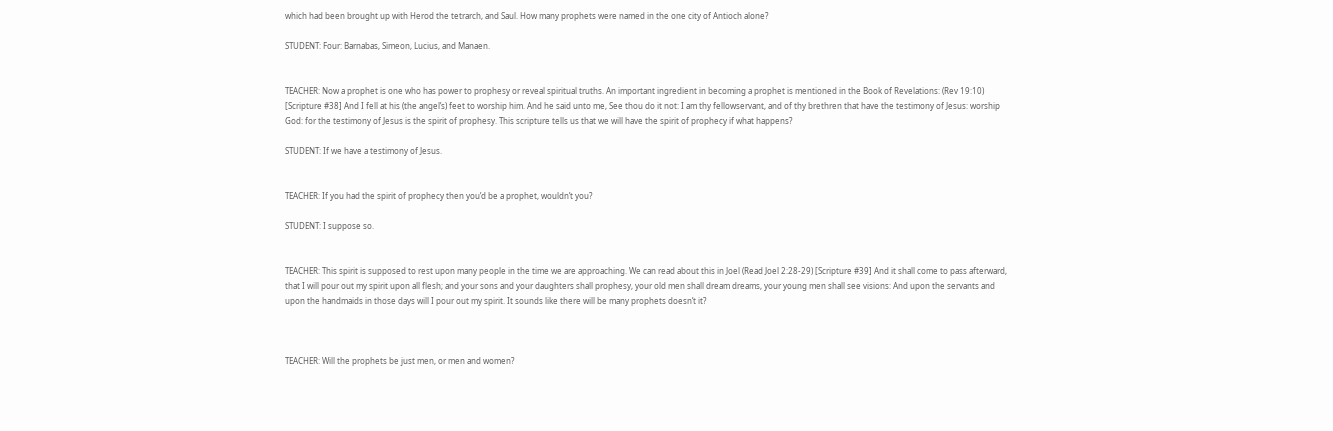which had been brought up with Herod the tetrarch, and Saul. How many prophets were named in the one city of Antioch alone?

STUDENT: Four: Barnabas, Simeon, Lucius, and Manaen.


TEACHER: Now a prophet is one who has power to prophesy or reveal spiritual truths. An important ingredient in becoming a prophet is mentioned in the Book of Revelations: (Rev 19:10) [Scripture #38] And I fell at his (the angel’s) feet to worship him. And he said unto me, See thou do it not: I am thy fellowservant, and of thy brethren that have the testimony of Jesus: worship God: for the testimony of Jesus is the spirit of prophesy. This scripture tells us that we will have the spirit of prophecy if what happens?

STUDENT: If we have a testimony of Jesus.


TEACHER: If you had the spirit of prophecy then you’d be a prophet, wouldn’t you?

STUDENT: I suppose so.


TEACHER: This spirit is supposed to rest upon many people in the time we are approaching. We can read about this in Joel (Read Joel 2:28-29) [Scripture #39] And it shall come to pass afterward, that I will pour out my spirit upon all flesh; and your sons and your daughters shall prophesy, your old men shall dream dreams, your young men shall see visions: And upon the servants and upon the handmaids in those days will I pour out my spirit. It sounds like there will be many prophets doesn’t it?



TEACHER: Will the prophets be just men, or men and women?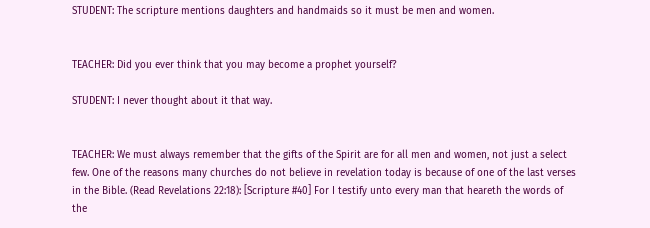STUDENT: The scripture mentions daughters and handmaids so it must be men and women.


TEACHER: Did you ever think that you may become a prophet yourself?

STUDENT: I never thought about it that way.


TEACHER: We must always remember that the gifts of the Spirit are for all men and women, not just a select few. One of the reasons many churches do not believe in revelation today is because of one of the last verses in the Bible. (Read Revelations 22:18): [Scripture #40] For I testify unto every man that heareth the words of the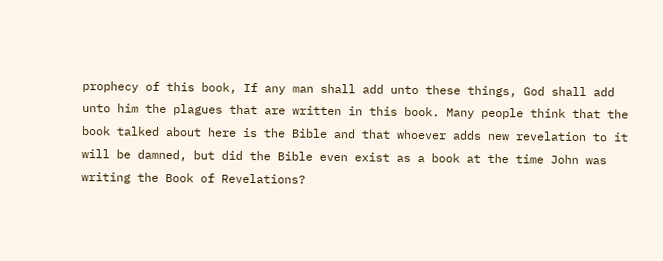prophecy of this book, If any man shall add unto these things, God shall add unto him the plagues that are written in this book. Many people think that the book talked about here is the Bible and that whoever adds new revelation to it will be damned, but did the Bible even exist as a book at the time John was writing the Book of Revelations?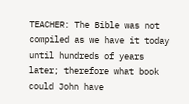TEACHER: The Bible was not compiled as we have it today until hundreds of years later; therefore what book could John have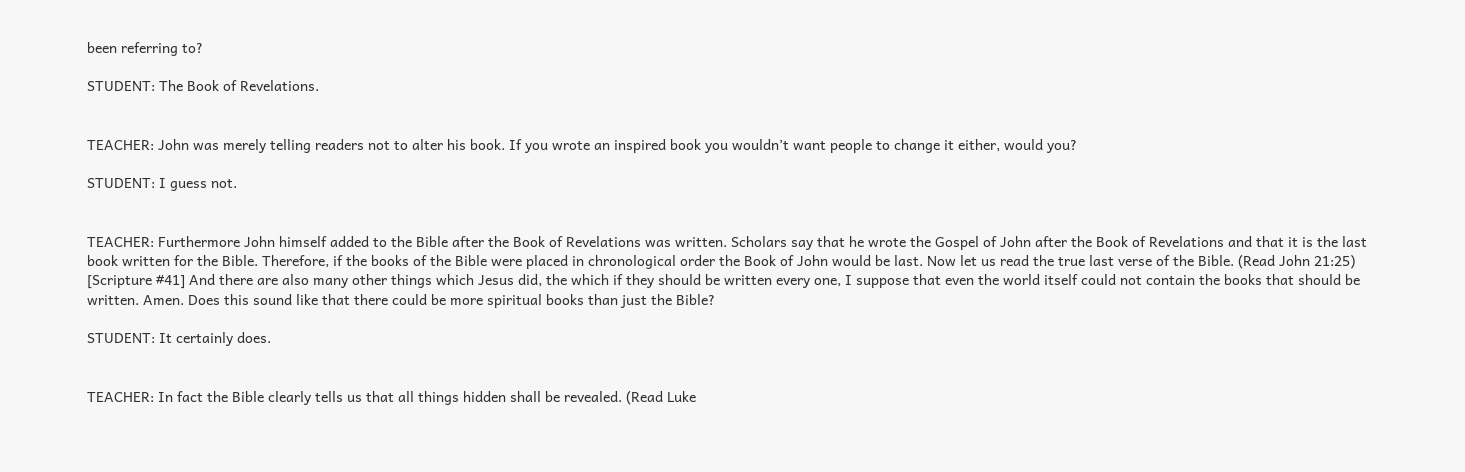been referring to?

STUDENT: The Book of Revelations.


TEACHER: John was merely telling readers not to alter his book. If you wrote an inspired book you wouldn’t want people to change it either, would you?

STUDENT: I guess not.


TEACHER: Furthermore John himself added to the Bible after the Book of Revelations was written. Scholars say that he wrote the Gospel of John after the Book of Revelations and that it is the last book written for the Bible. Therefore, if the books of the Bible were placed in chronological order the Book of John would be last. Now let us read the true last verse of the Bible. (Read John 21:25) [Scripture #41] And there are also many other things which Jesus did, the which if they should be written every one, I suppose that even the world itself could not contain the books that should be written. Amen. Does this sound like that there could be more spiritual books than just the Bible?

STUDENT: It certainly does.


TEACHER: In fact the Bible clearly tells us that all things hidden shall be revealed. (Read Luke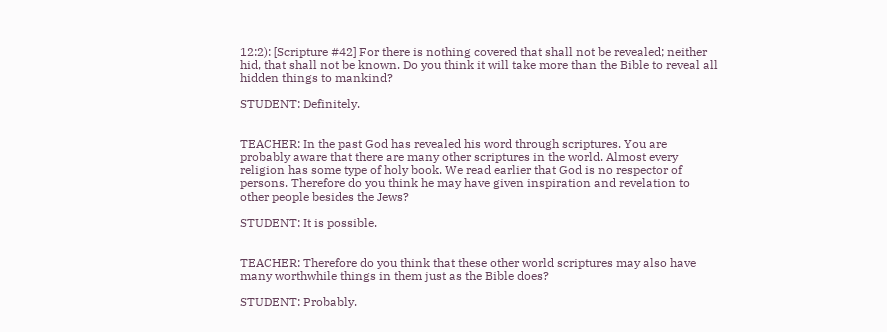12:2): [Scripture #42] For there is nothing covered that shall not be revealed; neither hid, that shall not be known. Do you think it will take more than the Bible to reveal all hidden things to mankind?

STUDENT: Definitely.


TEACHER: In the past God has revealed his word through scriptures. You are probably aware that there are many other scriptures in the world. Almost every religion has some type of holy book. We read earlier that God is no respector of persons. Therefore do you think he may have given inspiration and revelation to other people besides the Jews?

STUDENT: It is possible.


TEACHER: Therefore do you think that these other world scriptures may also have many worthwhile things in them just as the Bible does?

STUDENT: Probably.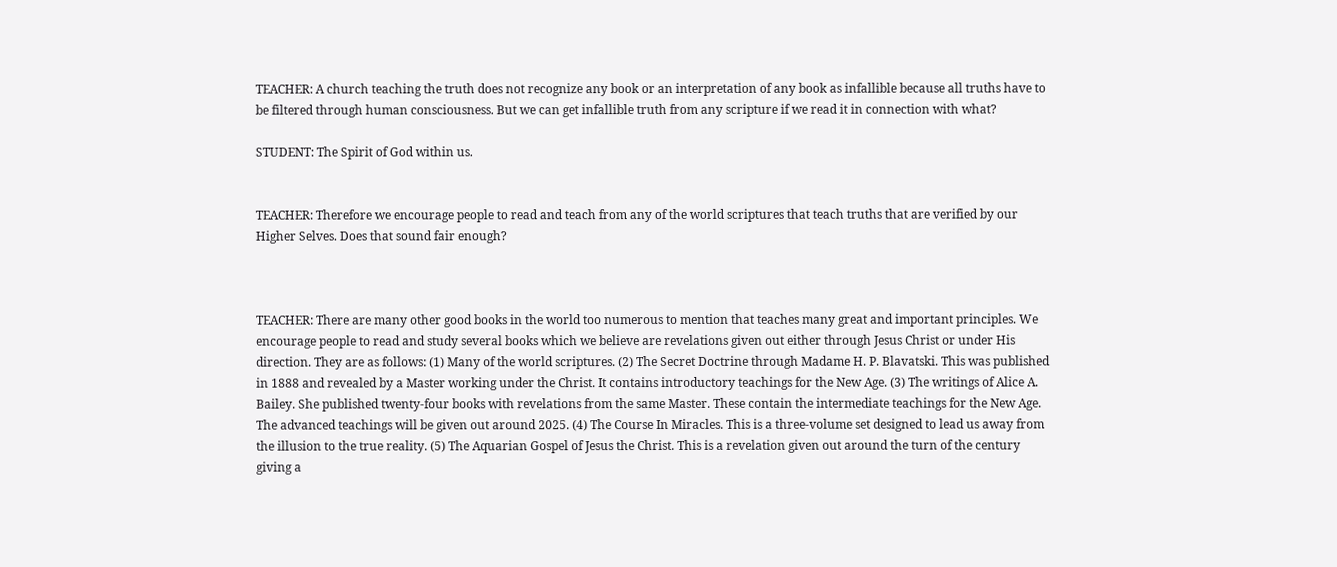TEACHER: A church teaching the truth does not recognize any book or an interpretation of any book as infallible because all truths have to be filtered through human consciousness. But we can get infallible truth from any scripture if we read it in connection with what?

STUDENT: The Spirit of God within us.


TEACHER: Therefore we encourage people to read and teach from any of the world scriptures that teach truths that are verified by our Higher Selves. Does that sound fair enough?



TEACHER: There are many other good books in the world too numerous to mention that teaches many great and important principles. We encourage people to read and study several books which we believe are revelations given out either through Jesus Christ or under His direction. They are as follows: (1) Many of the world scriptures. (2) The Secret Doctrine through Madame H. P. Blavatski. This was published in 1888 and revealed by a Master working under the Christ. It contains introductory teachings for the New Age. (3) The writings of Alice A. Bailey. She published twenty-four books with revelations from the same Master. These contain the intermediate teachings for the New Age. The advanced teachings will be given out around 2025. (4) The Course In Miracles. This is a three-volume set designed to lead us away from the illusion to the true reality. (5) The Aquarian Gospel of Jesus the Christ. This is a revelation given out around the turn of the century giving a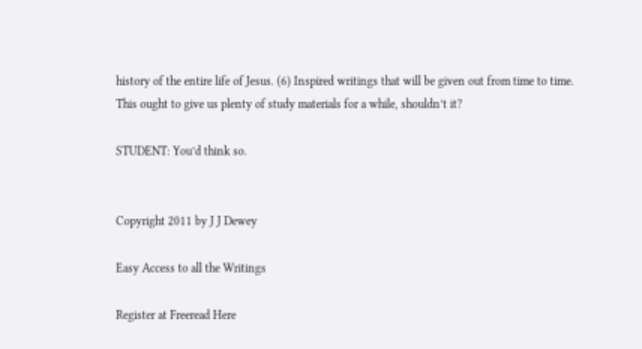history of the entire life of Jesus. (6) Inspired writings that will be given out from time to time. This ought to give us plenty of study materials for a while, shouldn’t it?

STUDENT: You’d think so.


Copyright 2011 by J J Dewey

Easy Access to all the Writings

Register at Freeread Here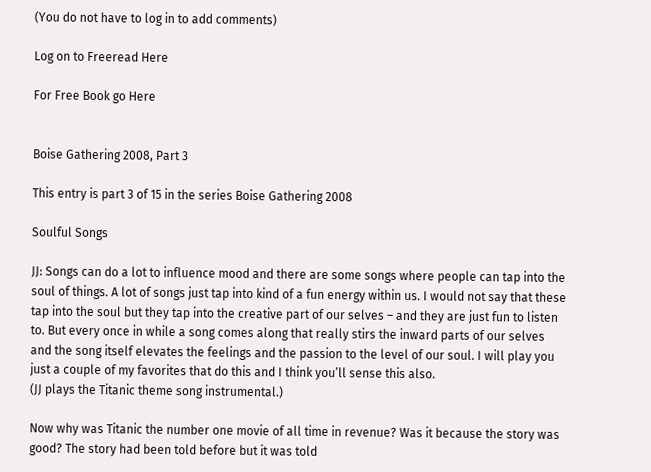(You do not have to log in to add comments)

Log on to Freeread Here

For Free Book go Here


Boise Gathering 2008, Part 3

This entry is part 3 of 15 in the series Boise Gathering 2008

Soulful Songs

JJ: Songs can do a lot to influence mood and there are some songs where people can tap into the soul of things. A lot of songs just tap into kind of a fun energy within us. I would not say that these tap into the soul but they tap into the creative part of our selves – and they are just fun to listen to. But every once in while a song comes along that really stirs the inward parts of our selves and the song itself elevates the feelings and the passion to the level of our soul. I will play you just a couple of my favorites that do this and I think you’ll sense this also.
(JJ plays the Titanic theme song instrumental.)

Now why was Titanic the number one movie of all time in revenue? Was it because the story was good? The story had been told before but it was told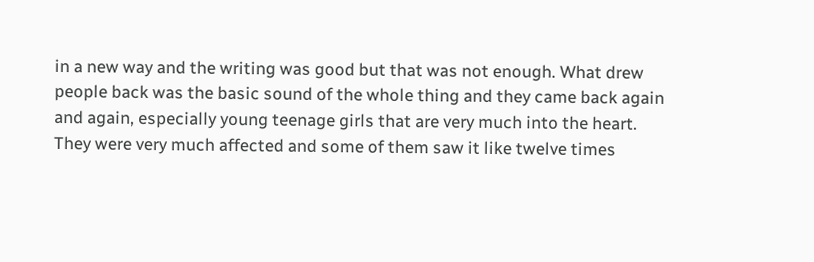in a new way and the writing was good but that was not enough. What drew people back was the basic sound of the whole thing and they came back again and again, especially young teenage girls that are very much into the heart. They were very much affected and some of them saw it like twelve times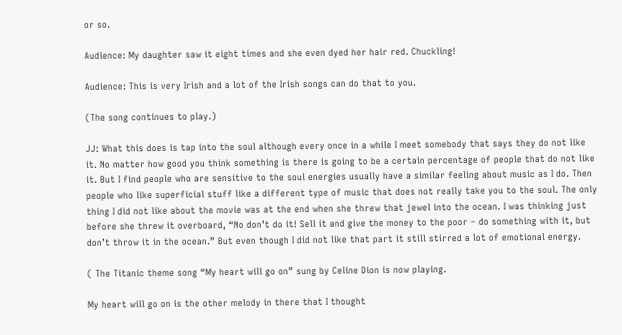or so.

Audience: My daughter saw it eight times and she even dyed her hair red. Chuckling!

Audience: This is very Irish and a lot of the Irish songs can do that to you.

(The song continues to play.)

JJ: What this does is tap into the soul although every once in a while I meet somebody that says they do not like it. No matter how good you think something is there is going to be a certain percentage of people that do not like it. But I find people who are sensitive to the soul energies usually have a similar feeling about music as I do. Then people who like superficial stuff like a different type of music that does not really take you to the soul. The only thing I did not like about the movie was at the end when she threw that jewel into the ocean. I was thinking just before she threw it overboard, “No don’t do it! Sell it and give the money to the poor – do something with it, but don’t throw it in the ocean.” But even though I did not like that part it still stirred a lot of emotional energy.

( The Titanic theme song “My heart will go on” sung by Celine Dion is now playing.

My heart will go on is the other melody in there that I thought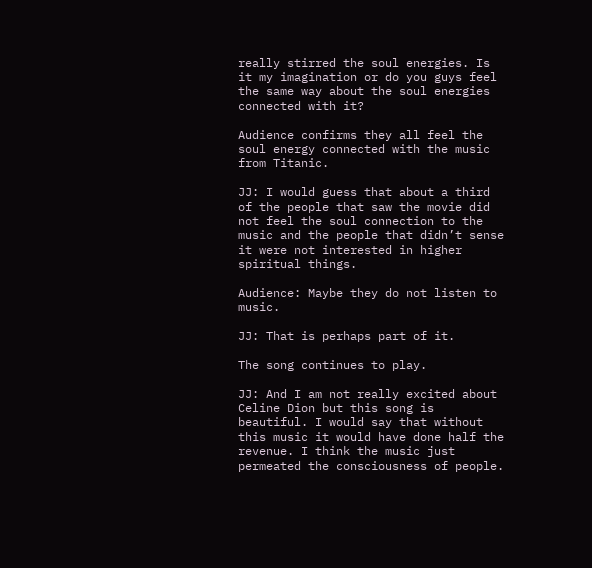really stirred the soul energies. Is it my imagination or do you guys feel the same way about the soul energies connected with it?

Audience confirms they all feel the soul energy connected with the music from Titanic.

JJ: I would guess that about a third of the people that saw the movie did not feel the soul connection to the music and the people that didn’t sense it were not interested in higher spiritual things.

Audience: Maybe they do not listen to music.

JJ: That is perhaps part of it.

The song continues to play.

JJ: And I am not really excited about Celine Dion but this song is beautiful. I would say that without this music it would have done half the revenue. I think the music just permeated the consciousness of people.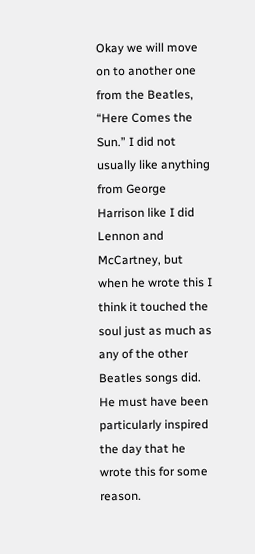Okay we will move on to another one from the Beatles, “Here Comes the Sun.” I did not usually like anything from George Harrison like I did Lennon and McCartney, but when he wrote this I think it touched the soul just as much as any of the other Beatles songs did. He must have been particularly inspired the day that he wrote this for some reason.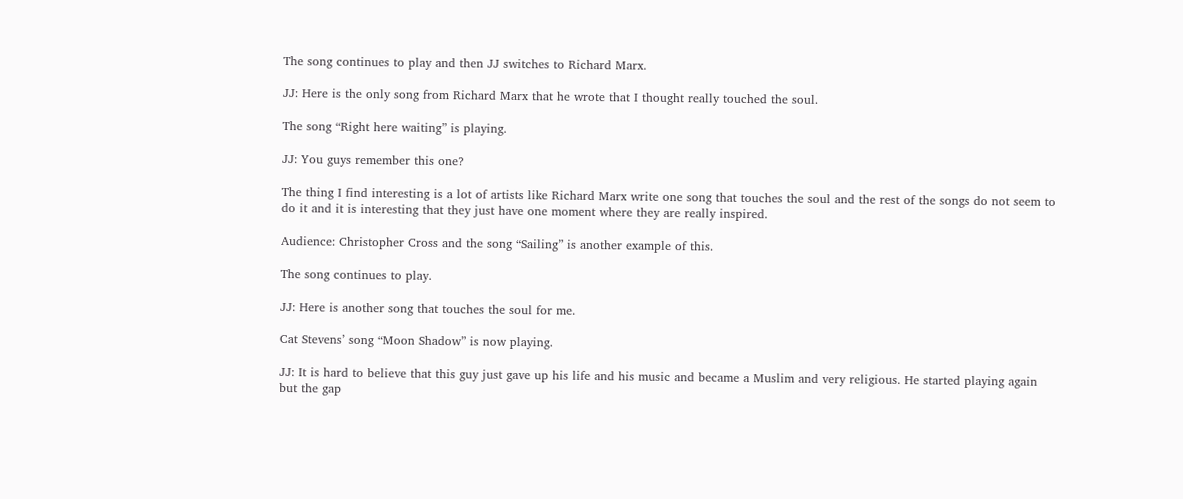The song continues to play and then JJ switches to Richard Marx.

JJ: Here is the only song from Richard Marx that he wrote that I thought really touched the soul.

The song “Right here waiting” is playing.

JJ: You guys remember this one?

The thing I find interesting is a lot of artists like Richard Marx write one song that touches the soul and the rest of the songs do not seem to do it and it is interesting that they just have one moment where they are really inspired.

Audience: Christopher Cross and the song “Sailing” is another example of this.

The song continues to play.

JJ: Here is another song that touches the soul for me.

Cat Stevens’ song “Moon Shadow” is now playing.

JJ: It is hard to believe that this guy just gave up his life and his music and became a Muslim and very religious. He started playing again but the gap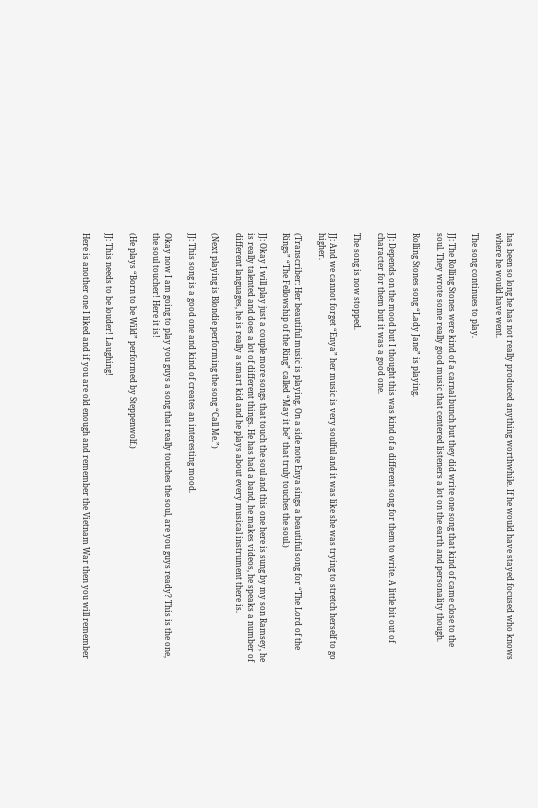has been so long he has not really produced anything worthwhile. If he would have stayed focused who knows where he would have went.

The song continues to play.

JJ: The Rolling Stones were kind of a carnal bunch but they did write one song that kind of came close to the soul. They wrote some really good music that centered listeners a lot on the earth and personality though.

Rolling Stones song “Lady Jane” is playing.

JJ: Depends on the mood but I thought this was kind of a different song for them to write. A little bit out of character for them but it was a good one.

The song is now stopped.

JJ: And we cannot forget “Enya” her music is very soulful and it was like she was trying to stretch herself to go higher.

(Transcriber: Her beautiful music is playing. On a side note Enya sings a beautiful song for “The Lord of the Rings” “The Fellowship of the Ring” called “May it be” that truly touches the soul.)

JJ: Okay I will play just a couple more songs that touch the soul and this one here is sung by my son Ramsey, he is really talented and does a lot of different things. He has had a band, he makes videos, he speaks a number of different languages, he is really a smart kid and he plays about every musical instrument there is.

(Next playing is Blondie performing the song “Call Me.”)

JJ: This song is a good one and kind of creates an interesting mood.

Okay now I am going to play you guys a song that really touches the soul, are you guys ready? This is the one, the soul toucher! Here it is!

(He plays “Born to be Wild” performed by Steppenwolf.)

JJ: This needs to be louder! Laughing!

Here is another one I liked and if you are old enough and remember the Vietnam War then you will remember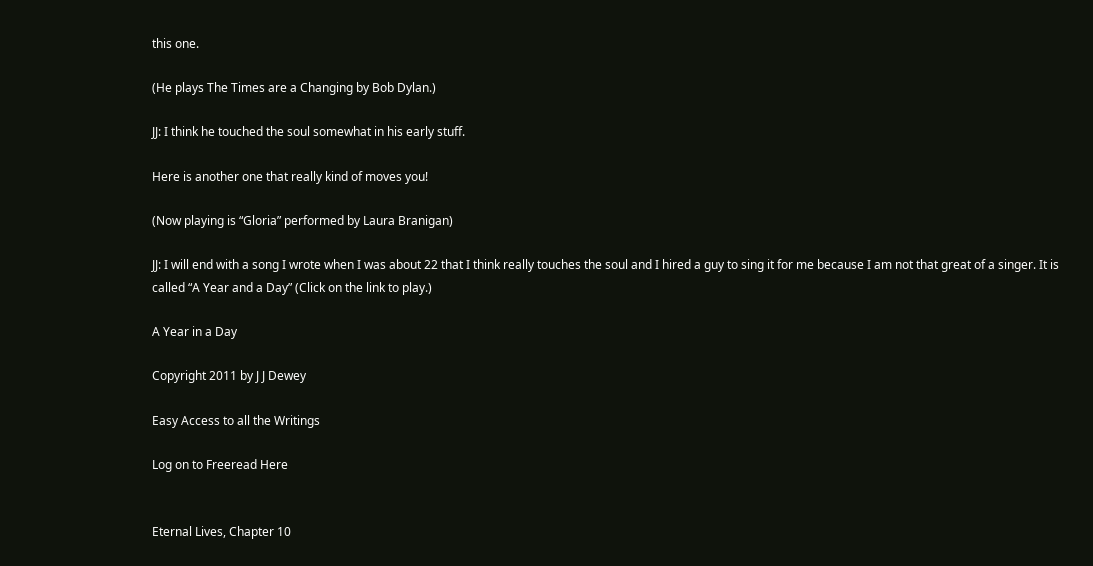this one.

(He plays The Times are a Changing by Bob Dylan.)

JJ: I think he touched the soul somewhat in his early stuff.

Here is another one that really kind of moves you!

(Now playing is “Gloria” performed by Laura Branigan)

JJ: I will end with a song I wrote when I was about 22 that I think really touches the soul and I hired a guy to sing it for me because I am not that great of a singer. It is called “A Year and a Day” (Click on the link to play.)

A Year in a Day

Copyright 2011 by J J Dewey

Easy Access to all the Writings

Log on to Freeread Here


Eternal Lives, Chapter 10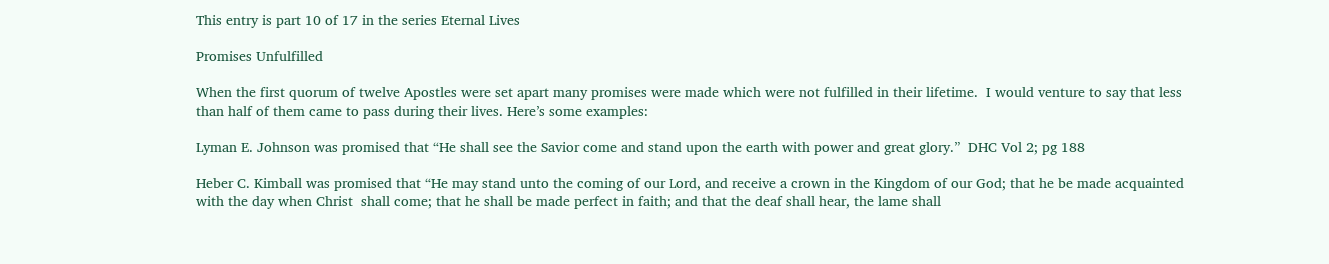This entry is part 10 of 17 in the series Eternal Lives

Promises Unfulfilled

When the first quorum of twelve Apostles were set apart many promises were made which were not fulfilled in their lifetime.  I would venture to say that less than half of them came to pass during their lives. Here’s some examples:

Lyman E. Johnson was promised that “He shall see the Savior come and stand upon the earth with power and great glory.”  DHC Vol 2; pg 188

Heber C. Kimball was promised that “He may stand unto the coming of our Lord, and receive a crown in the Kingdom of our God; that he be made acquainted with the day when Christ  shall come; that he shall be made perfect in faith; and that the deaf shall hear, the lame shall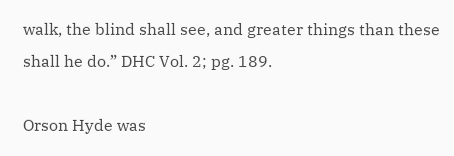walk, the blind shall see, and greater things than these shall he do.” DHC Vol. 2; pg. 189.

Orson Hyde was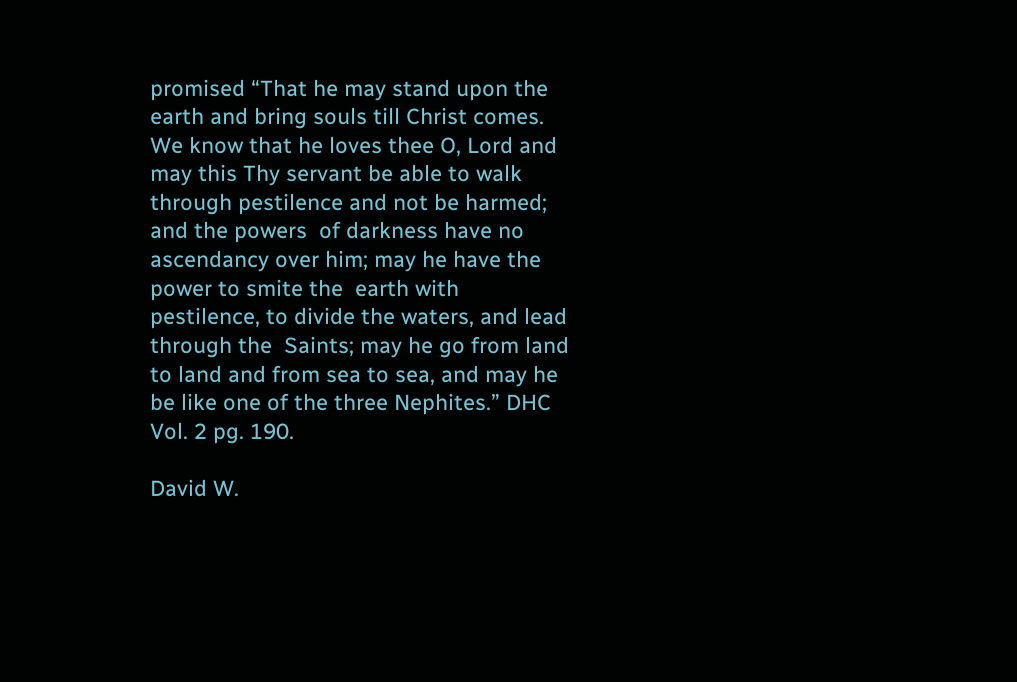promised “That he may stand upon the earth and bring souls till Christ comes.  We know that he loves thee O, Lord and may this Thy servant be able to walk through pestilence and not be harmed; and the powers  of darkness have no ascendancy over him; may he have the power to smite the  earth with pestilence, to divide the waters, and lead through the  Saints; may he go from land to land and from sea to sea, and may he be like one of the three Nephites.” DHC Vol. 2 pg. 190.

David W.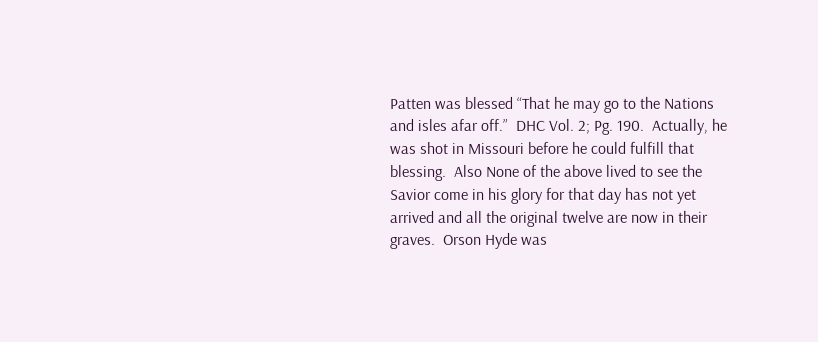Patten was blessed “That he may go to the Nations and isles afar off.”  DHC Vol. 2; Pg. 190.  Actually, he was shot in Missouri before he could fulfill that blessing.  Also None of the above lived to see the Savior come in his glory for that day has not yet arrived and all the original twelve are now in their graves.  Orson Hyde was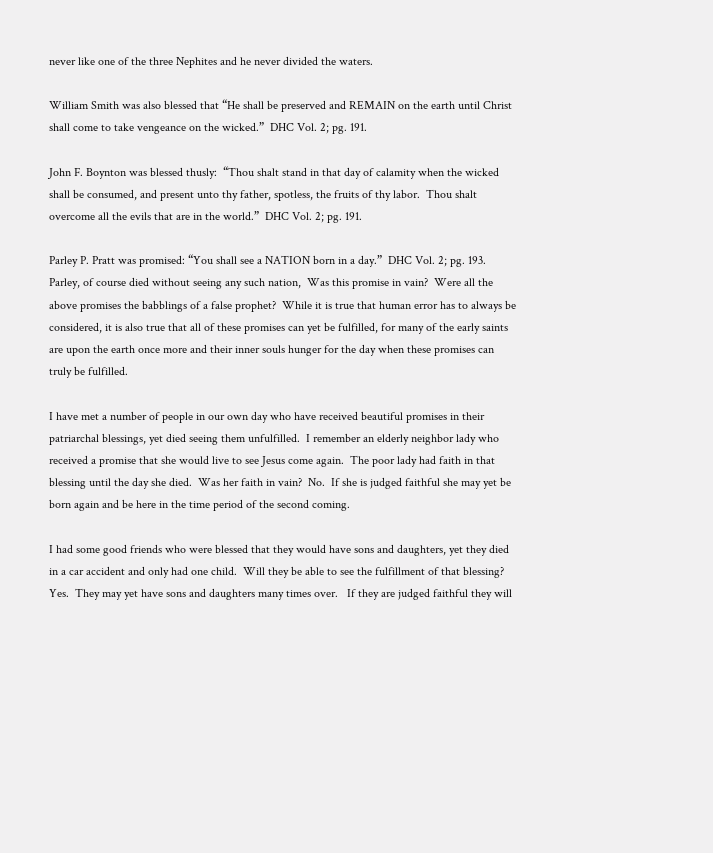never like one of the three Nephites and he never divided the waters.

William Smith was also blessed that “He shall be preserved and REMAIN on the earth until Christ shall come to take vengeance on the wicked.”  DHC Vol. 2; pg. 191.

John F. Boynton was blessed thusly:  “Thou shalt stand in that day of calamity when the wicked shall be consumed, and present unto thy father, spotless, the fruits of thy labor.  Thou shalt overcome all the evils that are in the world.”  DHC Vol. 2; pg. 191.

Parley P. Pratt was promised: “You shall see a NATION born in a day.”  DHC Vol. 2; pg. 193.  Parley, of course died without seeing any such nation,  Was this promise in vain?  Were all the above promises the babblings of a false prophet?  While it is true that human error has to always be considered, it is also true that all of these promises can yet be fulfilled, for many of the early saints are upon the earth once more and their inner souls hunger for the day when these promises can truly be fulfilled.

I have met a number of people in our own day who have received beautiful promises in their patriarchal blessings, yet died seeing them unfulfilled.  I remember an elderly neighbor lady who received a promise that she would live to see Jesus come again.  The poor lady had faith in that blessing until the day she died.  Was her faith in vain?  No.  If she is judged faithful she may yet be born again and be here in the time period of the second coming.

I had some good friends who were blessed that they would have sons and daughters, yet they died in a car accident and only had one child.  Will they be able to see the fulfillment of that blessing? Yes.  They may yet have sons and daughters many times over.   If they are judged faithful they will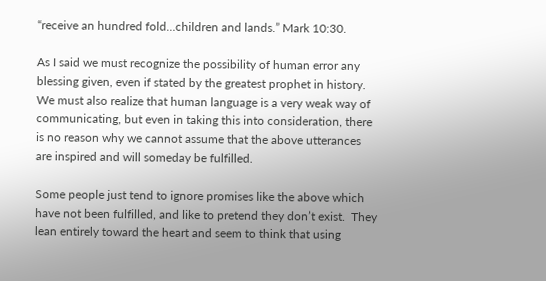“receive an hundred fold…children and lands.” Mark 10:30.

As I said we must recognize the possibility of human error any blessing given, even if stated by the greatest prophet in history.  We must also realize that human language is a very weak way of communicating, but even in taking this into consideration, there is no reason why we cannot assume that the above utterances are inspired and will someday be fulfilled.

Some people just tend to ignore promises like the above which have not been fulfilled, and like to pretend they don’t exist.  They lean entirely toward the heart and seem to think that using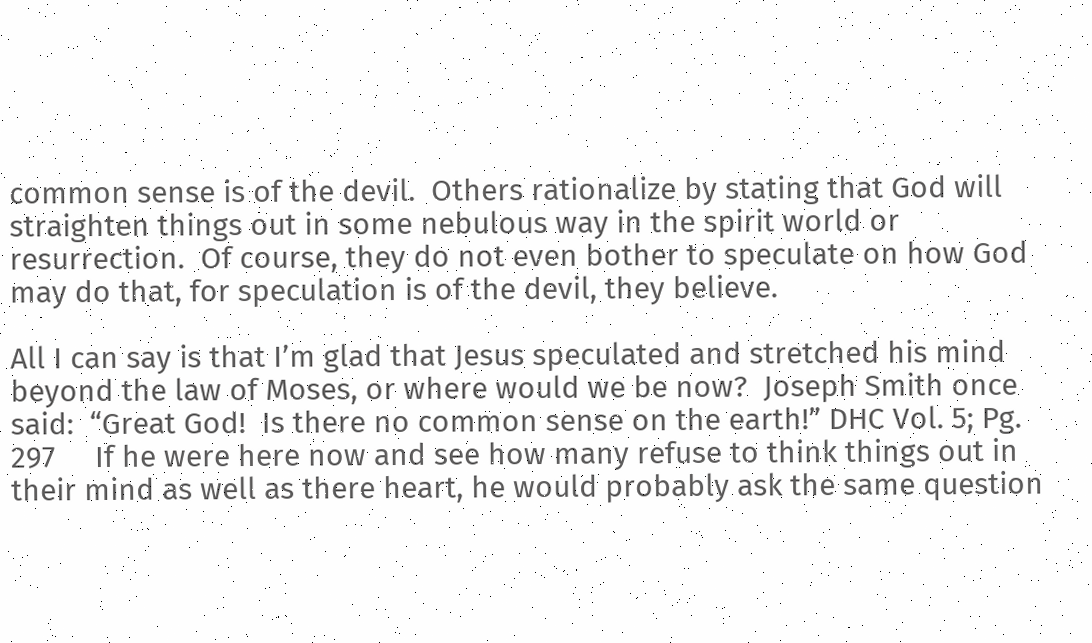common sense is of the devil.  Others rationalize by stating that God will straighten things out in some nebulous way in the spirit world or resurrection.  Of course, they do not even bother to speculate on how God may do that, for speculation is of the devil, they believe.

All I can say is that I’m glad that Jesus speculated and stretched his mind beyond the law of Moses, or where would we be now?  Joseph Smith once said:  “Great God!  Is there no common sense on the earth!” DHC Vol. 5; Pg. 297     If he were here now and see how many refuse to think things out in their mind as well as there heart, he would probably ask the same question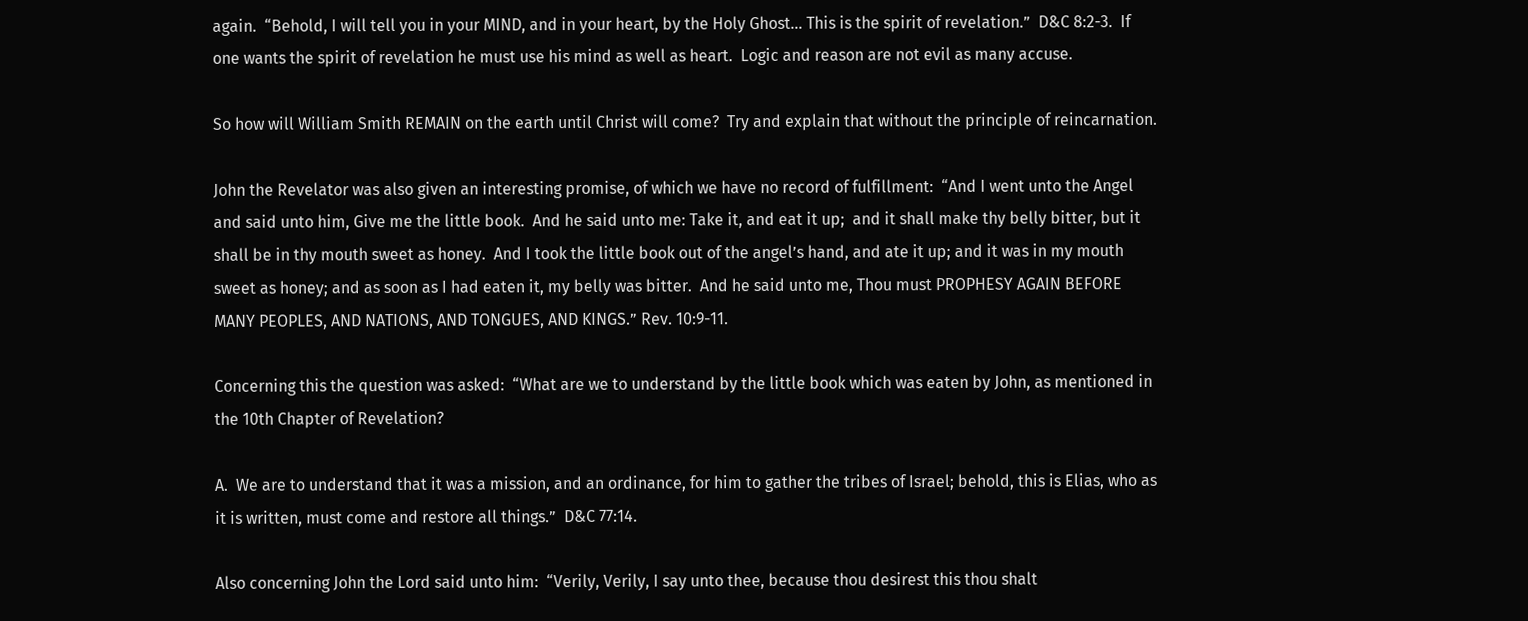again.  “Behold, I will tell you in your MIND, and in your heart, by the Holy Ghost… This is the spirit of revelation.”  D&C 8:2-3.  If one wants the spirit of revelation he must use his mind as well as heart.  Logic and reason are not evil as many accuse.

So how will William Smith REMAIN on the earth until Christ will come?  Try and explain that without the principle of reincarnation.

John the Revelator was also given an interesting promise, of which we have no record of fulfillment:  “And I went unto the Angel and said unto him, Give me the little book.  And he said unto me: Take it, and eat it up;  and it shall make thy belly bitter, but it shall be in thy mouth sweet as honey.  And I took the little book out of the angel’s hand, and ate it up; and it was in my mouth sweet as honey; and as soon as I had eaten it, my belly was bitter.  And he said unto me, Thou must PROPHESY AGAIN BEFORE MANY PEOPLES, AND NATIONS, AND TONGUES, AND KINGS.” Rev. 10:9-11.

Concerning this the question was asked:  “What are we to understand by the little book which was eaten by John, as mentioned in the 10th Chapter of Revelation?

A.  We are to understand that it was a mission, and an ordinance, for him to gather the tribes of Israel; behold, this is Elias, who as it is written, must come and restore all things.”  D&C 77:14.

Also concerning John the Lord said unto him:  “Verily, Verily, I say unto thee, because thou desirest this thou shalt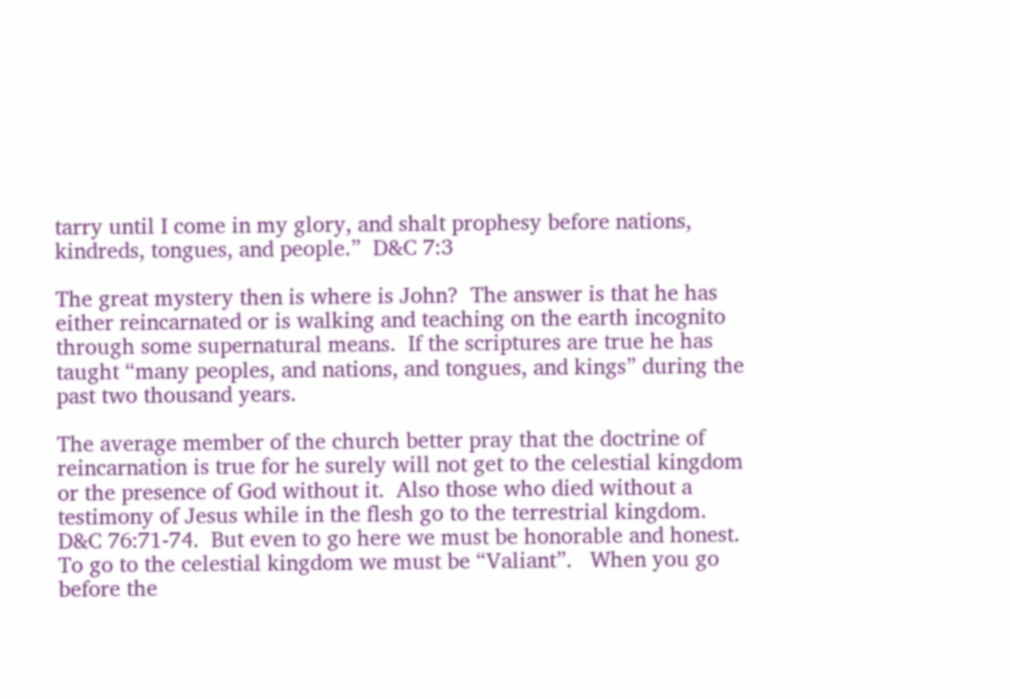tarry until I come in my glory, and shalt prophesy before nations, kindreds, tongues, and people.”  D&C 7:3

The great mystery then is where is John?  The answer is that he has either reincarnated or is walking and teaching on the earth incognito through some supernatural means.  If the scriptures are true he has taught “many peoples, and nations, and tongues, and kings” during the past two thousand years.

The average member of the church better pray that the doctrine of reincarnation is true for he surely will not get to the celestial kingdom or the presence of God without it.  Also those who died without a testimony of Jesus while in the flesh go to the terrestrial kingdom. D&C 76:71-74.  But even to go here we must be honorable and honest.  To go to the celestial kingdom we must be “Valiant”.   When you go before the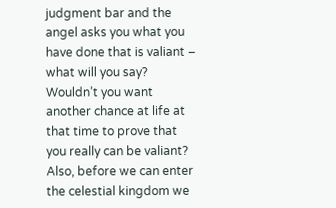judgment bar and the angel asks you what you have done that is valiant – what will you say? Wouldn’t you want another chance at life at that time to prove that you really can be valiant?  Also, before we can enter the celestial kingdom we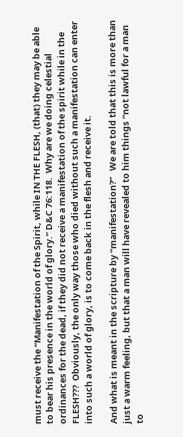must receive the “Manifestation of the Spirit, while IN THE FLESH, (that) they may be able to bear his presence in the world of glory.” D&C 76:118.  Why are we doing celestial ordinances for the dead, if they did not receive a manifestation of the spirit while in the FLESH???  Obviously, the only way those who died without such a manifestation can enter into such a world of glory, is to come back in the flesh and receive it.

And what is meant in the scripture by “manifestation?”   We are told that this is more than just a warm feeling, but that a man will have revealed to him things “not lawful for a man to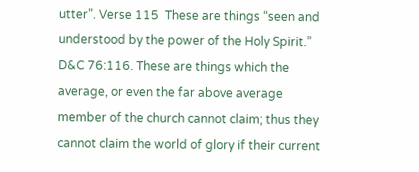utter”. Verse 115  These are things “seen and understood by the power of the Holy Spirit.” D&C 76:116. These are things which the average, or even the far above average member of the church cannot claim; thus they cannot claim the world of glory if their current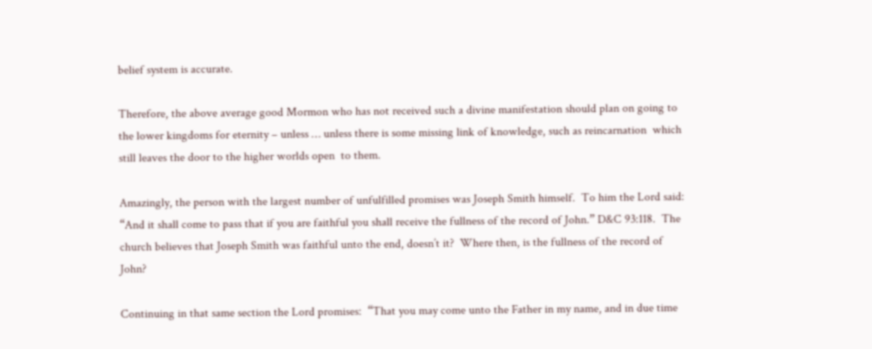belief system is accurate.

Therefore, the above average good Mormon who has not received such a divine manifestation should plan on going to the lower kingdoms for eternity – unless … unless there is some missing link of knowledge, such as reincarnation  which still leaves the door to the higher worlds open  to them.

Amazingly, the person with the largest number of unfulfilled promises was Joseph Smith himself.  To him the Lord said:  “And it shall come to pass that if you are faithful you shall receive the fullness of the record of John.” D&C 93:118.  The church believes that Joseph Smith was faithful unto the end, doesn’t it?  Where then, is the fullness of the record of John?

Continuing in that same section the Lord promises:  “That you may come unto the Father in my name, and in due time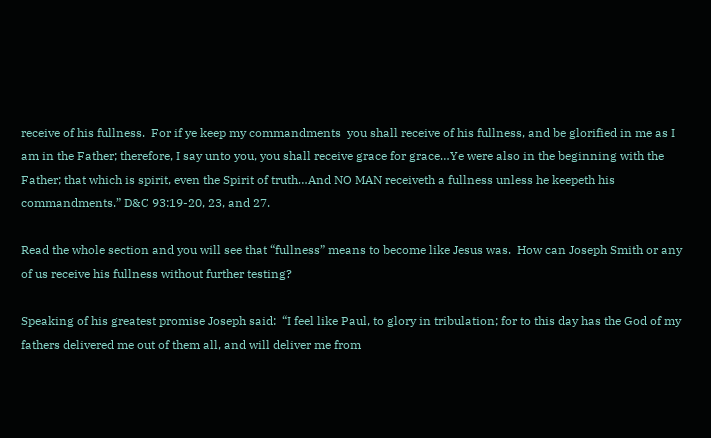receive of his fullness.  For if ye keep my commandments  you shall receive of his fullness, and be glorified in me as I am in the Father; therefore, I say unto you, you shall receive grace for grace…Ye were also in the beginning with the Father; that which is spirit, even the Spirit of truth…And NO MAN receiveth a fullness unless he keepeth his commandments.” D&C 93:19-20, 23, and 27.

Read the whole section and you will see that “fullness” means to become like Jesus was.  How can Joseph Smith or any of us receive his fullness without further testing?

Speaking of his greatest promise Joseph said:  “I feel like Paul, to glory in tribulation; for to this day has the God of my fathers delivered me out of them all, and will deliver me from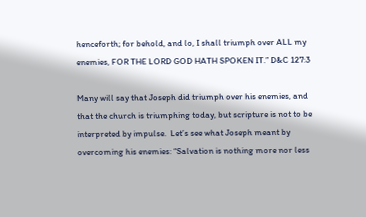henceforth; for behold, and lo, I shall triumph over ALL my enemies, FOR THE LORD GOD HATH SPOKEN IT.” D&C 127:3

Many will say that Joseph did triumph over his enemies, and that the church is triumphing today, but scripture is not to be interpreted by impulse.  Let’s see what Joseph meant by overcoming his enemies: “Salvation is nothing more nor less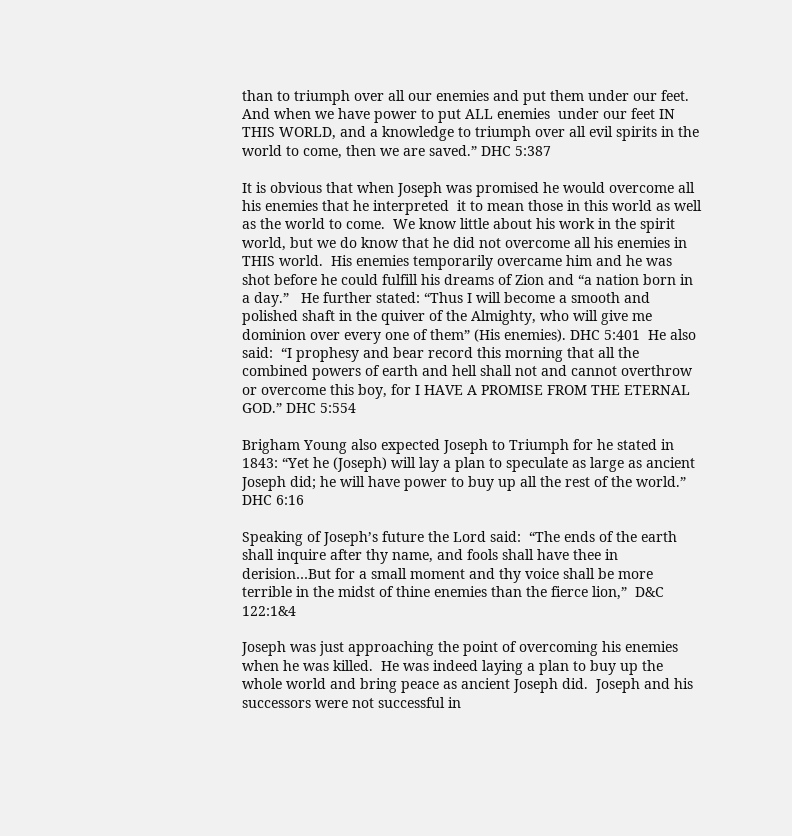than to triumph over all our enemies and put them under our feet.  And when we have power to put ALL enemies  under our feet IN THIS WORLD, and a knowledge to triumph over all evil spirits in the world to come, then we are saved.” DHC 5:387

It is obvious that when Joseph was promised he would overcome all his enemies that he interpreted  it to mean those in this world as well as the world to come.  We know little about his work in the spirit world, but we do know that he did not overcome all his enemies in THIS world.  His enemies temporarily overcame him and he was shot before he could fulfill his dreams of Zion and “a nation born in a day.”   He further stated: “Thus I will become a smooth and polished shaft in the quiver of the Almighty, who will give me dominion over every one of them” (His enemies). DHC 5:401  He also said:  “I prophesy and bear record this morning that all the combined powers of earth and hell shall not and cannot overthrow or overcome this boy, for I HAVE A PROMISE FROM THE ETERNAL GOD.” DHC 5:554

Brigham Young also expected Joseph to Triumph for he stated in 1843: “Yet he (Joseph) will lay a plan to speculate as large as ancient Joseph did; he will have power to buy up all the rest of the world.”  DHC 6:16

Speaking of Joseph’s future the Lord said:  “The ends of the earth shall inquire after thy name, and fools shall have thee in derision…But for a small moment and thy voice shall be more terrible in the midst of thine enemies than the fierce lion,”  D&C 122:1&4

Joseph was just approaching the point of overcoming his enemies when he was killed.  He was indeed laying a plan to buy up the whole world and bring peace as ancient Joseph did.  Joseph and his successors were not successful in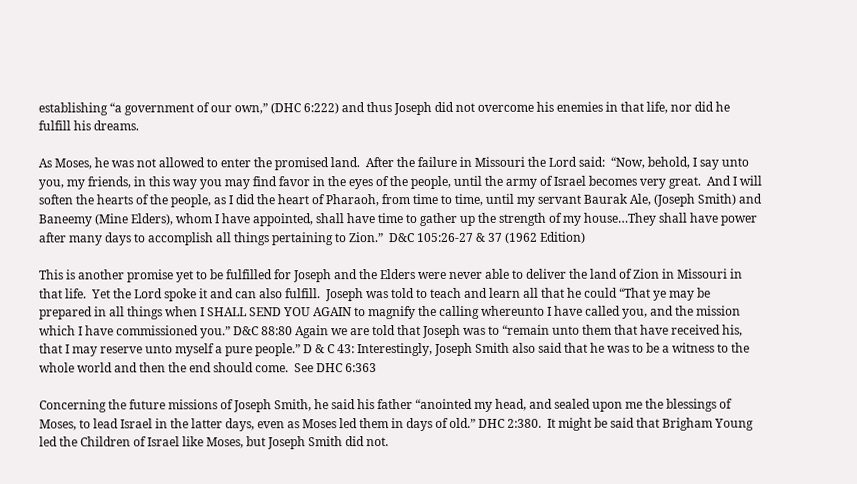establishing “a government of our own,” (DHC 6:222) and thus Joseph did not overcome his enemies in that life, nor did he fulfill his dreams.

As Moses, he was not allowed to enter the promised land.  After the failure in Missouri the Lord said:  “Now, behold, I say unto you, my friends, in this way you may find favor in the eyes of the people, until the army of Israel becomes very great.  And I will soften the hearts of the people, as I did the heart of Pharaoh, from time to time, until my servant Baurak Ale, (Joseph Smith) and Baneemy (Mine Elders), whom I have appointed, shall have time to gather up the strength of my house…They shall have power after many days to accomplish all things pertaining to Zion.”  D&C 105:26-27 & 37 (1962 Edition)

This is another promise yet to be fulfilled for Joseph and the Elders were never able to deliver the land of Zion in Missouri in that life.  Yet the Lord spoke it and can also fulfill.  Joseph was told to teach and learn all that he could “That ye may be prepared in all things when I SHALL SEND YOU AGAIN to magnify the calling whereunto I have called you, and the mission which I have commissioned you.” D&C 88:80 Again we are told that Joseph was to “remain unto them that have received his, that I may reserve unto myself a pure people.” D & C 43: Interestingly, Joseph Smith also said that he was to be a witness to the whole world and then the end should come.  See DHC 6:363

Concerning the future missions of Joseph Smith, he said his father “anointed my head, and sealed upon me the blessings of Moses, to lead Israel in the latter days, even as Moses led them in days of old.” DHC 2:380.  It might be said that Brigham Young led the Children of Israel like Moses, but Joseph Smith did not.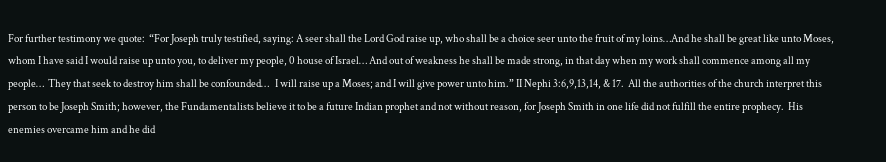For further testimony we quote:  “For Joseph truly testified, saying: A seer shall the Lord God raise up, who shall be a choice seer unto the fruit of my loins…And he shall be great like unto Moses, whom I have said I would raise up unto you, to deliver my people, 0 house of Israel… And out of weakness he shall be made strong, in that day when my work shall commence among all my people…  They that seek to destroy him shall be confounded…   I will raise up a Moses; and I will give power unto him.” II Nephi 3:6,9,13,14, & 17.  All the authorities of the church interpret this person to be Joseph Smith; however, the Fundamentalists believe it to be a future Indian prophet and not without reason, for Joseph Smith in one life did not fulfill the entire prophecy.  His enemies overcame him and he did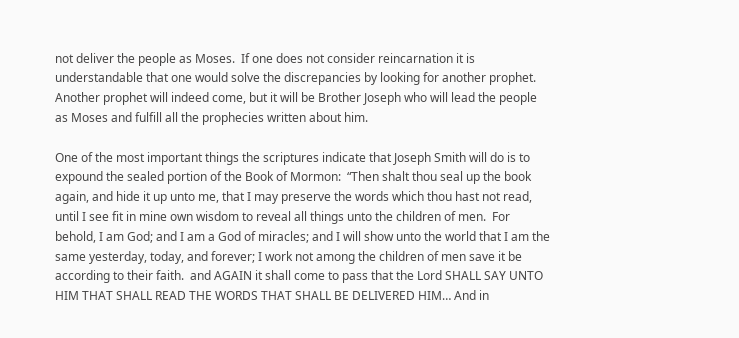not deliver the people as Moses.  If one does not consider reincarnation it is understandable that one would solve the discrepancies by looking for another prophet.  Another prophet will indeed come, but it will be Brother Joseph who will lead the people as Moses and fulfill all the prophecies written about him.

One of the most important things the scriptures indicate that Joseph Smith will do is to expound the sealed portion of the Book of Mormon:  “Then shalt thou seal up the book again, and hide it up unto me, that I may preserve the words which thou hast not read, until I see fit in mine own wisdom to reveal all things unto the children of men.  For behold, I am God; and I am a God of miracles; and I will show unto the world that I am the same yesterday, today, and forever; I work not among the children of men save it be according to their faith.  and AGAIN it shall come to pass that the Lord SHALL SAY UNTO HIM THAT SHALL READ THE WORDS THAT SHALL BE DELIVERED HIM… And in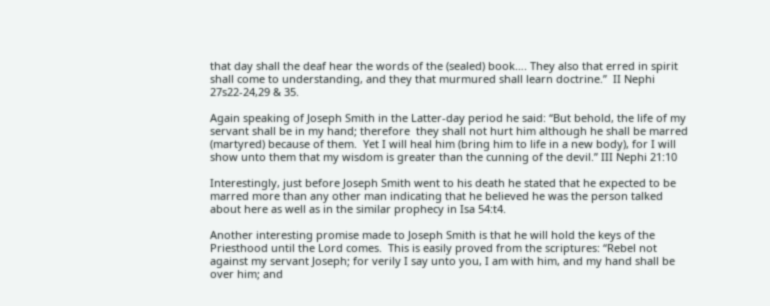that day shall the deaf hear the words of the (sealed) book…. They also that erred in spirit shall come to understanding, and they that murmured shall learn doctrine.”  II Nephi 27s22-24,29 & 35.

Again speaking of Joseph Smith in the Latter-day period he said: “But behold, the life of my servant shall be in my hand; therefore  they shall not hurt him although he shall be marred (martyred) because of them.  Yet I will heal him (bring him to life in a new body), for I will show unto them that my wisdom is greater than the cunning of the devil.” III Nephi 21:10

Interestingly, just before Joseph Smith went to his death he stated that he expected to be marred more than any other man indicating that he believed he was the person talked about here as well as in the similar prophecy in Isa 54:t4.

Another interesting promise made to Joseph Smith is that he will hold the keys of the Priesthood until the Lord comes.  This is easily proved from the scriptures: “Rebel not against my servant Joseph; for verily I say unto you, I am with him, and my hand shall be over him; and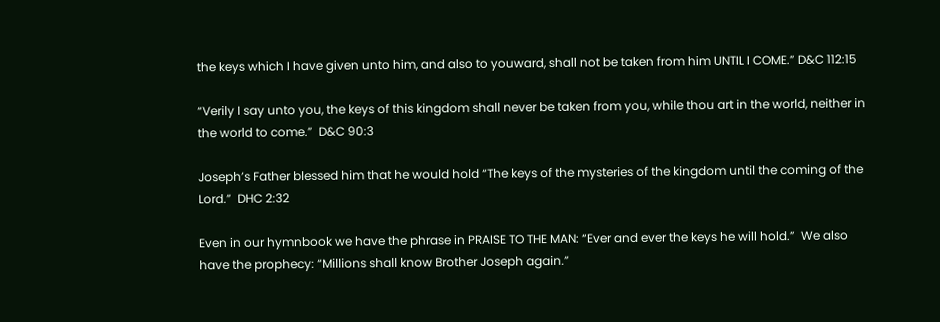the keys which I have given unto him, and also to youward, shall not be taken from him UNTIL I COME.” D&C 112:15

“Verily I say unto you, the keys of this kingdom shall never be taken from you, while thou art in the world, neither in the world to come.”  D&C 90:3

Joseph’s Father blessed him that he would hold “The keys of the mysteries of the kingdom until the coming of the Lord.”  DHC 2:32

Even in our hymnbook we have the phrase in PRAISE TO THE MAN: “Ever and ever the keys he will hold.”  We also have the prophecy: “Millions shall know Brother Joseph again.”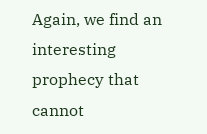Again, we find an interesting prophecy that cannot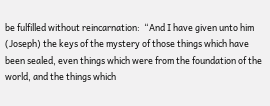be fulfilled without reincarnation:  “And I have given unto him (Joseph) the keys of the mystery of those things which have been sealed, even things which were from the foundation of the world, and the things which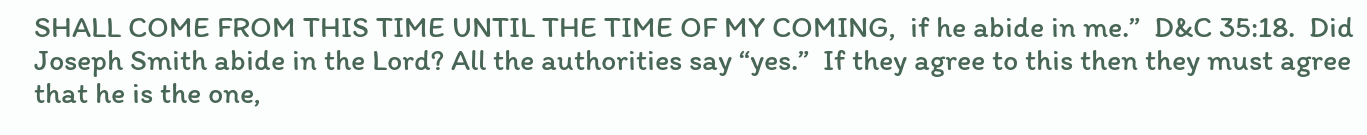SHALL COME FROM THIS TIME UNTIL THE TIME OF MY COMING,  if he abide in me.”  D&C 35:18.  Did Joseph Smith abide in the Lord? All the authorities say “yes.”  If they agree to this then they must agree that he is the one,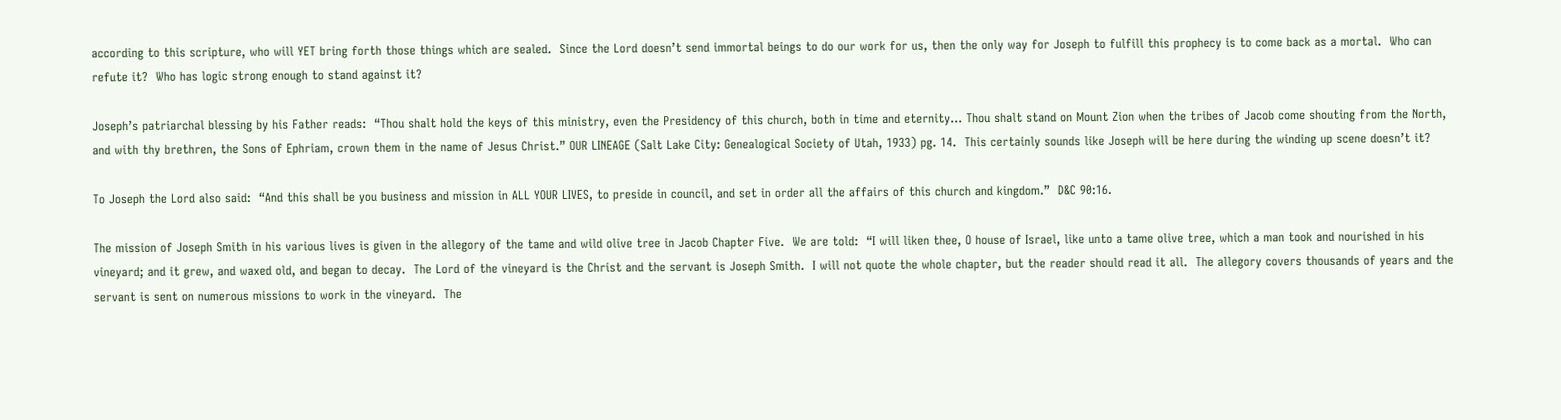according to this scripture, who will YET bring forth those things which are sealed.  Since the Lord doesn’t send immortal beings to do our work for us, then the only way for Joseph to fulfill this prophecy is to come back as a mortal.  Who can refute it?  Who has logic strong enough to stand against it?

Joseph’s patriarchal blessing by his Father reads:  “Thou shalt hold the keys of this ministry, even the Presidency of this church, both in time and eternity… Thou shalt stand on Mount Zion when the tribes of Jacob come shouting from the North, and with thy brethren, the Sons of Ephriam, crown them in the name of Jesus Christ.” OUR LINEAGE (Salt Lake City: Genealogical Society of Utah, 1933) pg. 14.  This certainly sounds like Joseph will be here during the winding up scene doesn’t it?

To Joseph the Lord also said:  “And this shall be you business and mission in ALL YOUR LIVES, to preside in council, and set in order all the affairs of this church and kingdom.”  D&C 90:16.

The mission of Joseph Smith in his various lives is given in the allegory of the tame and wild olive tree in Jacob Chapter Five.  We are told:  “I will liken thee, O house of Israel, like unto a tame olive tree, which a man took and nourished in his vineyard; and it grew, and waxed old, and began to decay.  The Lord of the vineyard is the Christ and the servant is Joseph Smith.  I will not quote the whole chapter, but the reader should read it all.  The allegory covers thousands of years and the servant is sent on numerous missions to work in the vineyard.  The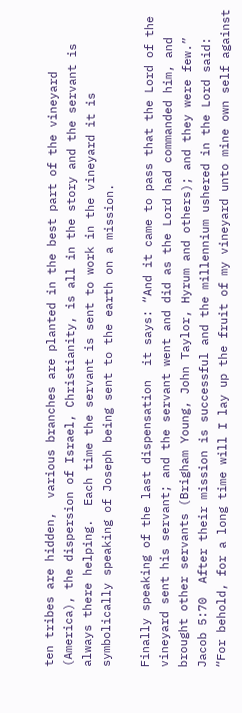ten tribes are hidden,  various branches are planted in the best part of the vineyard (America), the dispersion of Israel, Christianity, is all in the story and the servant is always there helping.  Each time the servant is sent to work in the vineyard it is symbolically speaking of Joseph being sent to the earth on a mission.

Finally speaking of the last dispensation  it says: “And it came to pass that the Lord of the vineyard sent his servant; and the servant went and did as the Lord had commanded him, and brought other servants (Brigham Young, John Taylor, Hyrum and others); and they were few.”  Jacob 5:70  After their mission is successful and the millennium ushered in the Lord said: “For behold, for a long time will I lay up the fruit of my vineyard unto mine own self against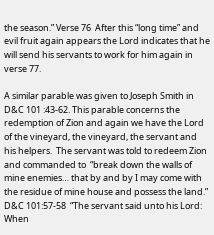the season.” Verse 76  After this “long time” and evil fruit again appears the Lord indicates that he will send his servants to work for him again in verse 77.

A similar parable was given to Joseph Smith in D&C 101 :43-62. This parable concerns the redemption of Zion and again we have the Lord of the vineyard, the vineyard, the servant and his helpers.  The servant was told to redeem Zion and commanded to  “break down the walls of mine enemies… that by and by I may come with the residue of mine house and possess the land.”  D&C 101:57-58  “The servant said unto his Lord: When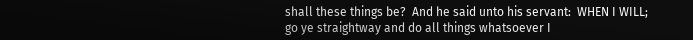shall these things be?  And he said unto his servant:  WHEN I WILL;  go ye straightway and do all things whatsoever I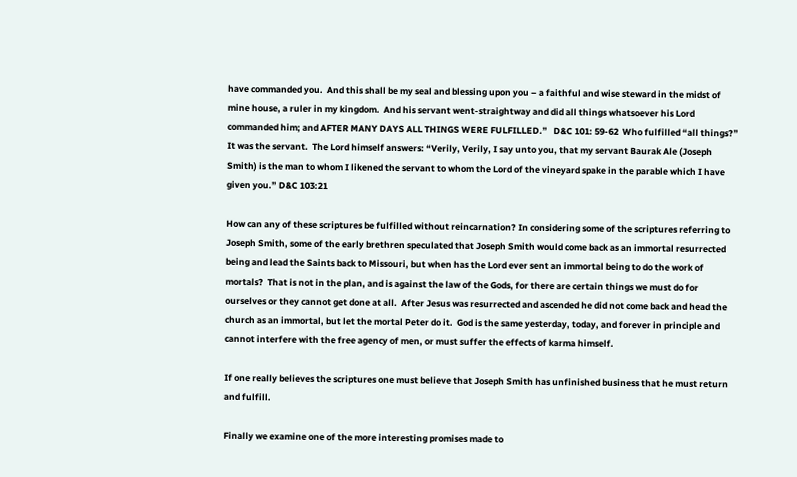have commanded you.  And this shall be my seal and blessing upon you – a faithful and wise steward in the midst of mine house, a ruler in my kingdom.  And his servant went-straightway and did all things whatsoever his Lord commanded him; and AFTER MANY DAYS ALL THINGS WERE FULFILLED.”   D&C 101: 59-62  Who fulfilled “all things?”  It was the servant.  The Lord himself answers: “Verily, Verily, I say unto you, that my servant Baurak Ale (Joseph Smith) is the man to whom I likened the servant to whom the Lord of the vineyard spake in the parable which I have given you.” D&C 103:21

How can any of these scriptures be fulfilled without reincarnation? In considering some of the scriptures referring to Joseph Smith, some of the early brethren speculated that Joseph Smith would come back as an immortal resurrected being and lead the Saints back to Missouri, but when has the Lord ever sent an immortal being to do the work of mortals?  That is not in the plan, and is against the law of the Gods, for there are certain things we must do for ourselves or they cannot get done at all.  After Jesus was resurrected and ascended he did not come back and head the church as an immortal, but let the mortal Peter do it.  God is the same yesterday, today, and forever in principle and cannot interfere with the free agency of men, or must suffer the effects of karma himself.

If one really believes the scriptures one must believe that Joseph Smith has unfinished business that he must return and fulfill.

Finally we examine one of the more interesting promises made to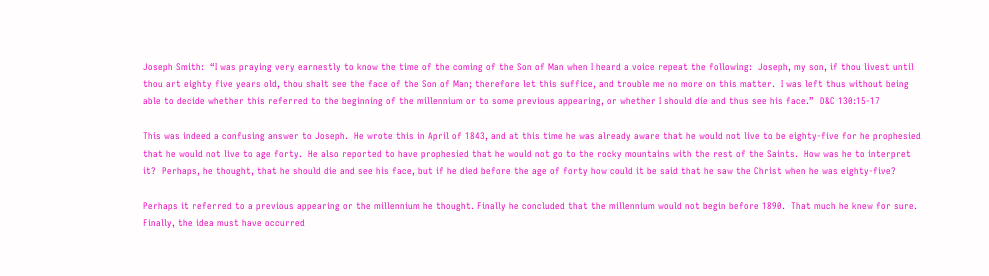Joseph Smith:  “I was praying very earnestly to know the time of the coming of the Son of Man when I heard a voice repeat the following:  Joseph, my son, if thou livest until thou art eighty five years old, thou shalt see the face of the Son of Man; therefore let this suffice, and trouble me no more on this matter.  I was left thus without being able to decide whether this referred to the beginning of the millennium or to some previous appearing, or whether I should die and thus see his face.”  D&C 130:15-17

This was indeed a confusing answer to Joseph.  He wrote this in April of 1843, and at this time he was already aware that he would not live to be eighty-five for he prophesied that he would not live to age forty.  He also reported to have prophesied that he would not go to the rocky mountains with the rest of the Saints.  How was he to interpret it?  Perhaps, he thought, that he should die and see his face, but if he died before the age of forty how could it be said that he saw the Christ when he was eighty-five?

Perhaps it referred to a previous appearing or the millennium he thought. Finally he concluded that the millennium would not begin before 1890.  That much he knew for sure.  Finally, the idea must have occurred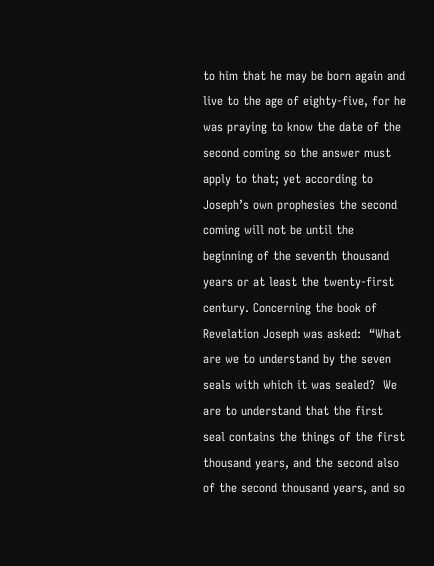to him that he may be born again and live to the age of eighty-five, for he was praying to know the date of the second coming so the answer must apply to that; yet according to Joseph’s own prophesies the second coming will not be until the beginning of the seventh thousand years or at least the twenty-first century. Concerning the book of Revelation Joseph was asked:  “What are we to understand by the seven seals with which it was sealed?  We are to understand that the first seal contains the things of the first thousand years, and the second also of the second thousand years, and so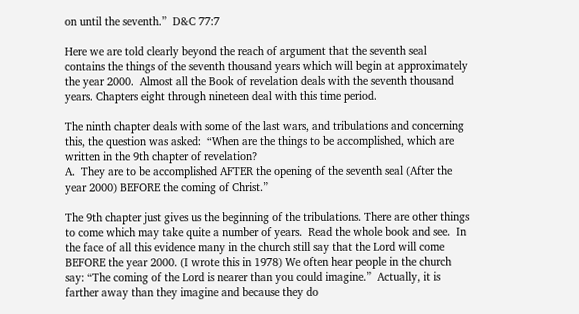on until the seventh.”  D&C 77:7

Here we are told clearly beyond the reach of argument that the seventh seal contains the things of the seventh thousand years which will begin at approximately the year 2000.  Almost all the Book of revelation deals with the seventh thousand years. Chapters eight through nineteen deal with this time period.

The ninth chapter deals with some of the last wars, and tribulations and concerning this, the question was asked:  “When are the things to be accomplished, which are written in the 9th chapter of revelation?
A.  They are to be accomplished AFTER the opening of the seventh seal (After the year 2000) BEFORE the coming of Christ.”

The 9th chapter just gives us the beginning of the tribulations. There are other things to come which may take quite a number of years.  Read the whole book and see.  In the face of all this evidence many in the church still say that the Lord will come BEFORE the year 2000. (I wrote this in 1978) We often hear people in the church say: “The coming of the Lord is nearer than you could imagine.”  Actually, it is farther away than they imagine and because they do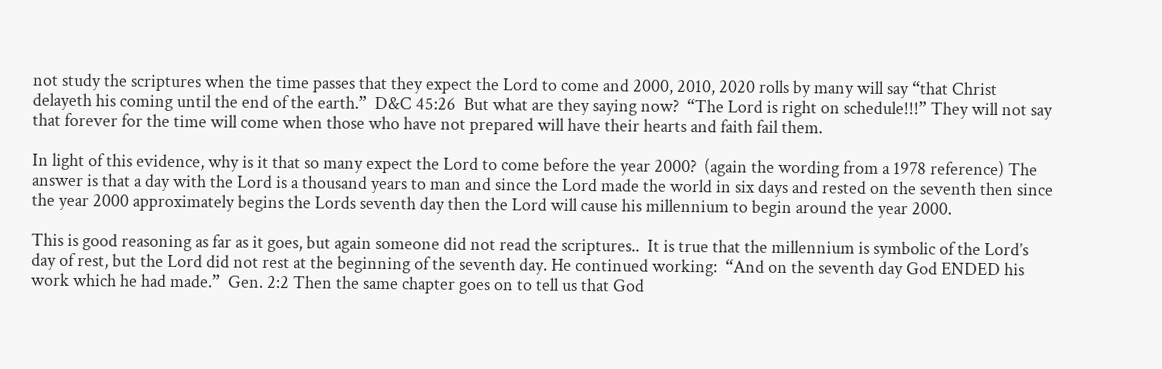not study the scriptures when the time passes that they expect the Lord to come and 2000, 2010, 2020 rolls by many will say “that Christ delayeth his coming until the end of the earth.”  D&C 45:26  But what are they saying now?  “The Lord is right on schedule!!!” They will not say that forever for the time will come when those who have not prepared will have their hearts and faith fail them.

In light of this evidence, why is it that so many expect the Lord to come before the year 2000?  (again the wording from a 1978 reference) The answer is that a day with the Lord is a thousand years to man and since the Lord made the world in six days and rested on the seventh then since the year 2000 approximately begins the Lords seventh day then the Lord will cause his millennium to begin around the year 2000.

This is good reasoning as far as it goes, but again someone did not read the scriptures..  It is true that the millennium is symbolic of the Lord’s day of rest, but the Lord did not rest at the beginning of the seventh day. He continued working:  “And on the seventh day God ENDED his work which he had made.”  Gen. 2:2 Then the same chapter goes on to tell us that God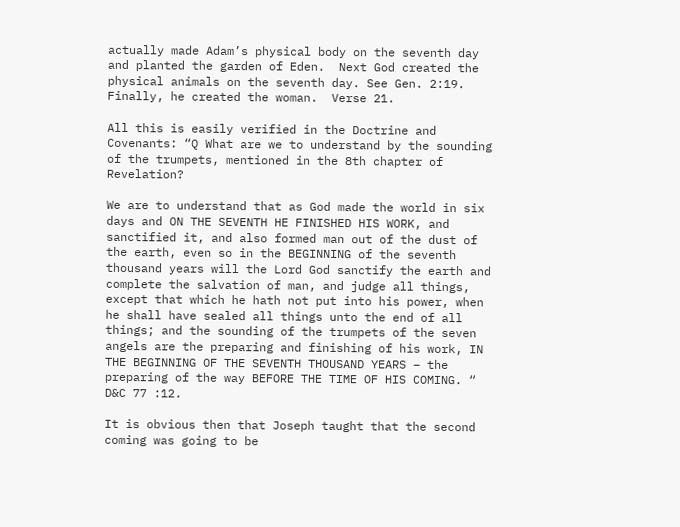actually made Adam’s physical body on the seventh day and planted the garden of Eden.  Next God created the physical animals on the seventh day. See Gen. 2:19.  Finally, he created the woman.  Verse 21.

All this is easily verified in the Doctrine and Covenants: “Q What are we to understand by the sounding of the trumpets, mentioned in the 8th chapter of Revelation?

We are to understand that as God made the world in six days and ON THE SEVENTH HE FINISHED HIS WORK, and sanctified it, and also formed man out of the dust of the earth, even so in the BEGINNING of the seventh thousand years will the Lord God sanctify the earth and complete the salvation of man, and judge all things, except that which he hath not put into his power, when he shall have sealed all things unto the end of all things; and the sounding of the trumpets of the seven angels are the preparing and finishing of his work, IN THE BEGINNING OF THE SEVENTH THOUSAND YEARS – the preparing of the way BEFORE THE TIME OF HIS COMING. “ D&C 77 :12.

It is obvious then that Joseph taught that the second coming was going to be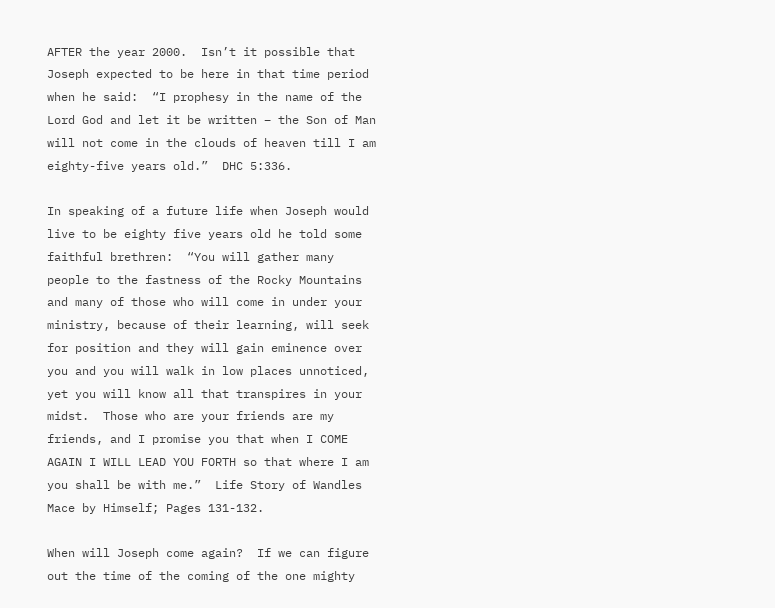AFTER the year 2000.  Isn’t it possible that Joseph expected to be here in that time period when he said:  “I prophesy in the name of the Lord God and let it be written – the Son of Man will not come in the clouds of heaven till I am eighty-five years old.”  DHC 5:336.

In speaking of a future life when Joseph would live to be eighty five years old he told some faithful brethren:  “You will gather many people to the fastness of the Rocky Mountains and many of those who will come in under your ministry, because of their learning, will seek for position and they will gain eminence over you and you will walk in low places unnoticed, yet you will know all that transpires in your midst.  Those who are your friends are my friends, and I promise you that when I COME AGAIN I WILL LEAD YOU FORTH so that where I am you shall be with me.”  Life Story of Wandles Mace by Himself; Pages 131-132.

When will Joseph come again?  If we can figure out the time of the coming of the one mighty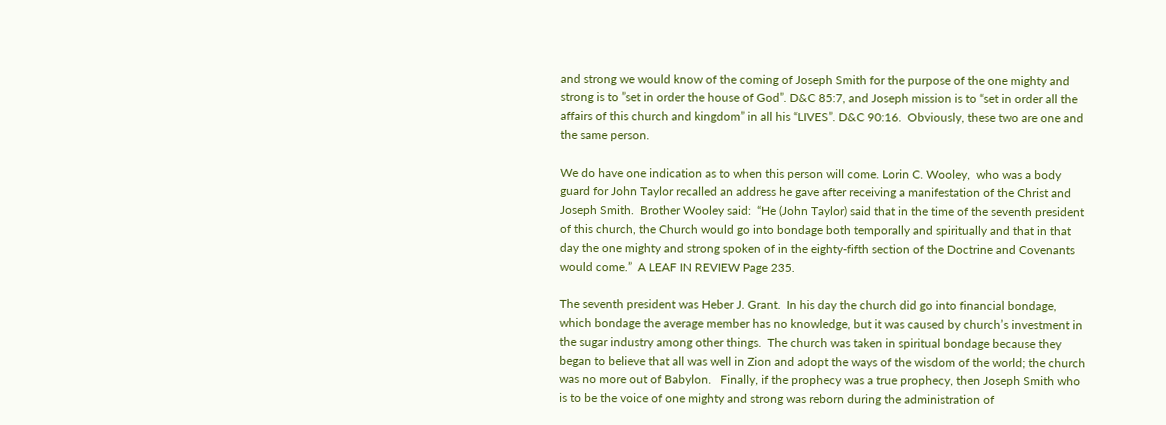and strong we would know of the coming of Joseph Smith for the purpose of the one mighty and strong is to ”set in order the house of God”. D&C 85:7, and Joseph mission is to “set in order all the affairs of this church and kingdom” in all his “LIVES”. D&C 90:16.  Obviously, these two are one and the same person.

We do have one indication as to when this person will come. Lorin C. Wooley,  who was a body guard for John Taylor recalled an address he gave after receiving a manifestation of the Christ and Joseph Smith.  Brother Wooley said:  “He (John Taylor) said that in the time of the seventh president of this church, the Church would go into bondage both temporally and spiritually and that in that day the one mighty and strong spoken of in the eighty-fifth section of the Doctrine and Covenants would come.”  A LEAF IN REVIEW Page 235.

The seventh president was Heber J. Grant.  In his day the church did go into financial bondage, which bondage the average member has no knowledge, but it was caused by church’s investment in the sugar industry among other things.  The church was taken in spiritual bondage because they began to believe that all was well in Zion and adopt the ways of the wisdom of the world; the church was no more out of Babylon.   Finally, if the prophecy was a true prophecy, then Joseph Smith who is to be the voice of one mighty and strong was reborn during the administration of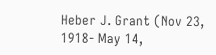Heber J. Grant (Nov 23, 1918- May 14,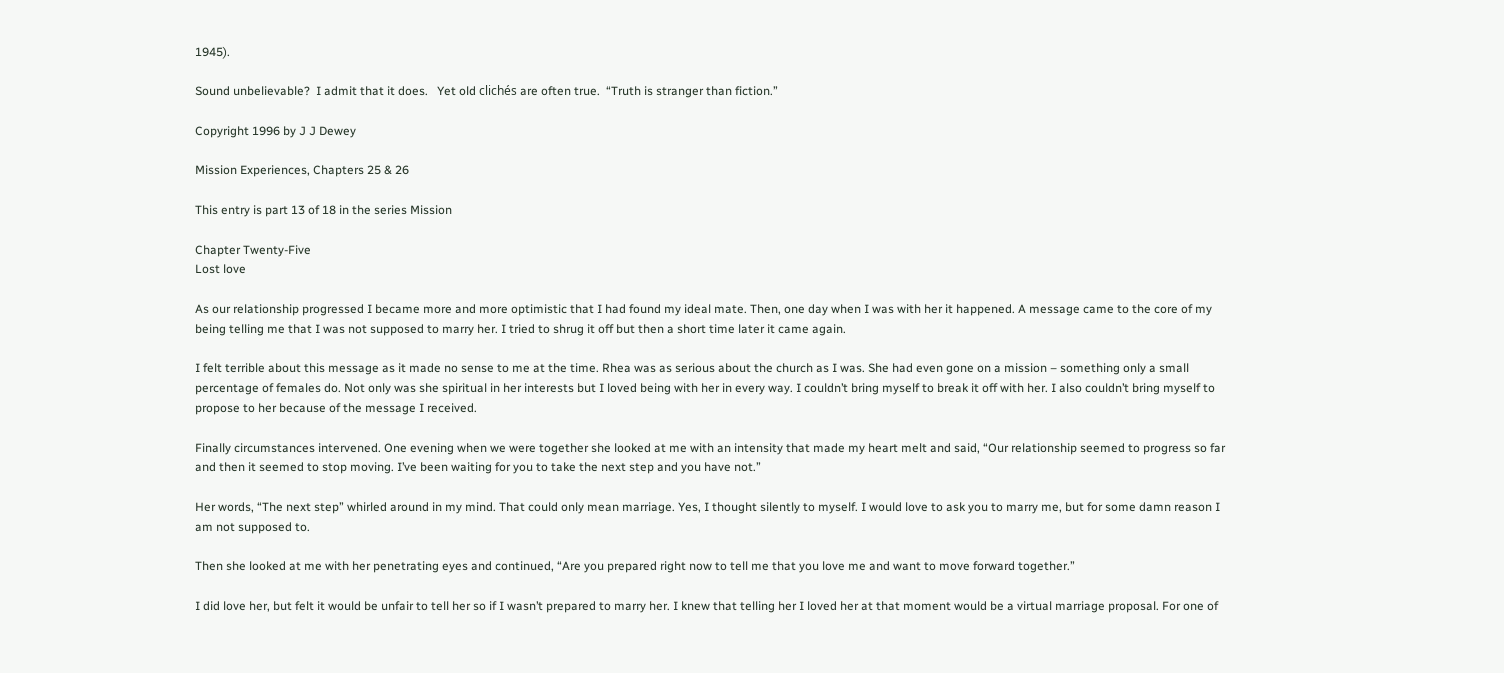1945).

Sound unbelievable?  I admit that it does.   Yet old clichés are often true.  “Truth is stranger than fiction.”

Copyright 1996 by J J Dewey

Mission Experiences, Chapters 25 & 26

This entry is part 13 of 18 in the series Mission

Chapter Twenty-Five
Lost love

As our relationship progressed I became more and more optimistic that I had found my ideal mate. Then, one day when I was with her it happened. A message came to the core of my being telling me that I was not supposed to marry her. I tried to shrug it off but then a short time later it came again.

I felt terrible about this message as it made no sense to me at the time. Rhea was as serious about the church as I was. She had even gone on a mission – something only a small percentage of females do. Not only was she spiritual in her interests but I loved being with her in every way. I couldn’t bring myself to break it off with her. I also couldn’t bring myself to propose to her because of the message I received.

Finally circumstances intervened. One evening when we were together she looked at me with an intensity that made my heart melt and said, “Our relationship seemed to progress so far and then it seemed to stop moving. I’ve been waiting for you to take the next step and you have not.”

Her words, “The next step” whirled around in my mind. That could only mean marriage. Yes, I thought silently to myself. I would love to ask you to marry me, but for some damn reason I am not supposed to.

Then she looked at me with her penetrating eyes and continued, “Are you prepared right now to tell me that you love me and want to move forward together.”

I did love her, but felt it would be unfair to tell her so if I wasn’t prepared to marry her. I knew that telling her I loved her at that moment would be a virtual marriage proposal. For one of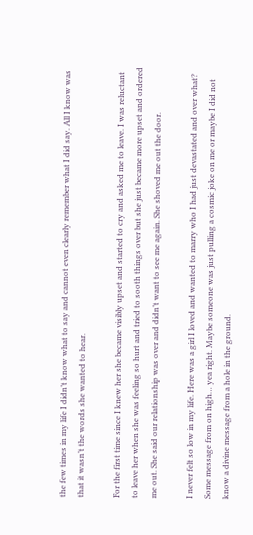the few times in my life I didn’t know what to say and cannot even clearly remember what I did say. All I know was that it wasn’t the words she wanted to hear.

For the first time since I knew her she became visibly upset and started to cry and asked me to leave. I was reluctant to leave her when she was feeling so hurt and tried to sooth things over but she just became more upset and ordered me out. She said our relationship was over and didn’t want to see me again. She shoved me out the door.

I never felt so low in my life. Here was a girl I loved and wanted to marry who I had just devastated and over what? Some message from on high… yea right. Maybe someone was just pulling a cosmic joke on me or maybe I did not know a divine message from a hole in the ground.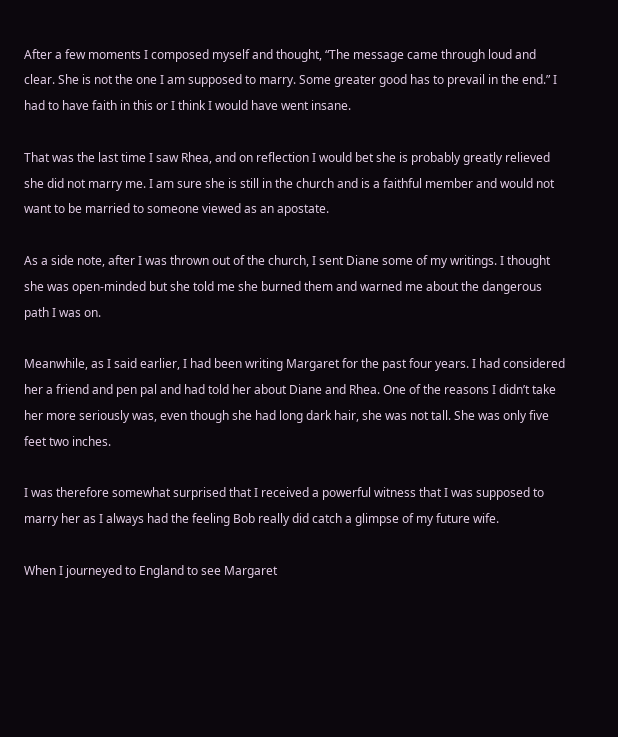After a few moments I composed myself and thought, “The message came through loud and clear. She is not the one I am supposed to marry. Some greater good has to prevail in the end.” I had to have faith in this or I think I would have went insane.

That was the last time I saw Rhea, and on reflection I would bet she is probably greatly relieved she did not marry me. I am sure she is still in the church and is a faithful member and would not want to be married to someone viewed as an apostate.

As a side note, after I was thrown out of the church, I sent Diane some of my writings. I thought she was open-minded but she told me she burned them and warned me about the dangerous path I was on.

Meanwhile, as I said earlier, I had been writing Margaret for the past four years. I had considered her a friend and pen pal and had told her about Diane and Rhea. One of the reasons I didn’t take her more seriously was, even though she had long dark hair, she was not tall. She was only five feet two inches.

I was therefore somewhat surprised that I received a powerful witness that I was supposed to marry her as I always had the feeling Bob really did catch a glimpse of my future wife.

When I journeyed to England to see Margaret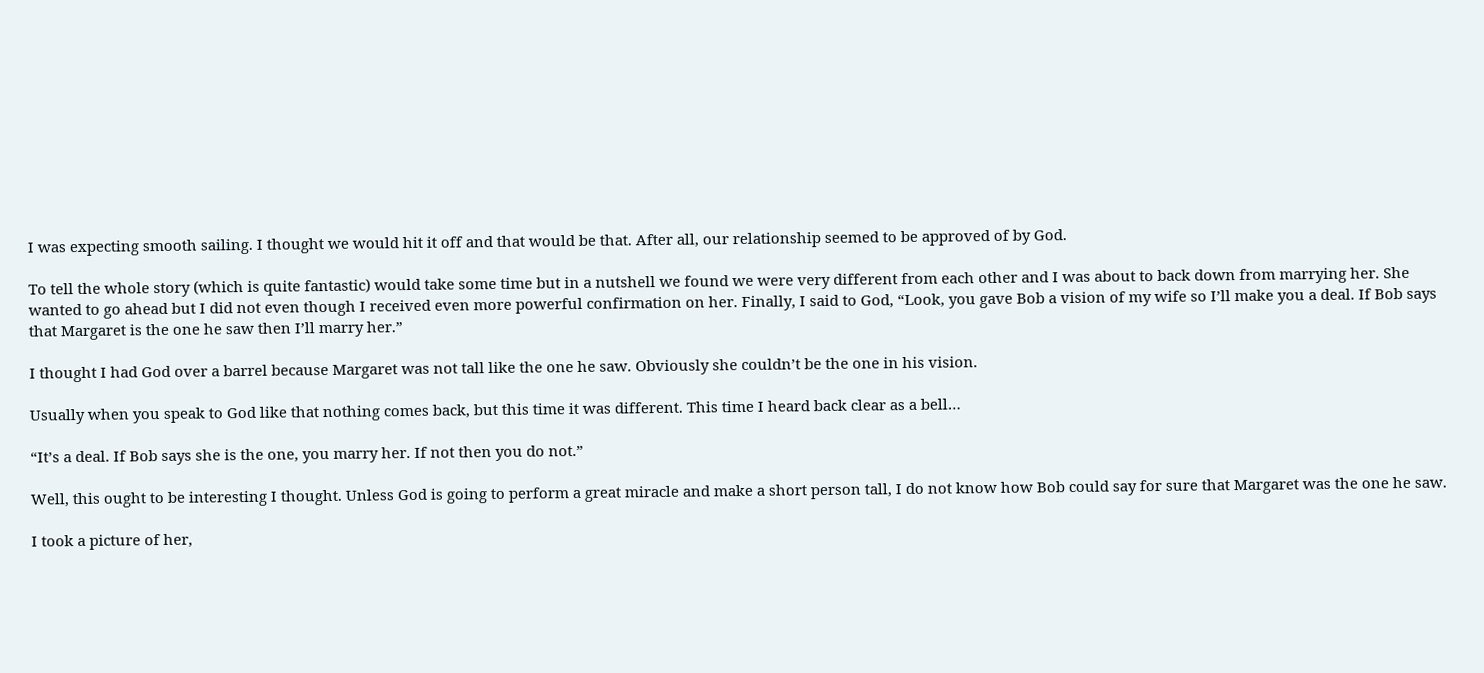I was expecting smooth sailing. I thought we would hit it off and that would be that. After all, our relationship seemed to be approved of by God.

To tell the whole story (which is quite fantastic) would take some time but in a nutshell we found we were very different from each other and I was about to back down from marrying her. She wanted to go ahead but I did not even though I received even more powerful confirmation on her. Finally, I said to God, “Look, you gave Bob a vision of my wife so I’ll make you a deal. If Bob says that Margaret is the one he saw then I’ll marry her.”

I thought I had God over a barrel because Margaret was not tall like the one he saw. Obviously she couldn’t be the one in his vision.

Usually when you speak to God like that nothing comes back, but this time it was different. This time I heard back clear as a bell…

“It’s a deal. If Bob says she is the one, you marry her. If not then you do not.”

Well, this ought to be interesting I thought. Unless God is going to perform a great miracle and make a short person tall, I do not know how Bob could say for sure that Margaret was the one he saw.

I took a picture of her,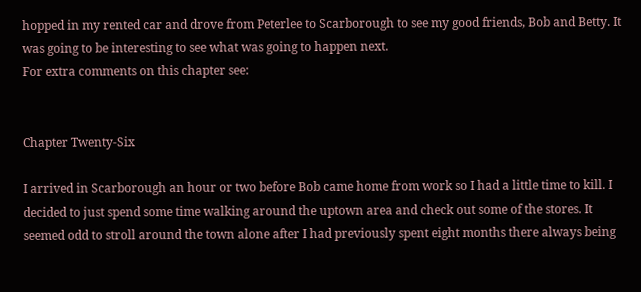hopped in my rented car and drove from Peterlee to Scarborough to see my good friends, Bob and Betty. It was going to be interesting to see what was going to happen next.
For extra comments on this chapter see:


Chapter Twenty-Six

I arrived in Scarborough an hour or two before Bob came home from work so I had a little time to kill. I decided to just spend some time walking around the uptown area and check out some of the stores. It seemed odd to stroll around the town alone after I had previously spent eight months there always being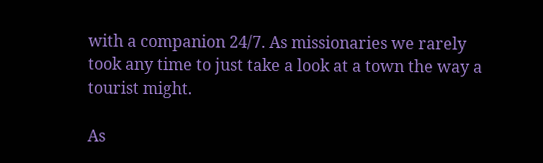with a companion 24/7. As missionaries we rarely took any time to just take a look at a town the way a tourist might.

As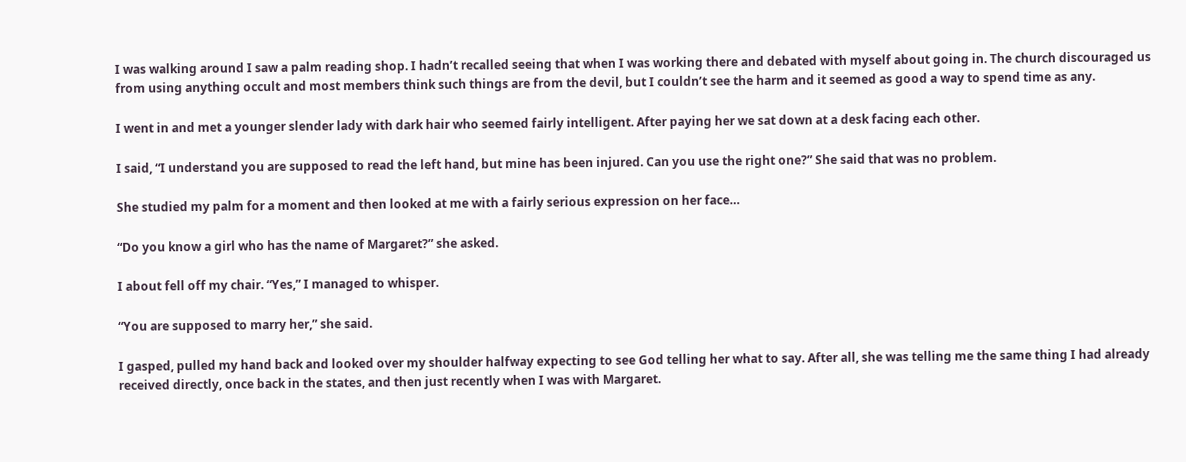I was walking around I saw a palm reading shop. I hadn’t recalled seeing that when I was working there and debated with myself about going in. The church discouraged us from using anything occult and most members think such things are from the devil, but I couldn’t see the harm and it seemed as good a way to spend time as any.

I went in and met a younger slender lady with dark hair who seemed fairly intelligent. After paying her we sat down at a desk facing each other.

I said, “I understand you are supposed to read the left hand, but mine has been injured. Can you use the right one?” She said that was no problem.

She studied my palm for a moment and then looked at me with a fairly serious expression on her face…

“Do you know a girl who has the name of Margaret?” she asked.

I about fell off my chair. “Yes,” I managed to whisper.

“You are supposed to marry her,” she said.

I gasped, pulled my hand back and looked over my shoulder halfway expecting to see God telling her what to say. After all, she was telling me the same thing I had already received directly, once back in the states, and then just recently when I was with Margaret.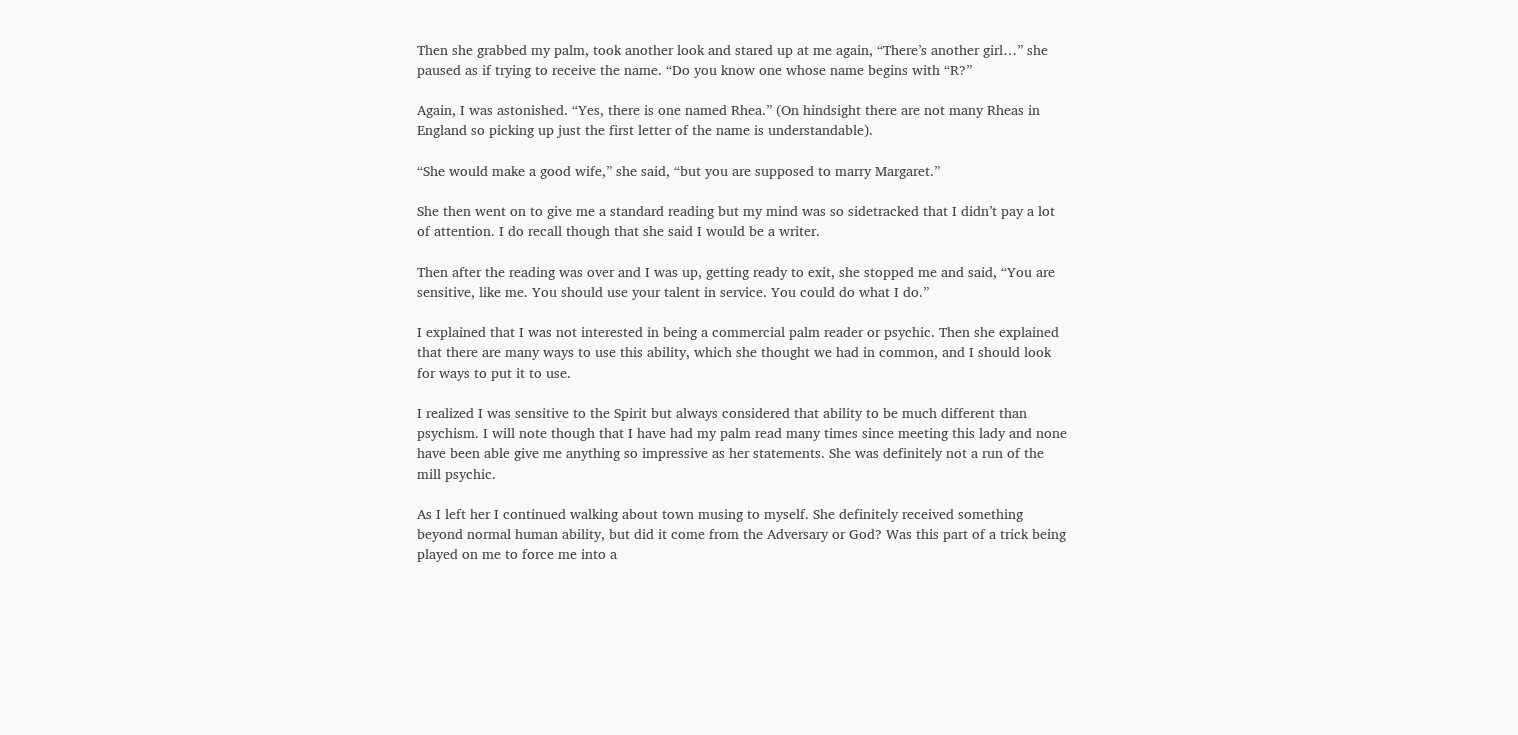Then she grabbed my palm, took another look and stared up at me again, “There’s another girl…” she paused as if trying to receive the name. “Do you know one whose name begins with “R?”

Again, I was astonished. “Yes, there is one named Rhea.” (On hindsight there are not many Rheas in England so picking up just the first letter of the name is understandable).

“She would make a good wife,” she said, “but you are supposed to marry Margaret.”

She then went on to give me a standard reading but my mind was so sidetracked that I didn’t pay a lot of attention. I do recall though that she said I would be a writer.

Then after the reading was over and I was up, getting ready to exit, she stopped me and said, “You are sensitive, like me. You should use your talent in service. You could do what I do.”

I explained that I was not interested in being a commercial palm reader or psychic. Then she explained that there are many ways to use this ability, which she thought we had in common, and I should look for ways to put it to use.

I realized I was sensitive to the Spirit but always considered that ability to be much different than psychism. I will note though that I have had my palm read many times since meeting this lady and none have been able give me anything so impressive as her statements. She was definitely not a run of the mill psychic.

As I left her I continued walking about town musing to myself. She definitely received something beyond normal human ability, but did it come from the Adversary or God? Was this part of a trick being played on me to force me into a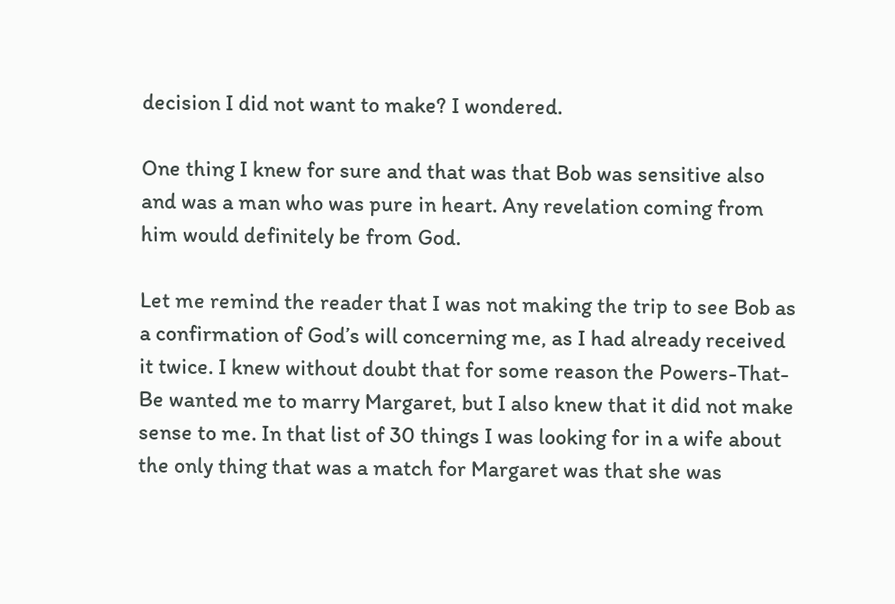decision I did not want to make? I wondered.

One thing I knew for sure and that was that Bob was sensitive also and was a man who was pure in heart. Any revelation coming from him would definitely be from God.

Let me remind the reader that I was not making the trip to see Bob as a confirmation of God’s will concerning me, as I had already received it twice. I knew without doubt that for some reason the Powers-That-Be wanted me to marry Margaret, but I also knew that it did not make sense to me. In that list of 30 things I was looking for in a wife about the only thing that was a match for Margaret was that she was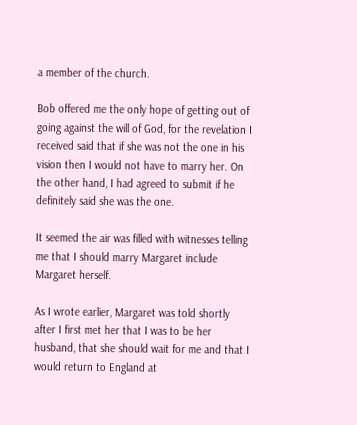a member of the church.

Bob offered me the only hope of getting out of going against the will of God, for the revelation I received said that if she was not the one in his vision then I would not have to marry her. On the other hand, I had agreed to submit if he definitely said she was the one.

It seemed the air was filled with witnesses telling me that I should marry Margaret include Margaret herself.

As I wrote earlier, Margaret was told shortly after I first met her that I was to be her husband, that she should wait for me and that I would return to England at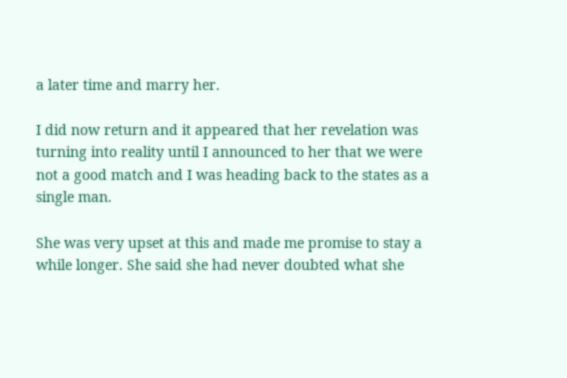a later time and marry her.

I did now return and it appeared that her revelation was turning into reality until I announced to her that we were not a good match and I was heading back to the states as a single man.

She was very upset at this and made me promise to stay a while longer. She said she had never doubted what she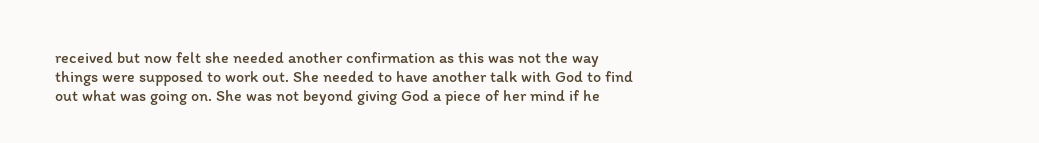received but now felt she needed another confirmation as this was not the way things were supposed to work out. She needed to have another talk with God to find out what was going on. She was not beyond giving God a piece of her mind if he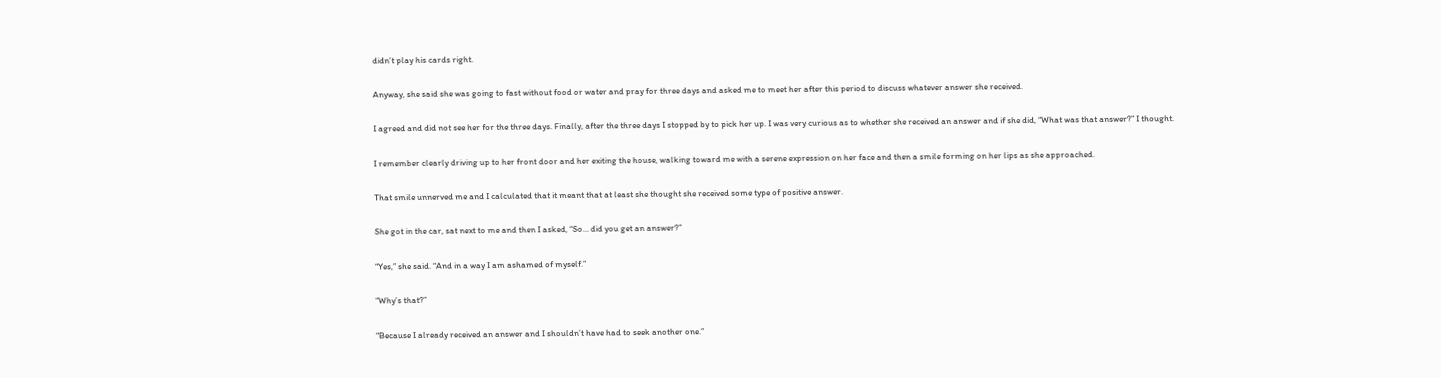didn’t play his cards right.

Anyway, she said she was going to fast without food or water and pray for three days and asked me to meet her after this period to discuss whatever answer she received.

I agreed and did not see her for the three days. Finally, after the three days I stopped by to pick her up. I was very curious as to whether she received an answer and if she did, “What was that answer?” I thought.

I remember clearly driving up to her front door and her exiting the house, walking toward me with a serene expression on her face and then a smile forming on her lips as she approached.

That smile unnerved me and I calculated that it meant that at least she thought she received some type of positive answer.

She got in the car, sat next to me and then I asked, “So… did you get an answer?”

“Yes,” she said. “And in a way I am ashamed of myself.”

“Why’s that?”

“Because I already received an answer and I shouldn’t have had to seek another one.”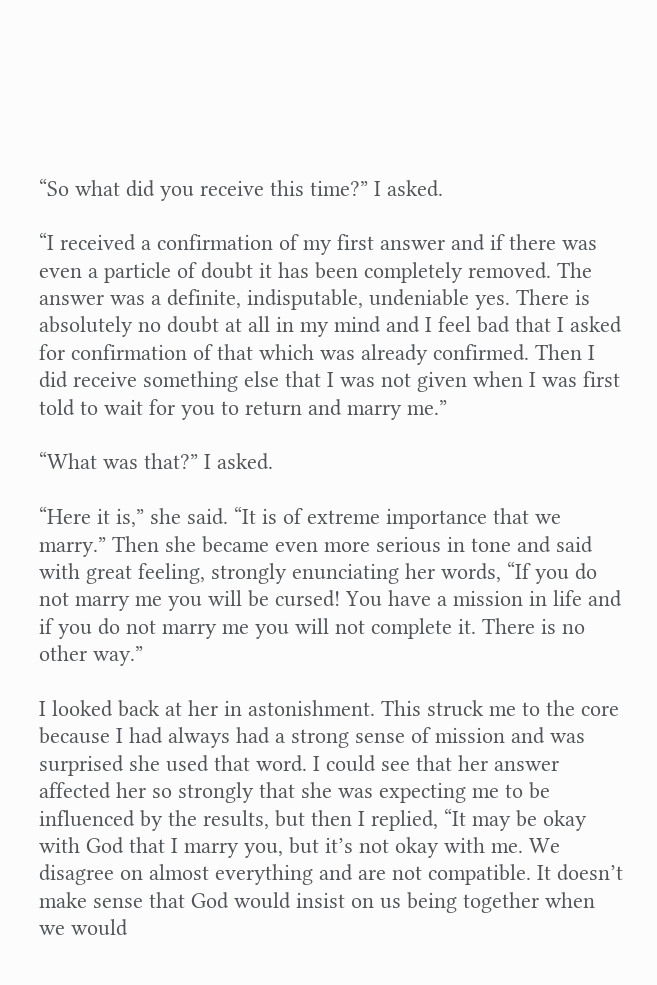“So what did you receive this time?” I asked.

“I received a confirmation of my first answer and if there was even a particle of doubt it has been completely removed. The answer was a definite, indisputable, undeniable yes. There is absolutely no doubt at all in my mind and I feel bad that I asked for confirmation of that which was already confirmed. Then I did receive something else that I was not given when I was first told to wait for you to return and marry me.”

“What was that?” I asked.

“Here it is,” she said. “It is of extreme importance that we marry.” Then she became even more serious in tone and said with great feeling, strongly enunciating her words, “If you do not marry me you will be cursed! You have a mission in life and if you do not marry me you will not complete it. There is no other way.”

I looked back at her in astonishment. This struck me to the core because I had always had a strong sense of mission and was surprised she used that word. I could see that her answer affected her so strongly that she was expecting me to be influenced by the results, but then I replied, “It may be okay with God that I marry you, but it’s not okay with me. We disagree on almost everything and are not compatible. It doesn’t make sense that God would insist on us being together when we would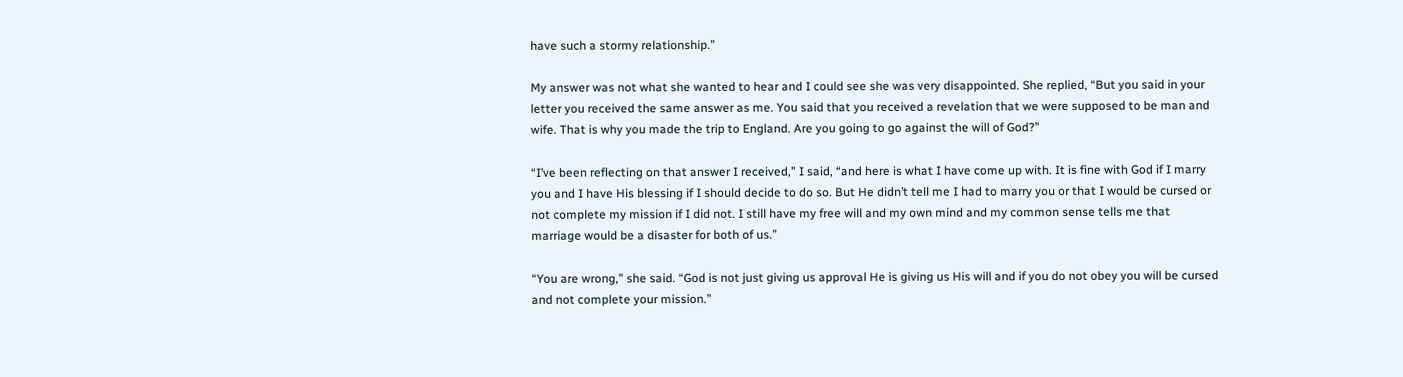have such a stormy relationship.”

My answer was not what she wanted to hear and I could see she was very disappointed. She replied, “But you said in your letter you received the same answer as me. You said that you received a revelation that we were supposed to be man and wife. That is why you made the trip to England. Are you going to go against the will of God?”

“I’ve been reflecting on that answer I received,” I said, “and here is what I have come up with. It is fine with God if I marry you and I have His blessing if I should decide to do so. But He didn’t tell me I had to marry you or that I would be cursed or not complete my mission if I did not. I still have my free will and my own mind and my common sense tells me that marriage would be a disaster for both of us.”

“You are wrong,” she said. “God is not just giving us approval He is giving us His will and if you do not obey you will be cursed and not complete your mission.”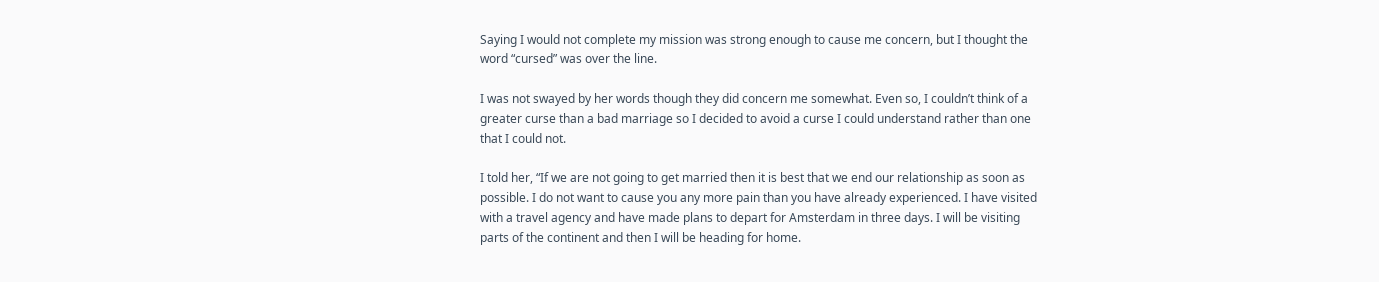Saying I would not complete my mission was strong enough to cause me concern, but I thought the word “cursed” was over the line.

I was not swayed by her words though they did concern me somewhat. Even so, I couldn’t think of a greater curse than a bad marriage so I decided to avoid a curse I could understand rather than one that I could not.

I told her, “If we are not going to get married then it is best that we end our relationship as soon as possible. I do not want to cause you any more pain than you have already experienced. I have visited with a travel agency and have made plans to depart for Amsterdam in three days. I will be visiting parts of the continent and then I will be heading for home.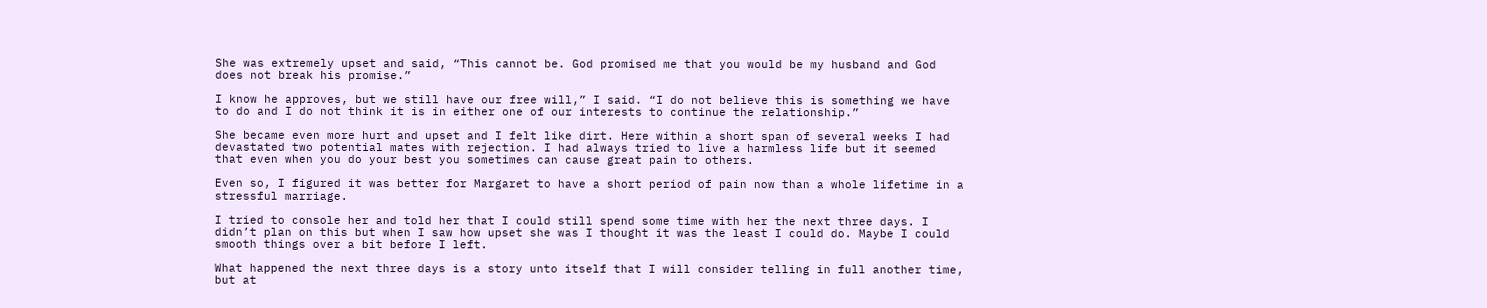She was extremely upset and said, “This cannot be. God promised me that you would be my husband and God does not break his promise.”

I know he approves, but we still have our free will,” I said. “I do not believe this is something we have to do and I do not think it is in either one of our interests to continue the relationship.”

She became even more hurt and upset and I felt like dirt. Here within a short span of several weeks I had devastated two potential mates with rejection. I had always tried to live a harmless life but it seemed that even when you do your best you sometimes can cause great pain to others.

Even so, I figured it was better for Margaret to have a short period of pain now than a whole lifetime in a stressful marriage.

I tried to console her and told her that I could still spend some time with her the next three days. I didn’t plan on this but when I saw how upset she was I thought it was the least I could do. Maybe I could smooth things over a bit before I left.

What happened the next three days is a story unto itself that I will consider telling in full another time, but at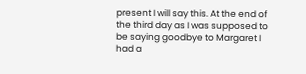present I will say this. At the end of the third day as I was supposed to be saying goodbye to Margaret I had a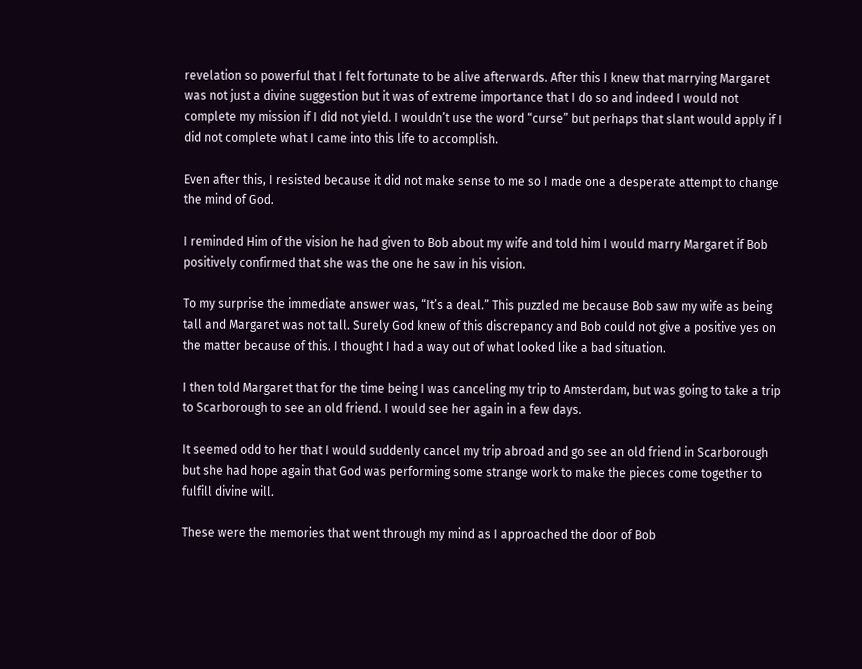revelation so powerful that I felt fortunate to be alive afterwards. After this I knew that marrying Margaret was not just a divine suggestion but it was of extreme importance that I do so and indeed I would not complete my mission if I did not yield. I wouldn’t use the word “curse” but perhaps that slant would apply if I did not complete what I came into this life to accomplish.

Even after this, I resisted because it did not make sense to me so I made one a desperate attempt to change the mind of God.

I reminded Him of the vision he had given to Bob about my wife and told him I would marry Margaret if Bob positively confirmed that she was the one he saw in his vision.

To my surprise the immediate answer was, “It’s a deal.” This puzzled me because Bob saw my wife as being tall and Margaret was not tall. Surely God knew of this discrepancy and Bob could not give a positive yes on the matter because of this. I thought I had a way out of what looked like a bad situation.

I then told Margaret that for the time being I was canceling my trip to Amsterdam, but was going to take a trip to Scarborough to see an old friend. I would see her again in a few days.

It seemed odd to her that I would suddenly cancel my trip abroad and go see an old friend in Scarborough but she had hope again that God was performing some strange work to make the pieces come together to fulfill divine will.

These were the memories that went through my mind as I approached the door of Bob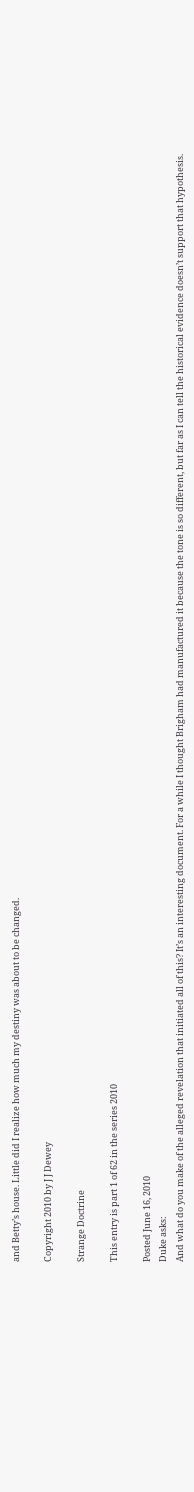and Betty’s house. Little did I realize how much my destiny was about to be changed.

Copyright 2010 by J J Dewey

Strange Doctrine

This entry is part 1 of 62 in the series 2010

Posted June 16, 2010
Duke asks:
And what do you make of the alleged revelation that initiated all of this? It’s an interesting document. For a while I thought Brigham had manufactured it because the tone is so different, but far as I can tell the historical evidence doesn’t support that hypothesis.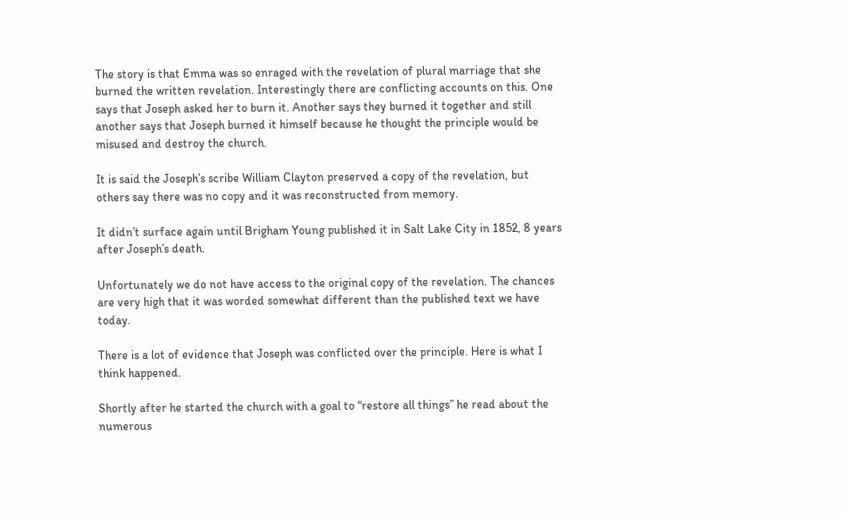The story is that Emma was so enraged with the revelation of plural marriage that she burned the written revelation. Interestingly there are conflicting accounts on this. One says that Joseph asked her to burn it. Another says they burned it together and still another says that Joseph burned it himself because he thought the principle would be misused and destroy the church.

It is said the Joseph’s scribe William Clayton preserved a copy of the revelation, but others say there was no copy and it was reconstructed from memory.

It didn’t surface again until Brigham Young published it in Salt Lake City in 1852, 8 years after Joseph’s death.

Unfortunately we do not have access to the original copy of the revelation. The chances are very high that it was worded somewhat different than the published text we have today.

There is a lot of evidence that Joseph was conflicted over the principle. Here is what I think happened.

Shortly after he started the church with a goal to “restore all things” he read about the numerous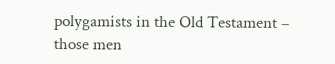polygamists in the Old Testament – those men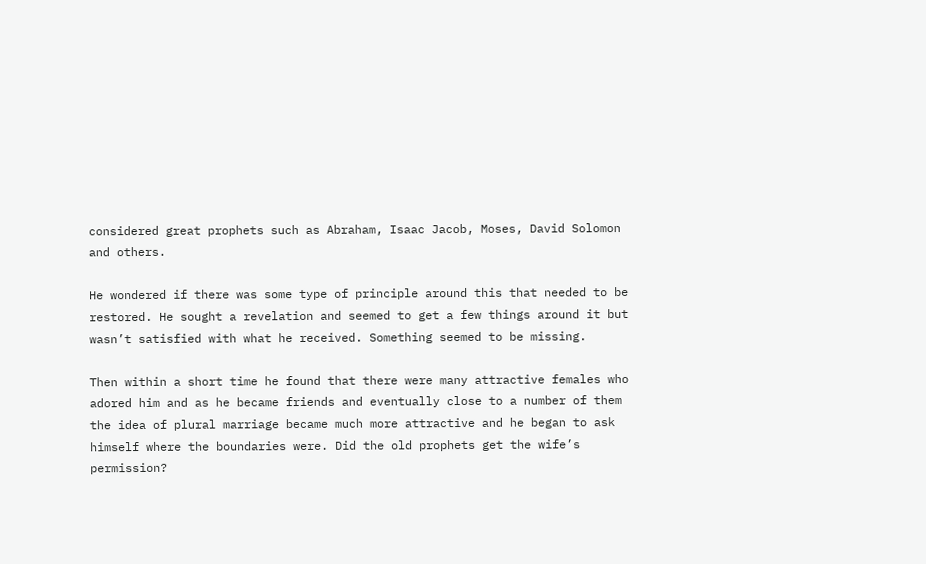considered great prophets such as Abraham, Isaac Jacob, Moses, David Solomon and others.

He wondered if there was some type of principle around this that needed to be restored. He sought a revelation and seemed to get a few things around it but wasn’t satisfied with what he received. Something seemed to be missing.

Then within a short time he found that there were many attractive females who adored him and as he became friends and eventually close to a number of them the idea of plural marriage became much more attractive and he began to ask himself where the boundaries were. Did the old prophets get the wife’s permission?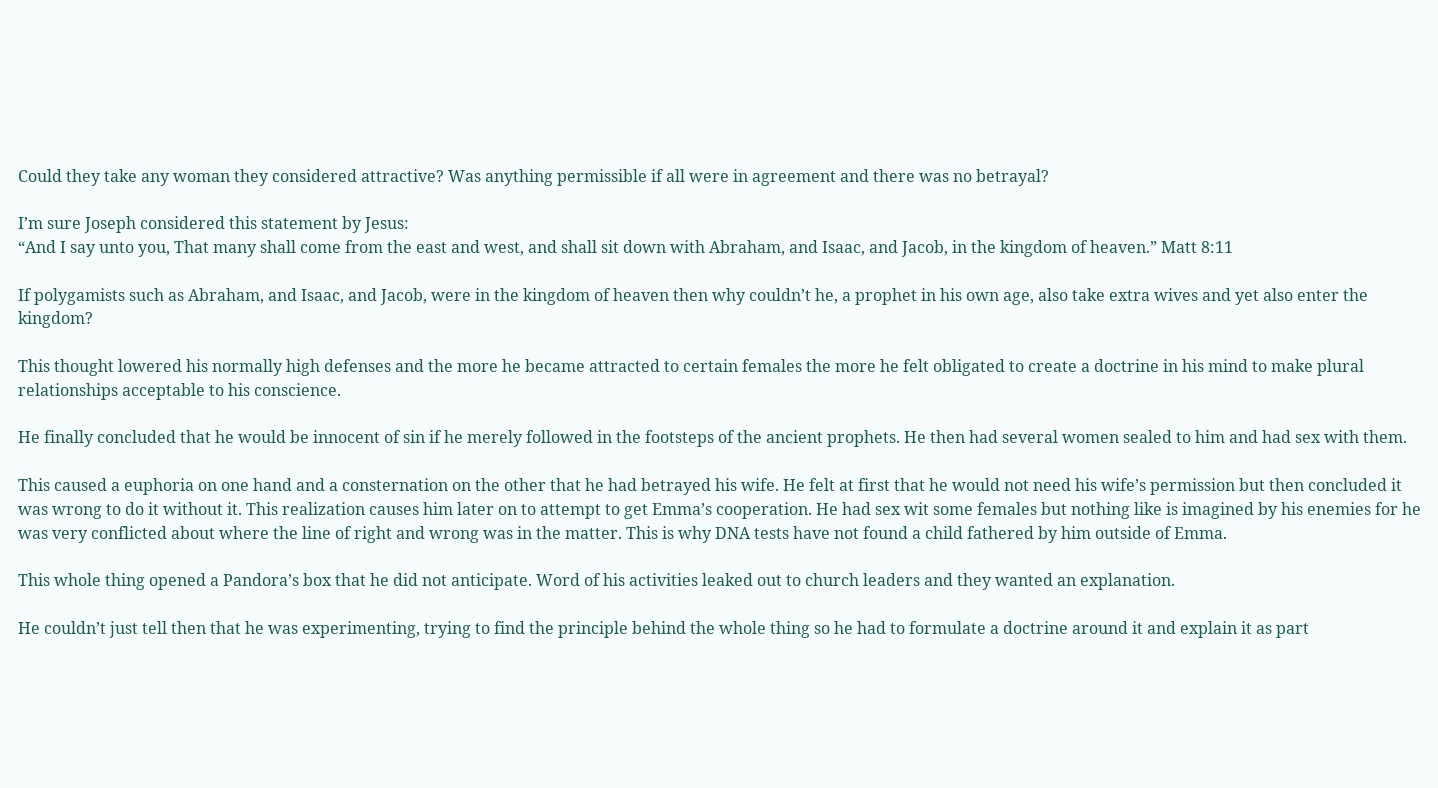Could they take any woman they considered attractive? Was anything permissible if all were in agreement and there was no betrayal?

I’m sure Joseph considered this statement by Jesus:
“And I say unto you, That many shall come from the east and west, and shall sit down with Abraham, and Isaac, and Jacob, in the kingdom of heaven.” Matt 8:11

If polygamists such as Abraham, and Isaac, and Jacob, were in the kingdom of heaven then why couldn’t he, a prophet in his own age, also take extra wives and yet also enter the kingdom?

This thought lowered his normally high defenses and the more he became attracted to certain females the more he felt obligated to create a doctrine in his mind to make plural relationships acceptable to his conscience.

He finally concluded that he would be innocent of sin if he merely followed in the footsteps of the ancient prophets. He then had several women sealed to him and had sex with them.

This caused a euphoria on one hand and a consternation on the other that he had betrayed his wife. He felt at first that he would not need his wife’s permission but then concluded it was wrong to do it without it. This realization causes him later on to attempt to get Emma’s cooperation. He had sex wit some females but nothing like is imagined by his enemies for he was very conflicted about where the line of right and wrong was in the matter. This is why DNA tests have not found a child fathered by him outside of Emma.

This whole thing opened a Pandora’s box that he did not anticipate. Word of his activities leaked out to church leaders and they wanted an explanation.

He couldn’t just tell then that he was experimenting, trying to find the principle behind the whole thing so he had to formulate a doctrine around it and explain it as part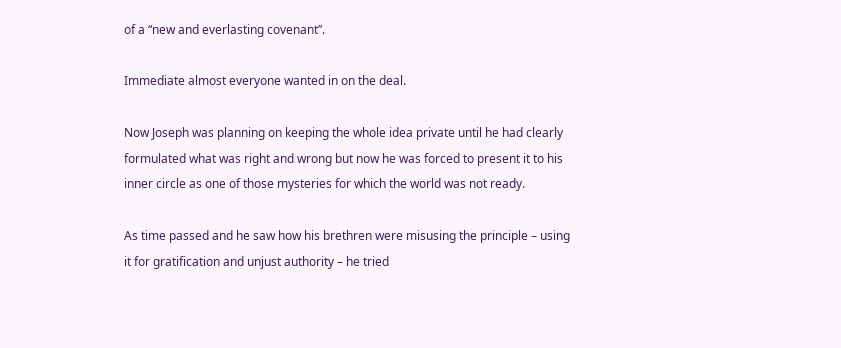of a “new and everlasting covenant”.

Immediate almost everyone wanted in on the deal.

Now Joseph was planning on keeping the whole idea private until he had clearly formulated what was right and wrong but now he was forced to present it to his inner circle as one of those mysteries for which the world was not ready.

As time passed and he saw how his brethren were misusing the principle – using it for gratification and unjust authority – he tried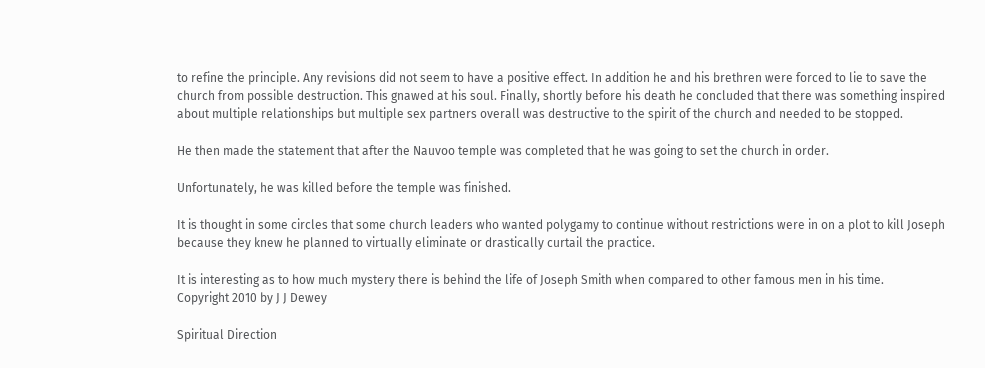to refine the principle. Any revisions did not seem to have a positive effect. In addition he and his brethren were forced to lie to save the church from possible destruction. This gnawed at his soul. Finally, shortly before his death he concluded that there was something inspired about multiple relationships but multiple sex partners overall was destructive to the spirit of the church and needed to be stopped.

He then made the statement that after the Nauvoo temple was completed that he was going to set the church in order.

Unfortunately, he was killed before the temple was finished.

It is thought in some circles that some church leaders who wanted polygamy to continue without restrictions were in on a plot to kill Joseph because they knew he planned to virtually eliminate or drastically curtail the practice.

It is interesting as to how much mystery there is behind the life of Joseph Smith when compared to other famous men in his time.
Copyright 2010 by J J Dewey

Spiritual Direction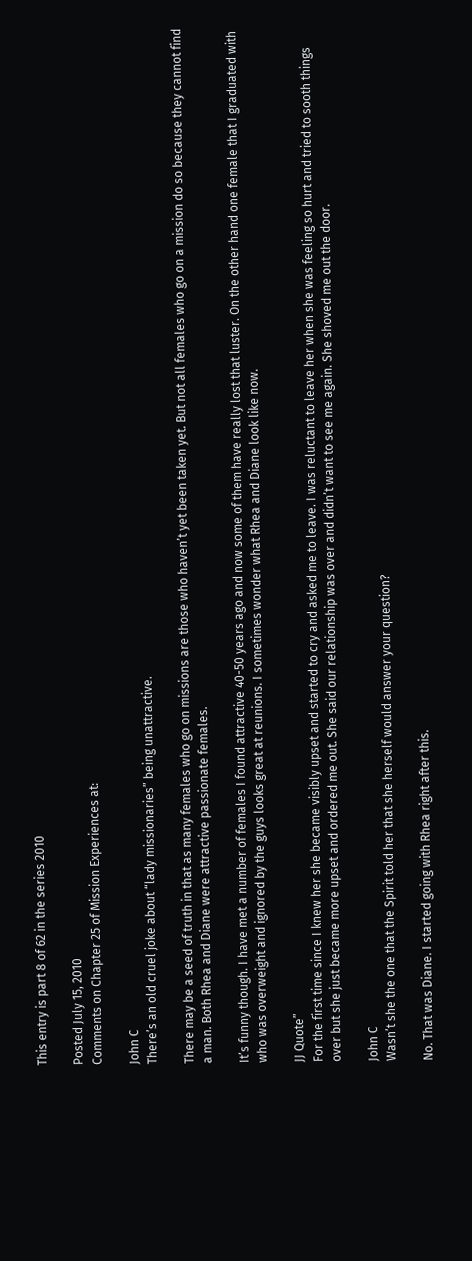This entry is part 8 of 62 in the series 2010

Posted July 15, 2010
Comments on Chapter 25 of Mission Experiences at:

John C
There’s an old cruel joke about “lady missionaries” being unattractive.

There may be a seed of truth in that as many females who go on missions are those who haven’t yet been taken yet. But not all females who go on a mission do so because they cannot find a man. Both Rhea and Diane were attractive passionate females.

It’s funny though. I have met a number of females I found attractive 40-50 years ago and now some of them have really lost that luster. On the other hand one female that I graduated with who was overweight and ignored by the guys looks great at reunions. I sometimes wonder what Rhea and Diane look like now.

JJ Quote”
For the first time since I knew her she became visibly upset and started to cry and asked me to leave. I was reluctant to leave her when she was feeling so hurt and tried to sooth things over but she just became more upset and ordered me out. She said our relationship was over and didn’t want to see me again. She shoved me out the door.

John C
Wasn’t she the one that the Spirit told her that she herself would answer your question?

No. That was Diane. I started going with Rhea right after this.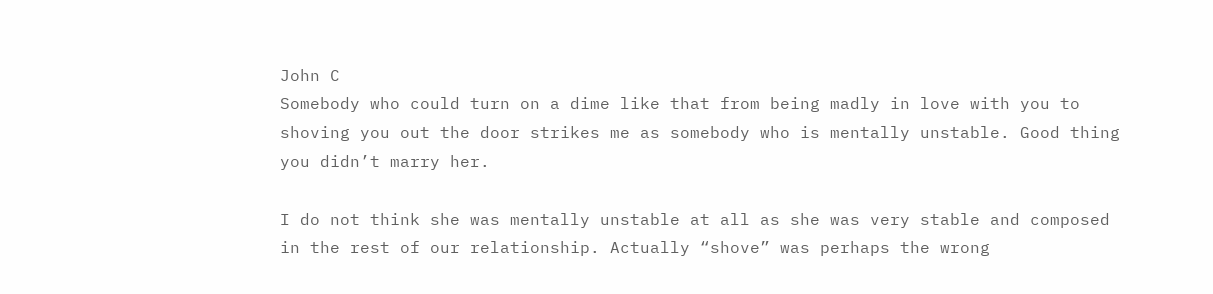John C
Somebody who could turn on a dime like that from being madly in love with you to shoving you out the door strikes me as somebody who is mentally unstable. Good thing you didn’t marry her.

I do not think she was mentally unstable at all as she was very stable and composed in the rest of our relationship. Actually “shove” was perhaps the wrong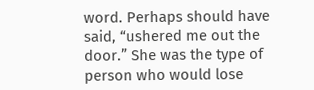word. Perhaps should have said, “ushered me out the door.” She was the type of person who would lose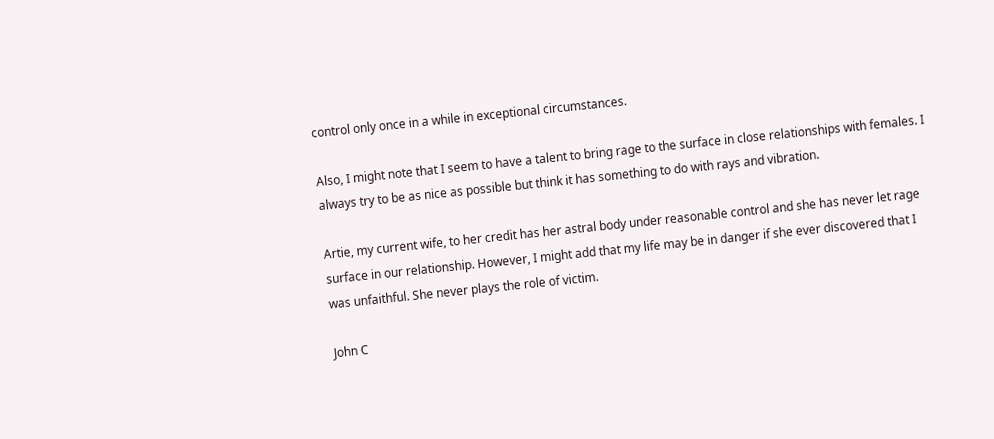control only once in a while in exceptional circumstances.

Also, I might note that I seem to have a talent to bring rage to the surface in close relationships with females. I always try to be as nice as possible but think it has something to do with rays and vibration.

Artie, my current wife, to her credit has her astral body under reasonable control and she has never let rage surface in our relationship. However, I might add that my life may be in danger if she ever discovered that I was unfaithful. She never plays the role of victim.

John C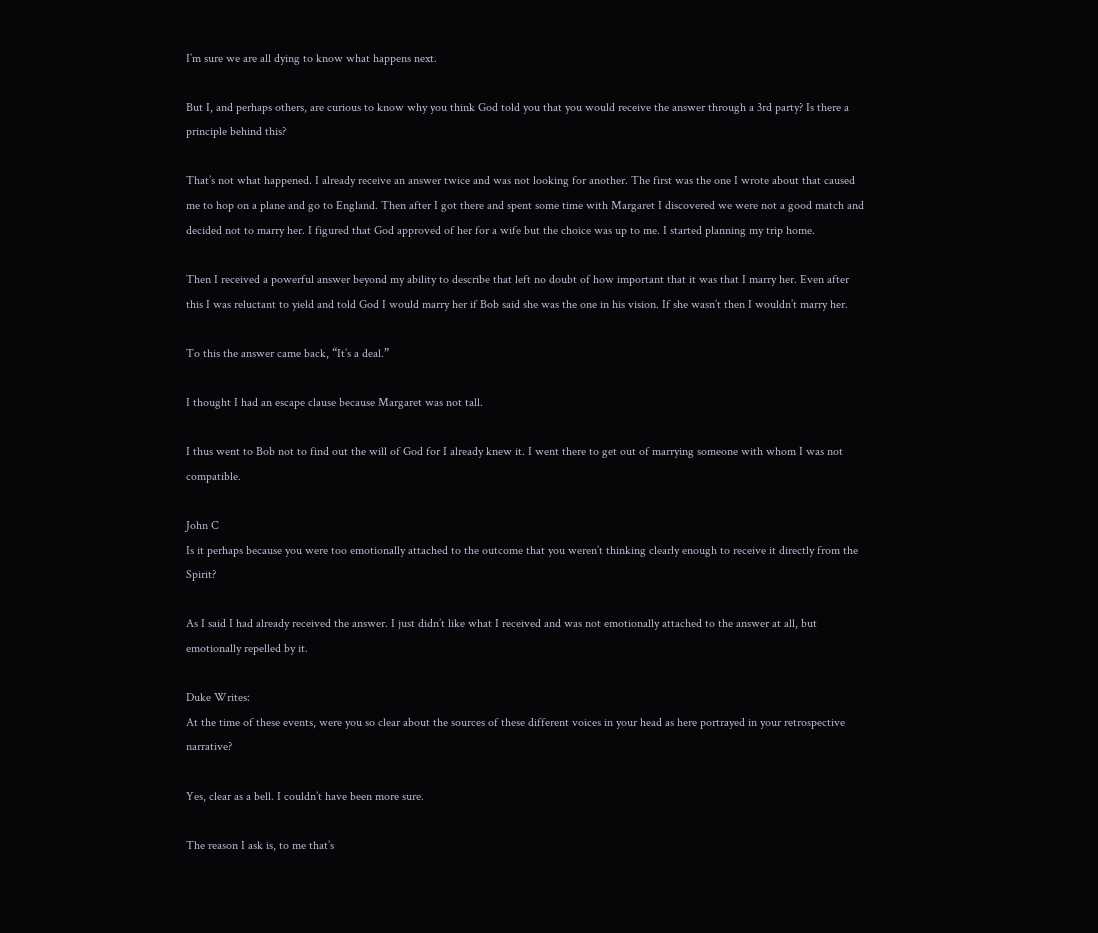I’m sure we are all dying to know what happens next.

But I, and perhaps others, are curious to know why you think God told you that you would receive the answer through a 3rd party? Is there a principle behind this?

That’s not what happened. I already receive an answer twice and was not looking for another. The first was the one I wrote about that caused me to hop on a plane and go to England. Then after I got there and spent some time with Margaret I discovered we were not a good match and decided not to marry her. I figured that God approved of her for a wife but the choice was up to me. I started planning my trip home.

Then I received a powerful answer beyond my ability to describe that left no doubt of how important that it was that I marry her. Even after this I was reluctant to yield and told God I would marry her if Bob said she was the one in his vision. If she wasn’t then I wouldn’t marry her.

To this the answer came back, “It’s a deal.”

I thought I had an escape clause because Margaret was not tall.

I thus went to Bob not to find out the will of God for I already knew it. I went there to get out of marrying someone with whom I was not compatible.

John C
Is it perhaps because you were too emotionally attached to the outcome that you weren’t thinking clearly enough to receive it directly from the Spirit?

As I said I had already received the answer. I just didn’t like what I received and was not emotionally attached to the answer at all, but emotionally repelled by it.

Duke Writes:
At the time of these events, were you so clear about the sources of these different voices in your head as here portrayed in your retrospective narrative?

Yes, clear as a bell. I couldn’t have been more sure.

The reason I ask is, to me that’s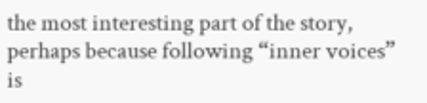the most interesting part of the story, perhaps because following “inner voices” is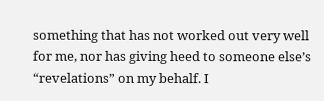something that has not worked out very well for me, nor has giving heed to someone else’s “revelations” on my behalf. I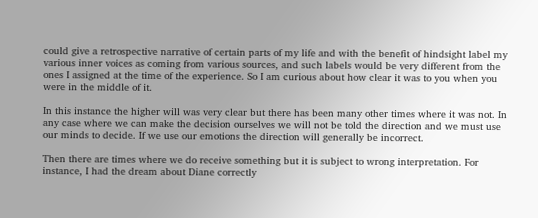could give a retrospective narrative of certain parts of my life and with the benefit of hindsight label my various inner voices as coming from various sources, and such labels would be very different from the ones I assigned at the time of the experience. So I am curious about how clear it was to you when you were in the middle of it.

In this instance the higher will was very clear but there has been many other times where it was not. In any case where we can make the decision ourselves we will not be told the direction and we must use our minds to decide. If we use our emotions the direction will generally be incorrect.

Then there are times where we do receive something but it is subject to wrong interpretation. For instance, I had the dream about Diane correctly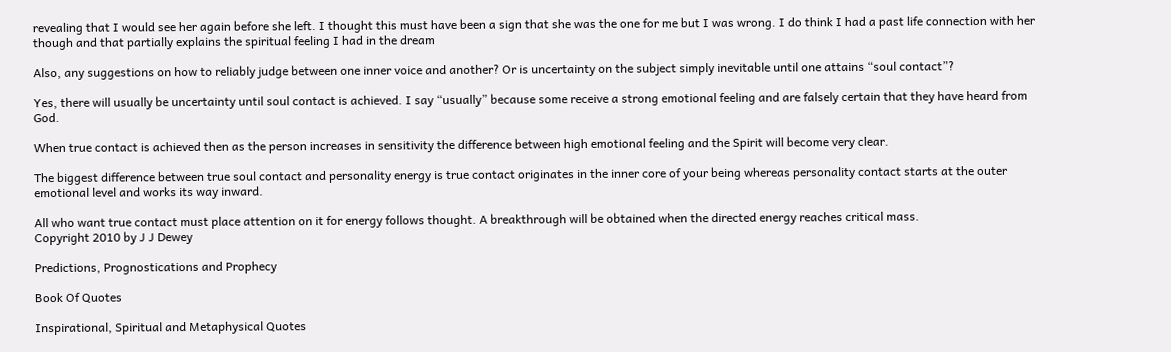revealing that I would see her again before she left. I thought this must have been a sign that she was the one for me but I was wrong. I do think I had a past life connection with her though and that partially explains the spiritual feeling I had in the dream

Also, any suggestions on how to reliably judge between one inner voice and another? Or is uncertainty on the subject simply inevitable until one attains “soul contact”?

Yes, there will usually be uncertainty until soul contact is achieved. I say “usually” because some receive a strong emotional feeling and are falsely certain that they have heard from God.

When true contact is achieved then as the person increases in sensitivity the difference between high emotional feeling and the Spirit will become very clear.

The biggest difference between true soul contact and personality energy is true contact originates in the inner core of your being whereas personality contact starts at the outer emotional level and works its way inward.

All who want true contact must place attention on it for energy follows thought. A breakthrough will be obtained when the directed energy reaches critical mass.
Copyright 2010 by J J Dewey

Predictions, Prognostications and Prophecy

Book Of Quotes

Inspirational, Spiritual and Metaphysical Quotes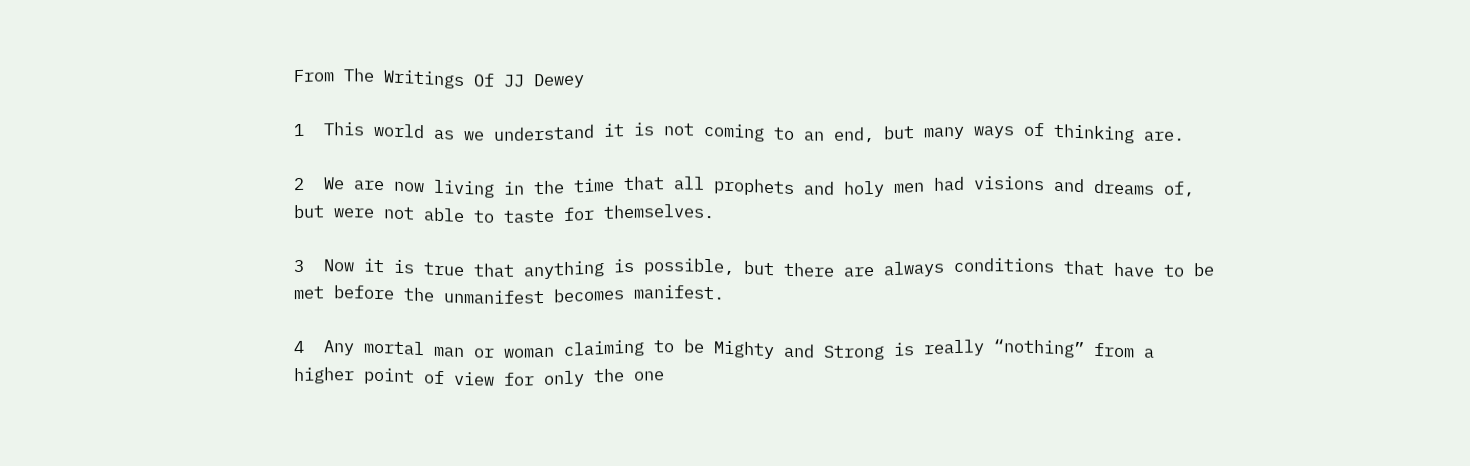From The Writings Of JJ Dewey

1  This world as we understand it is not coming to an end, but many ways of thinking are.

2  We are now living in the time that all prophets and holy men had visions and dreams of, but were not able to taste for themselves.

3  Now it is true that anything is possible, but there are always conditions that have to be met before the unmanifest becomes manifest.

4  Any mortal man or woman claiming to be Mighty and Strong is really “nothing” from a higher point of view for only the one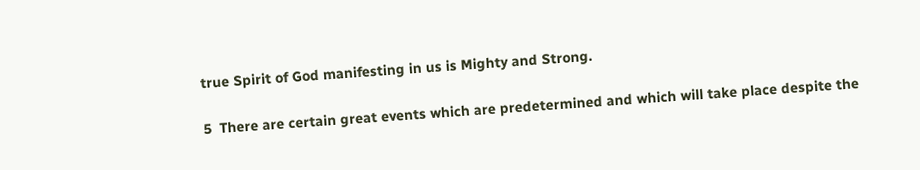true Spirit of God manifesting in us is Mighty and Strong.

5  There are certain great events which are predetermined and which will take place despite the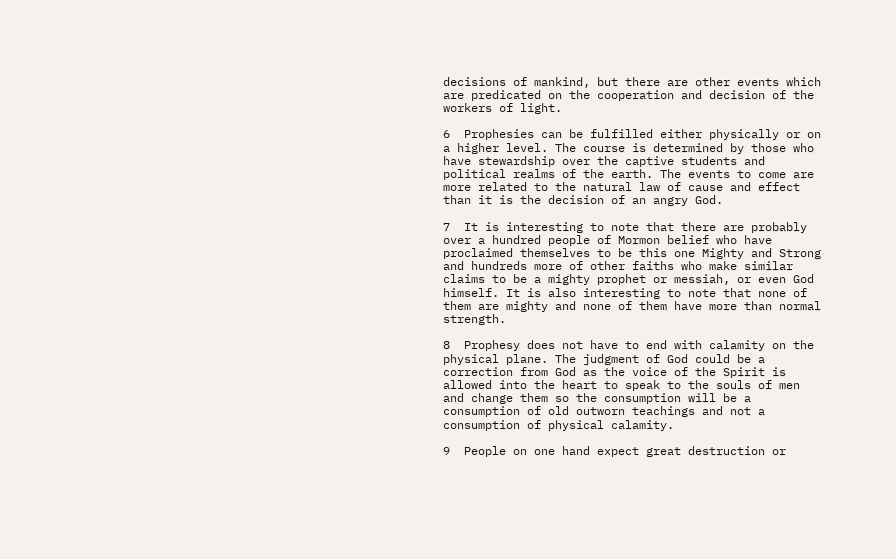decisions of mankind, but there are other events which are predicated on the cooperation and decision of the workers of light.

6  Prophesies can be fulfilled either physically or on a higher level. The course is determined by those who have stewardship over the captive students and political realms of the earth. The events to come are more related to the natural law of cause and effect than it is the decision of an angry God.

7  It is interesting to note that there are probably over a hundred people of Mormon belief who have proclaimed themselves to be this one Mighty and Strong and hundreds more of other faiths who make similar claims to be a mighty prophet or messiah, or even God himself. It is also interesting to note that none of them are mighty and none of them have more than normal strength.

8  Prophesy does not have to end with calamity on the physical plane. The judgment of God could be a correction from God as the voice of the Spirit is allowed into the heart to speak to the souls of men and change them so the consumption will be a consumption of old outworn teachings and not a consumption of physical calamity.

9  People on one hand expect great destruction or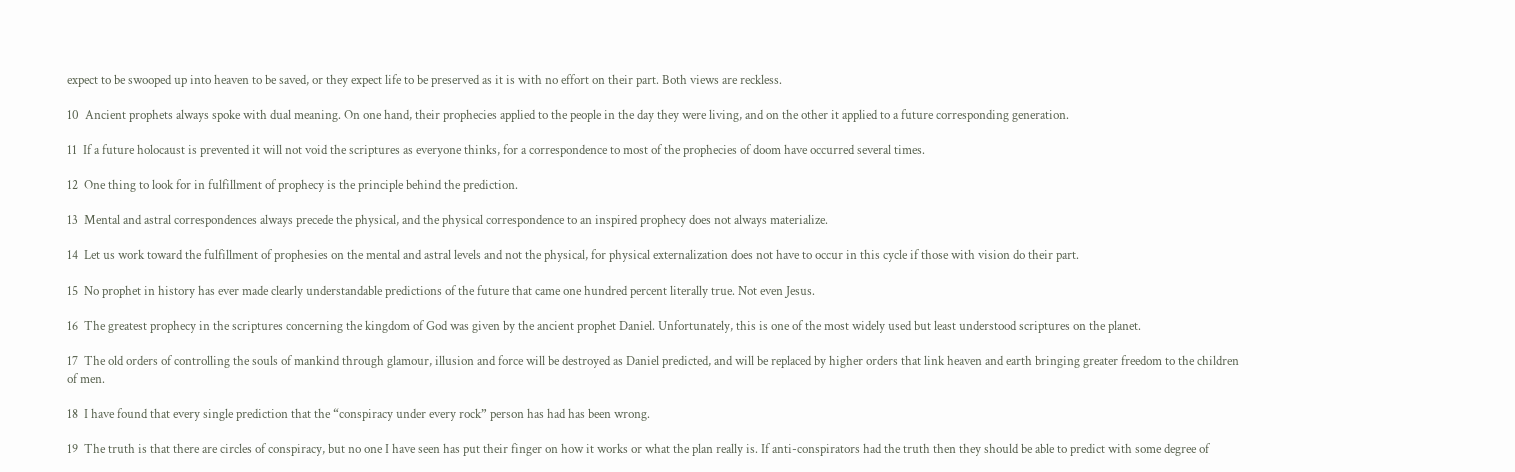expect to be swooped up into heaven to be saved, or they expect life to be preserved as it is with no effort on their part. Both views are reckless.

10  Ancient prophets always spoke with dual meaning. On one hand, their prophecies applied to the people in the day they were living, and on the other it applied to a future corresponding generation.

11  If a future holocaust is prevented it will not void the scriptures as everyone thinks, for a correspondence to most of the prophecies of doom have occurred several times.

12  One thing to look for in fulfillment of prophecy is the principle behind the prediction.

13  Mental and astral correspondences always precede the physical, and the physical correspondence to an inspired prophecy does not always materialize.

14  Let us work toward the fulfillment of prophesies on the mental and astral levels and not the physical, for physical externalization does not have to occur in this cycle if those with vision do their part.

15  No prophet in history has ever made clearly understandable predictions of the future that came one hundred percent literally true. Not even Jesus.

16  The greatest prophecy in the scriptures concerning the kingdom of God was given by the ancient prophet Daniel. Unfortunately, this is one of the most widely used but least understood scriptures on the planet.

17  The old orders of controlling the souls of mankind through glamour, illusion and force will be destroyed as Daniel predicted, and will be replaced by higher orders that link heaven and earth bringing greater freedom to the children of men.

18  I have found that every single prediction that the “conspiracy under every rock” person has had has been wrong.

19  The truth is that there are circles of conspiracy, but no one I have seen has put their finger on how it works or what the plan really is. If anti-conspirators had the truth then they should be able to predict with some degree of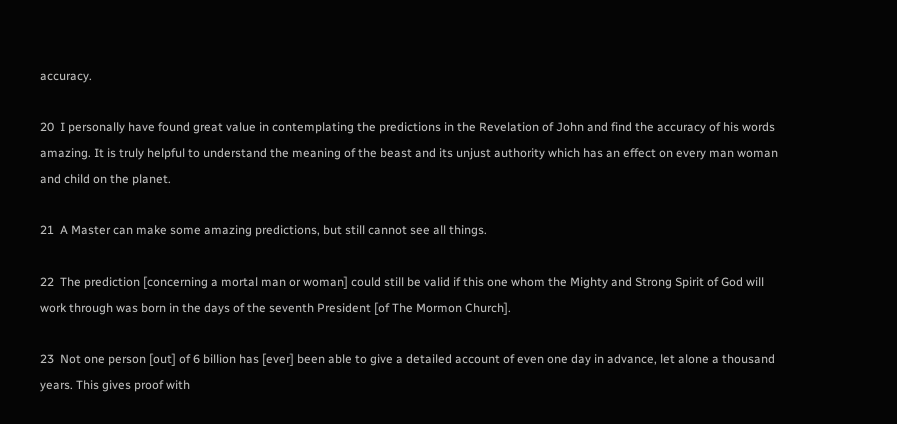accuracy.

20  I personally have found great value in contemplating the predictions in the Revelation of John and find the accuracy of his words amazing. It is truly helpful to understand the meaning of the beast and its unjust authority which has an effect on every man woman and child on the planet.

21  A Master can make some amazing predictions, but still cannot see all things.

22  The prediction [concerning a mortal man or woman] could still be valid if this one whom the Mighty and Strong Spirit of God will work through was born in the days of the seventh President [of The Mormon Church].

23  Not one person [out] of 6 billion has [ever] been able to give a detailed account of even one day in advance, let alone a thousand years. This gives proof with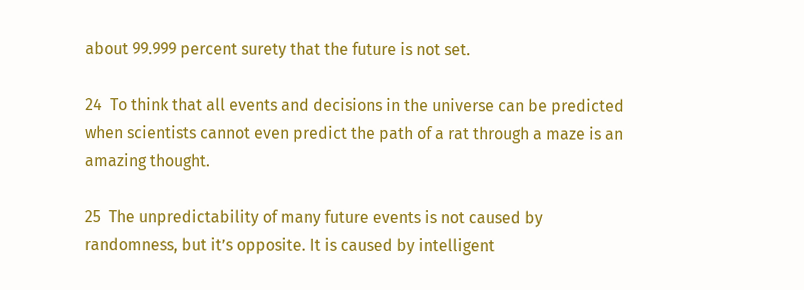about 99.999 percent surety that the future is not set.

24  To think that all events and decisions in the universe can be predicted when scientists cannot even predict the path of a rat through a maze is an amazing thought.

25  The unpredictability of many future events is not caused by randomness, but it’s opposite. It is caused by intelligent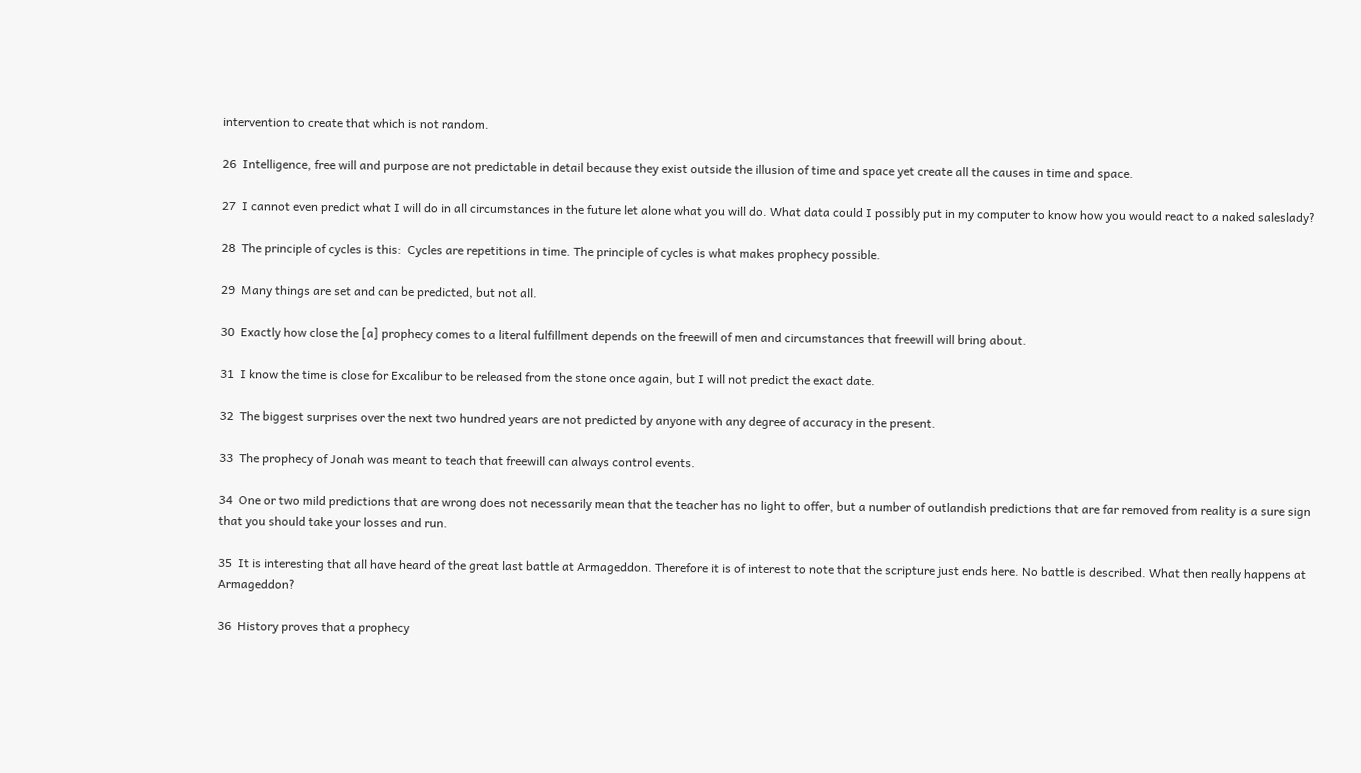intervention to create that which is not random.

26  Intelligence, free will and purpose are not predictable in detail because they exist outside the illusion of time and space yet create all the causes in time and space.

27  I cannot even predict what I will do in all circumstances in the future let alone what you will do. What data could I possibly put in my computer to know how you would react to a naked saleslady?

28  The principle of cycles is this:  Cycles are repetitions in time. The principle of cycles is what makes prophecy possible.

29  Many things are set and can be predicted, but not all.

30  Exactly how close the [a] prophecy comes to a literal fulfillment depends on the freewill of men and circumstances that freewill will bring about.

31  I know the time is close for Excalibur to be released from the stone once again, but I will not predict the exact date.

32  The biggest surprises over the next two hundred years are not predicted by anyone with any degree of accuracy in the present.

33  The prophecy of Jonah was meant to teach that freewill can always control events.

34  One or two mild predictions that are wrong does not necessarily mean that the teacher has no light to offer, but a number of outlandish predictions that are far removed from reality is a sure sign that you should take your losses and run.

35  It is interesting that all have heard of the great last battle at Armageddon. Therefore it is of interest to note that the scripture just ends here. No battle is described. What then really happens at Armageddon?

36  History proves that a prophecy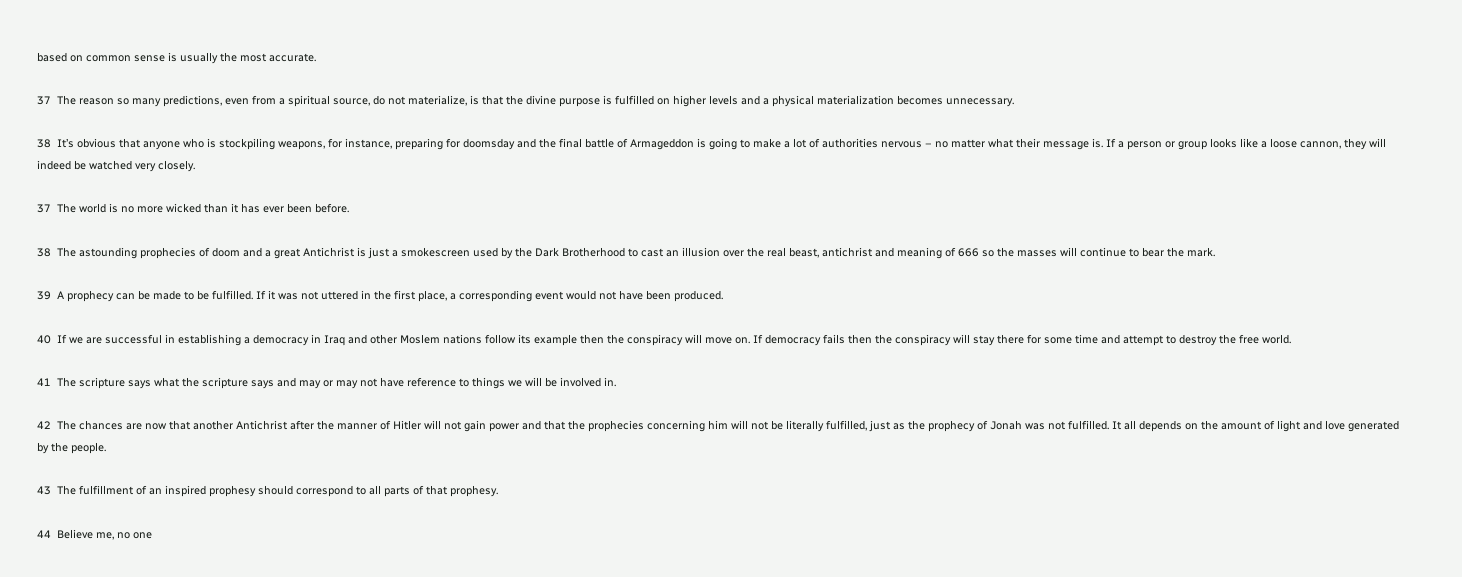based on common sense is usually the most accurate.

37  The reason so many predictions, even from a spiritual source, do not materialize, is that the divine purpose is fulfilled on higher levels and a physical materialization becomes unnecessary.

38  It’s obvious that anyone who is stockpiling weapons, for instance, preparing for doomsday and the final battle of Armageddon is going to make a lot of authorities nervous – no matter what their message is. If a person or group looks like a loose cannon, they will indeed be watched very closely.

37  The world is no more wicked than it has ever been before.

38  The astounding prophecies of doom and a great Antichrist is just a smokescreen used by the Dark Brotherhood to cast an illusion over the real beast, antichrist and meaning of 666 so the masses will continue to bear the mark.

39  A prophecy can be made to be fulfilled. If it was not uttered in the first place, a corresponding event would not have been produced.

40  If we are successful in establishing a democracy in Iraq and other Moslem nations follow its example then the conspiracy will move on. If democracy fails then the conspiracy will stay there for some time and attempt to destroy the free world.

41  The scripture says what the scripture says and may or may not have reference to things we will be involved in.

42  The chances are now that another Antichrist after the manner of Hitler will not gain power and that the prophecies concerning him will not be literally fulfilled, just as the prophecy of Jonah was not fulfilled. It all depends on the amount of light and love generated by the people.

43  The fulfillment of an inspired prophesy should correspond to all parts of that prophesy.

44  Believe me, no one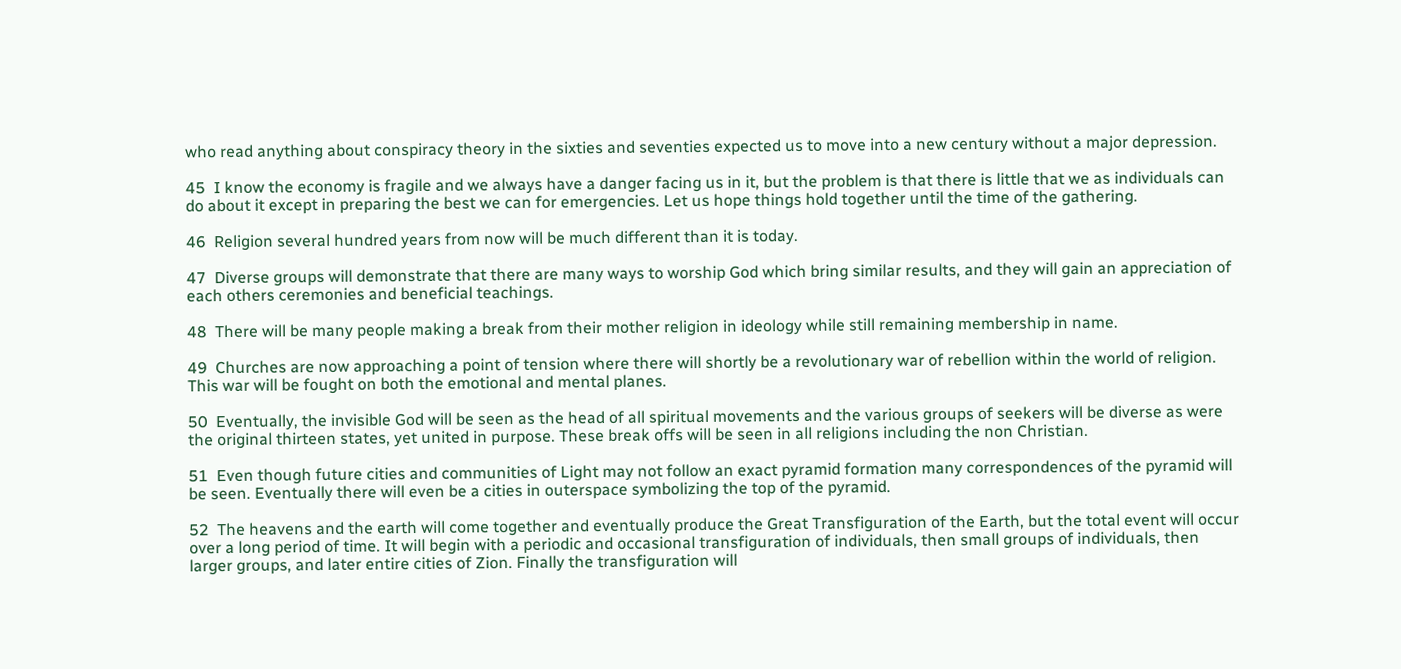who read anything about conspiracy theory in the sixties and seventies expected us to move into a new century without a major depression.

45  I know the economy is fragile and we always have a danger facing us in it, but the problem is that there is little that we as individuals can do about it except in preparing the best we can for emergencies. Let us hope things hold together until the time of the gathering.

46  Religion several hundred years from now will be much different than it is today.

47  Diverse groups will demonstrate that there are many ways to worship God which bring similar results, and they will gain an appreciation of each others ceremonies and beneficial teachings.

48  There will be many people making a break from their mother religion in ideology while still remaining membership in name.

49  Churches are now approaching a point of tension where there will shortly be a revolutionary war of rebellion within the world of religion. This war will be fought on both the emotional and mental planes.

50  Eventually, the invisible God will be seen as the head of all spiritual movements and the various groups of seekers will be diverse as were the original thirteen states, yet united in purpose. These break offs will be seen in all religions including the non Christian.

51  Even though future cities and communities of Light may not follow an exact pyramid formation many correspondences of the pyramid will be seen. Eventually there will even be a cities in outerspace symbolizing the top of the pyramid.

52  The heavens and the earth will come together and eventually produce the Great Transfiguration of the Earth, but the total event will occur over a long period of time. It will begin with a periodic and occasional transfiguration of individuals, then small groups of individuals, then larger groups, and later entire cities of Zion. Finally the transfiguration will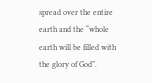spread over the entire earth and the “whole earth will be filled with the glory of God”.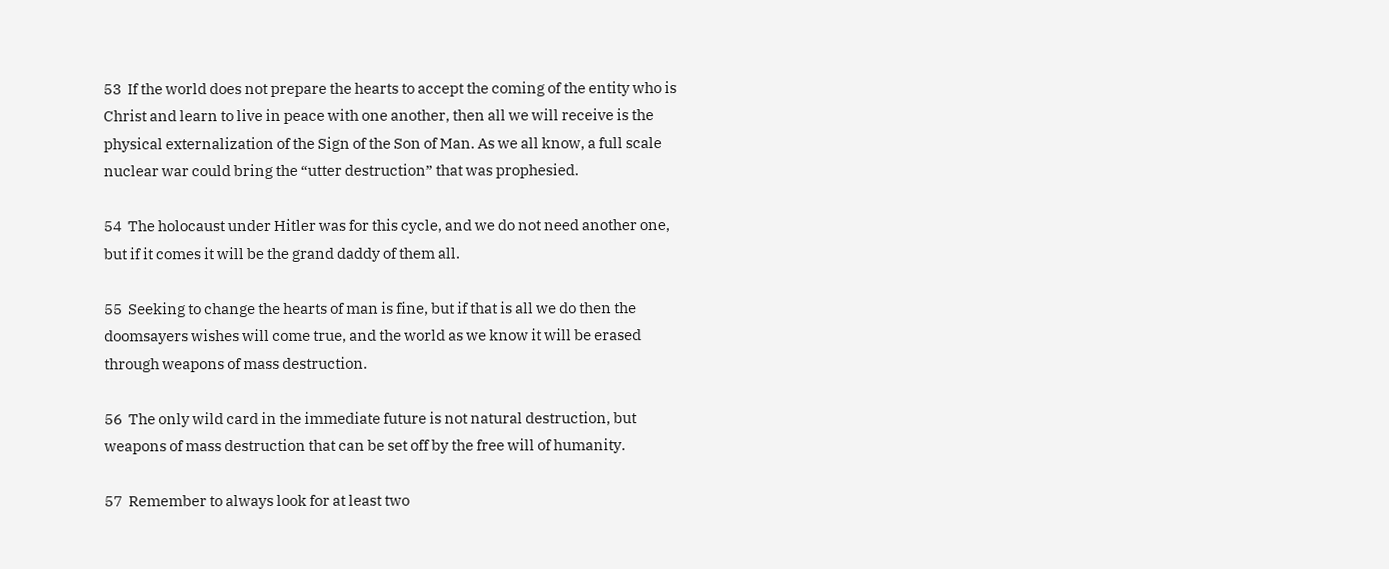53  If the world does not prepare the hearts to accept the coming of the entity who is Christ and learn to live in peace with one another, then all we will receive is the physical externalization of the Sign of the Son of Man. As we all know, a full scale nuclear war could bring the “utter destruction” that was prophesied.

54  The holocaust under Hitler was for this cycle, and we do not need another one, but if it comes it will be the grand daddy of them all.

55  Seeking to change the hearts of man is fine, but if that is all we do then the doomsayers wishes will come true, and the world as we know it will be erased through weapons of mass destruction.

56  The only wild card in the immediate future is not natural destruction, but weapons of mass destruction that can be set off by the free will of humanity.

57  Remember to always look for at least two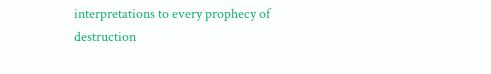interpretations to every prophecy of destruction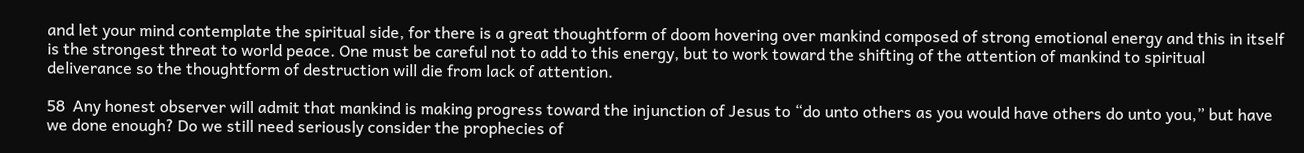and let your mind contemplate the spiritual side, for there is a great thoughtform of doom hovering over mankind composed of strong emotional energy and this in itself is the strongest threat to world peace. One must be careful not to add to this energy, but to work toward the shifting of the attention of mankind to spiritual deliverance so the thoughtform of destruction will die from lack of attention.

58  Any honest observer will admit that mankind is making progress toward the injunction of Jesus to “do unto others as you would have others do unto you,” but have we done enough? Do we still need seriously consider the prophecies of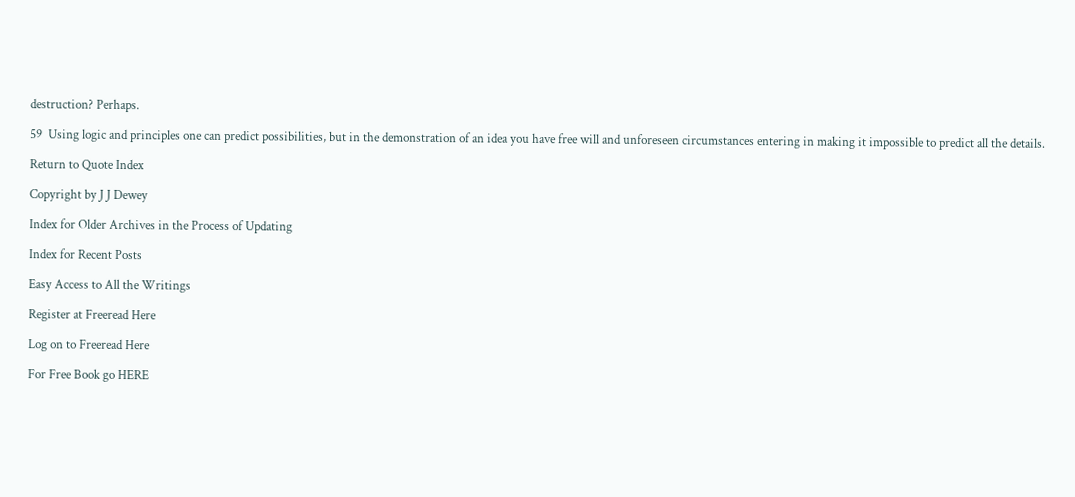destruction? Perhaps.

59  Using logic and principles one can predict possibilities, but in the demonstration of an idea you have free will and unforeseen circumstances entering in making it impossible to predict all the details.

Return to Quote Index

Copyright by J J Dewey

Index for Older Archives in the Process of Updating

Index for Recent Posts

Easy Access to All the Writings

Register at Freeread Here

Log on to Freeread Here

For Free Book go HERE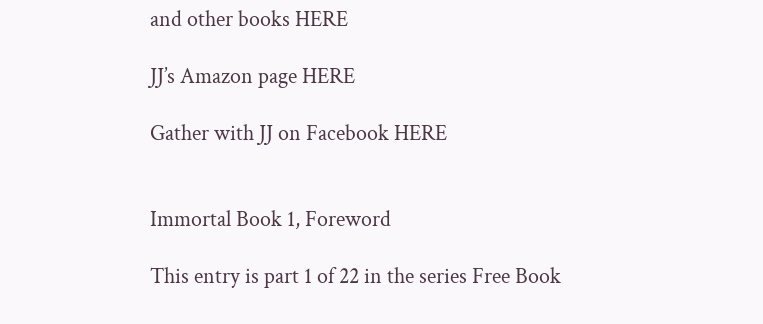and other books HERE

JJ’s Amazon page HERE

Gather with JJ on Facebook HERE


Immortal Book 1, Foreword

This entry is part 1 of 22 in the series Free Book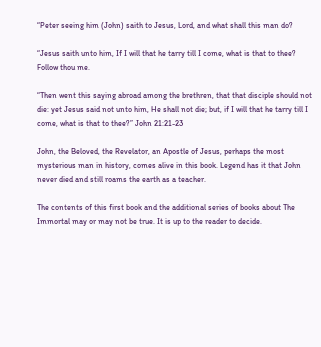“Peter seeing him (John) saith to Jesus, Lord, and what shall this man do?

“Jesus saith unto him, If I will that he tarry till I come, what is that to thee? Follow thou me.

“Then went this saying abroad among the brethren, that that disciple should not die: yet Jesus said not unto him, He shall not die; but, if I will that he tarry till I come, what is that to thee?” John 21:21-23

John, the Beloved, the Revelator, an Apostle of Jesus, perhaps the most mysterious man in history, comes alive in this book. Legend has it that John never died and still roams the earth as a teacher.

The contents of this first book and the additional series of books about The Immortal may or may not be true. It is up to the reader to decide.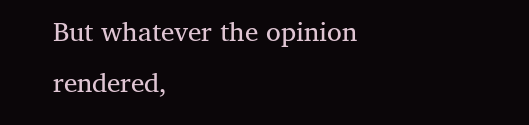But whatever the opinion rendered,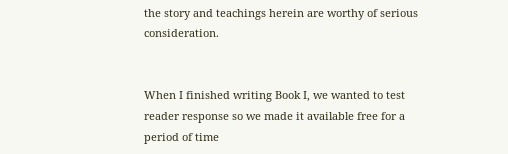the story and teachings herein are worthy of serious consideration.


When I finished writing Book I, we wanted to test reader response so we made it available free for a period of time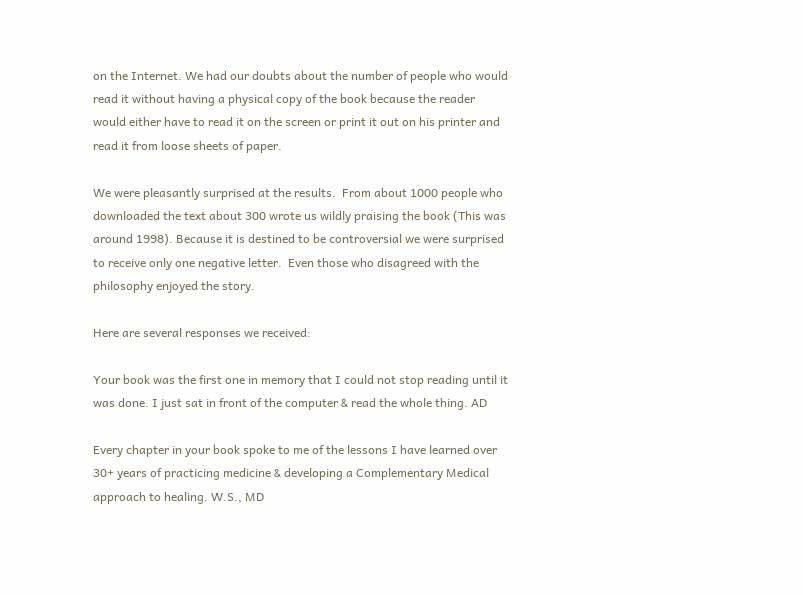on the Internet. We had our doubts about the number of people who would read it without having a physical copy of the book because the reader would either have to read it on the screen or print it out on his printer and read it from loose sheets of paper.

We were pleasantly surprised at the results.  From about 1000 people who downloaded the text about 300 wrote us wildly praising the book (This was around 1998). Because it is destined to be controversial we were surprised to receive only one negative letter.  Even those who disagreed with the philosophy enjoyed the story.

Here are several responses we received:

Your book was the first one in memory that I could not stop reading until it was done. I just sat in front of the computer & read the whole thing. AD

Every chapter in your book spoke to me of the lessons I have learned over 30+ years of practicing medicine & developing a Complementary Medical approach to healing. W.S., MD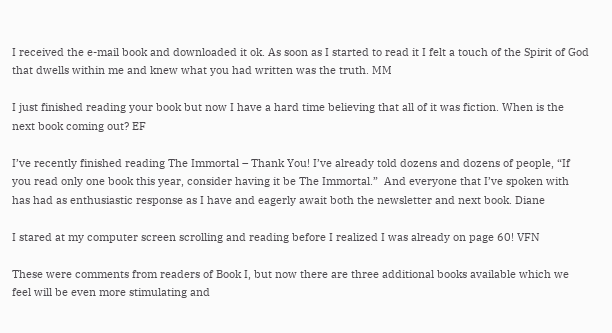I received the e-mail book and downloaded it ok. As soon as I started to read it I felt a touch of the Spirit of God that dwells within me and knew what you had written was the truth. MM

I just finished reading your book but now I have a hard time believing that all of it was fiction. When is the next book coming out? EF

I’ve recently finished reading The Immortal – Thank You! I’ve already told dozens and dozens of people, “If you read only one book this year, consider having it be The Immortal.”  And everyone that I’ve spoken with has had as enthusiastic response as I have and eagerly await both the newsletter and next book. Diane

I stared at my computer screen scrolling and reading before I realized I was already on page 60! VFN

These were comments from readers of Book I, but now there are three additional books available which we feel will be even more stimulating and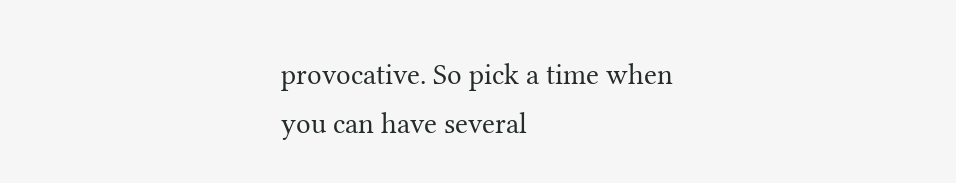provocative. So pick a time when you can have several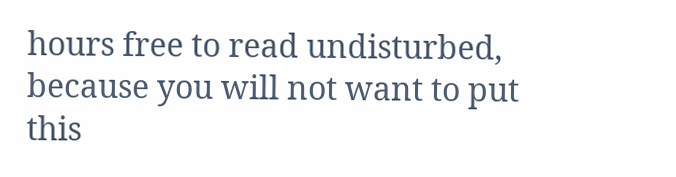hours free to read undisturbed, because you will not want to put this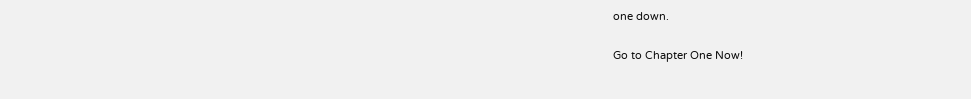one down.

Go to Chapter One Now!